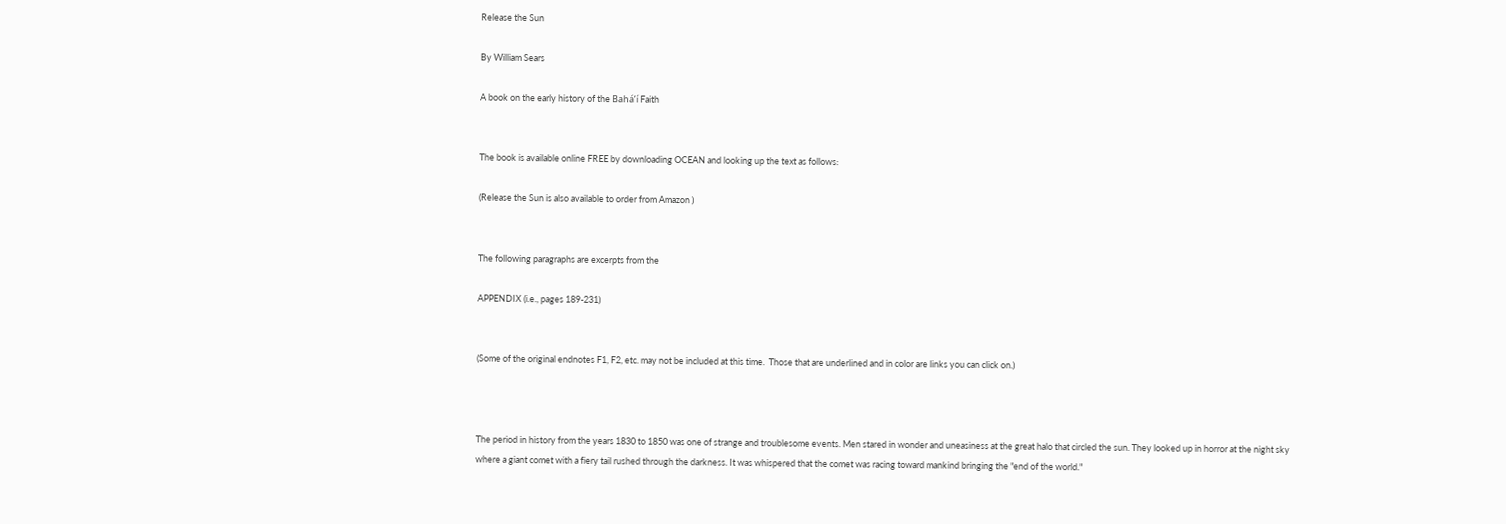Release the Sun

By William Sears

A book on the early history of the Bahá’í Faith


The book is available online FREE by downloading OCEAN and looking up the text as follows:

(Release the Sun is also available to order from Amazon )


The following paragraphs are excerpts from the

APPENDIX (i.e., pages 189-231)


(Some of the original endnotes F1, F2, etc. may not be included at this time.  Those that are underlined and in color are links you can click on.)



The period in history from the years 1830 to 1850 was one of strange and troublesome events. Men stared in wonder and uneasiness at the great halo that circled the sun. They looked up in horror at the night sky where a giant comet with a fiery tail rushed through the darkness. It was whispered that the comet was racing toward mankind bringing the "end of the world."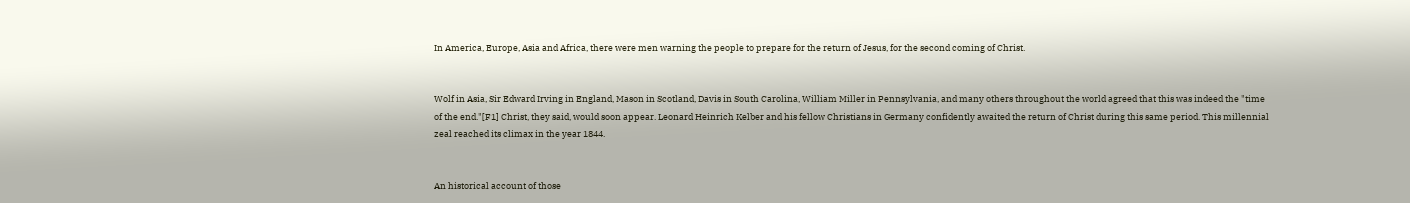In America, Europe, Asia and Africa, there were men warning the people to prepare for the return of Jesus, for the second coming of Christ.


Wolf in Asia, Sir Edward Irving in England, Mason in Scotland, Davis in South Carolina, William Miller in Pennsylvania, and many others throughout the world agreed that this was indeed the "time of the end."[F1] Christ, they said, would soon appear. Leonard Heinrich Kelber and his fellow Christians in Germany confidently awaited the return of Christ during this same period. This millennial zeal reached its climax in the year 1844.


An historical account of those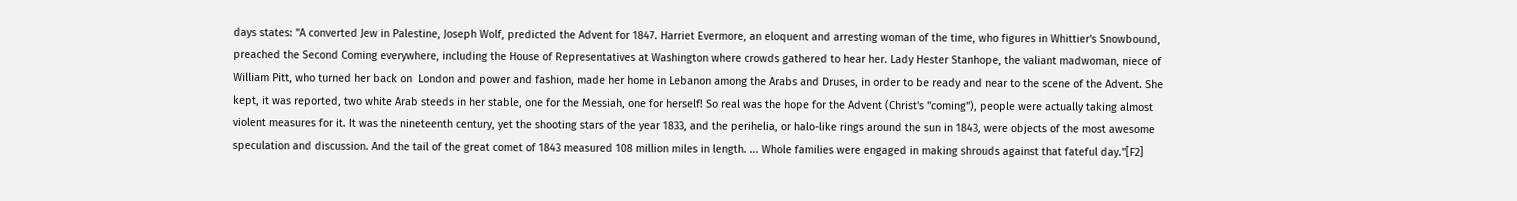days states: "A converted Jew in Palestine, Joseph Wolf, predicted the Advent for 1847. Harriet Evermore, an eloquent and arresting woman of the time, who figures in Whittier's Snowbound, preached the Second Coming everywhere, including the House of Representatives at Washington where crowds gathered to hear her. Lady Hester Stanhope, the valiant madwoman, niece of William Pitt, who turned her back on  London and power and fashion, made her home in Lebanon among the Arabs and Druses, in order to be ready and near to the scene of the Advent. She kept, it was reported, two white Arab steeds in her stable, one for the Messiah, one for herself! So real was the hope for the Advent (Christ's "coming"), people were actually taking almost violent measures for it. It was the nineteenth century, yet the shooting stars of the year 1833, and the perihelia, or halo-like rings around the sun in 1843, were objects of the most awesome speculation and discussion. And the tail of the great comet of 1843 measured 108 million miles in length. ... Whole families were engaged in making shrouds against that fateful day."[F2]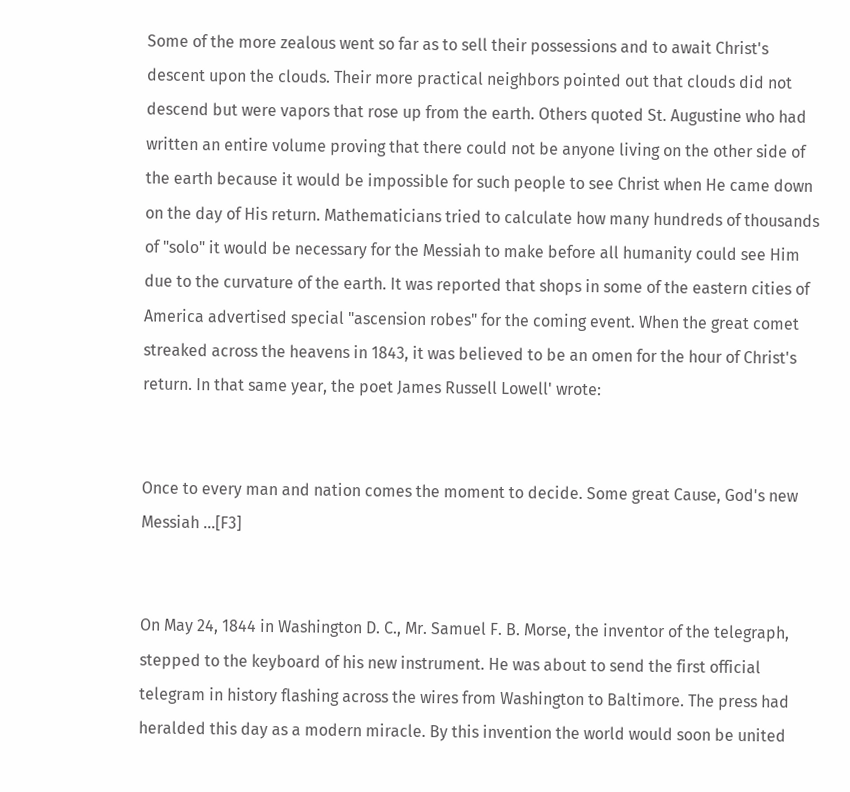Some of the more zealous went so far as to sell their possessions and to await Christ's descent upon the clouds. Their more practical neighbors pointed out that clouds did not descend but were vapors that rose up from the earth. Others quoted St. Augustine who had written an entire volume proving that there could not be anyone living on the other side of the earth because it would be impossible for such people to see Christ when He came down on the day of His return. Mathematicians tried to calculate how many hundreds of thousands of "solo" it would be necessary for the Messiah to make before all humanity could see Him due to the curvature of the earth. It was reported that shops in some of the eastern cities of America advertised special "ascension robes" for the coming event. When the great comet streaked across the heavens in 1843, it was believed to be an omen for the hour of Christ's return. In that same year, the poet James Russell Lowell' wrote:


Once to every man and nation comes the moment to decide. Some great Cause, God's new Messiah ...[F3]


On May 24, 1844 in Washington D. C., Mr. Samuel F. B. Morse, the inventor of the telegraph, stepped to the keyboard of his new instrument. He was about to send the first official telegram in history flashing across the wires from Washington to Baltimore. The press had heralded this day as a modern miracle. By this invention the world would soon be united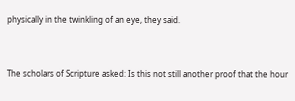physically in the twinkling of an eye, they said.


The scholars of Scripture asked: Is this not still another proof that the hour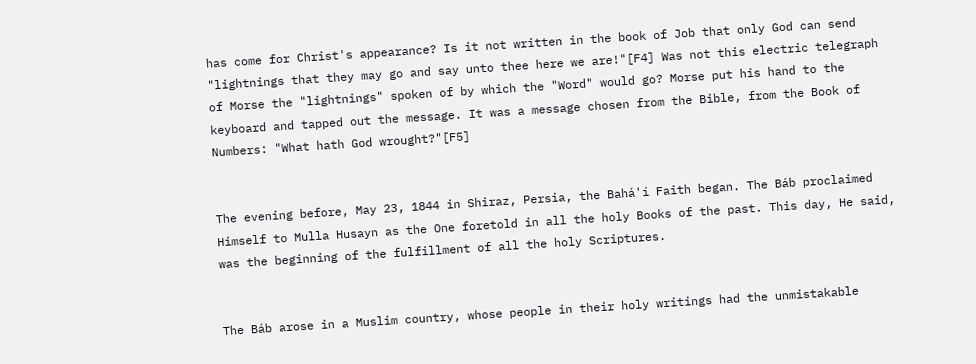has come for Christ's appearance? Is it not written in the book of Job that only God can send "lightnings that they may go and say unto thee here we are!"[F4] Was not this electric telegraph of Morse the "lightnings" spoken of by which the "Word" would go? Morse put his hand to the keyboard and tapped out the message. It was a message chosen from the Bible, from the Book of Numbers: "What hath God wrought?"[F5]


The evening before, May 23, 1844 in Shiraz, Persia, the Bahá'í Faith began. The Báb proclaimed Himself to Mulla Husayn as the One foretold in all the holy Books of the past. This day, He said, was the beginning of the fulfillment of all the holy Scriptures.


The Báb arose in a Muslim country, whose people in their holy writings had the unmistakable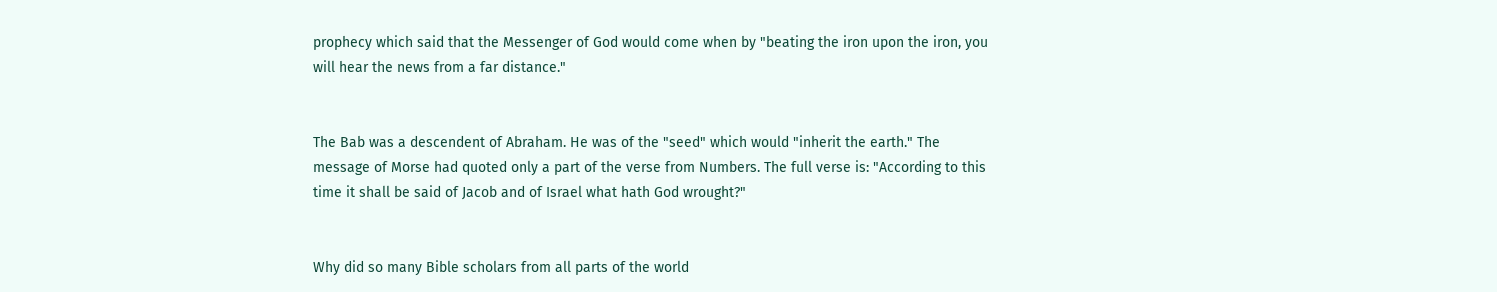prophecy which said that the Messenger of God would come when by "beating the iron upon the iron, you will hear the news from a far distance."


The Bab was a descendent of Abraham. He was of the "seed" which would "inherit the earth." The message of Morse had quoted only a part of the verse from Numbers. The full verse is: "According to this time it shall be said of Jacob and of Israel what hath God wrought?"


Why did so many Bible scholars from all parts of the world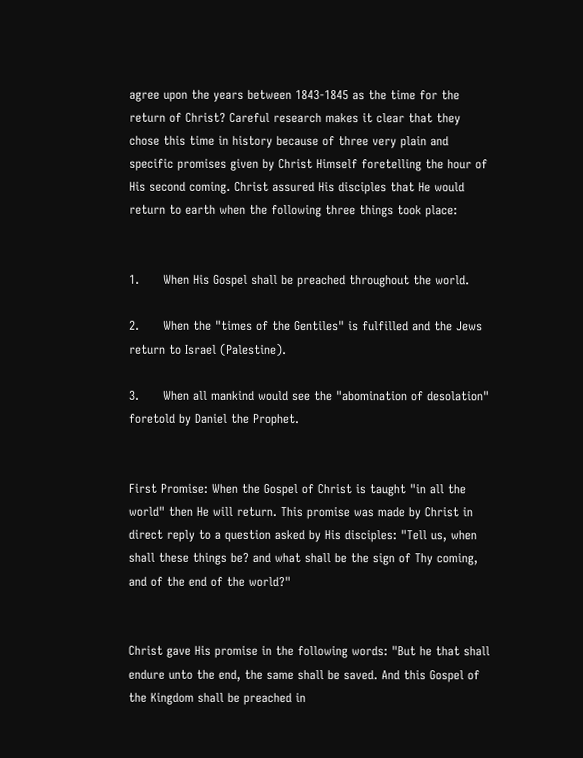agree upon the years between 1843-1845 as the time for the return of Christ? Careful research makes it clear that they chose this time in history because of three very plain and specific promises given by Christ Himself foretelling the hour of His second coming. Christ assured His disciples that He would return to earth when the following three things took place:


1.      When His Gospel shall be preached throughout the world.

2.      When the "times of the Gentiles" is fulfilled and the Jews return to Israel (Palestine).

3.      When all mankind would see the "abomination of desolation" foretold by Daniel the Prophet.


First Promise: When the Gospel of Christ is taught "in all the world" then He will return. This promise was made by Christ in direct reply to a question asked by His disciples: "Tell us, when shall these things be? and what shall be the sign of Thy coming, and of the end of the world?"


Christ gave His promise in the following words: "But he that shall endure unto the end, the same shall be saved. And this Gospel of the Kingdom shall be preached in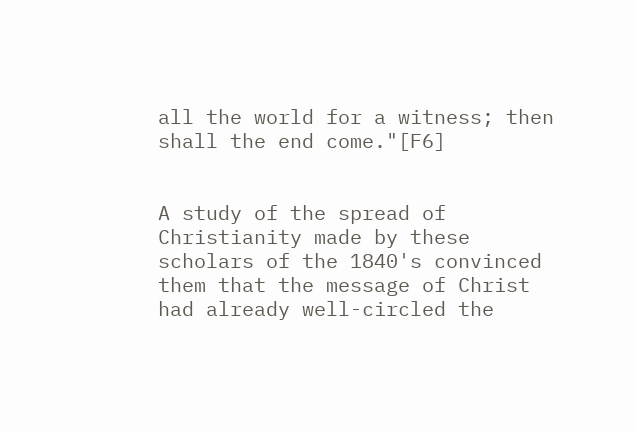all the world for a witness; then shall the end come."[F6]


A study of the spread of Christianity made by these scholars of the 1840's convinced them that the message of Christ had already well-circled the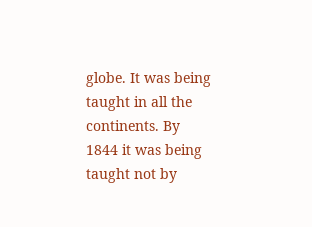globe. It was being taught in all the continents. By 1844 it was being taught not by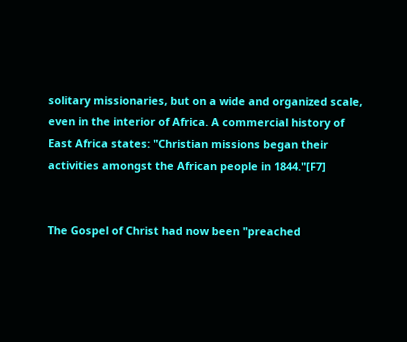solitary missionaries, but on a wide and organized scale, even in the interior of Africa. A commercial history of East Africa states: "Christian missions began their activities amongst the African people in 1844."[F7]


The Gospel of Christ had now been "preached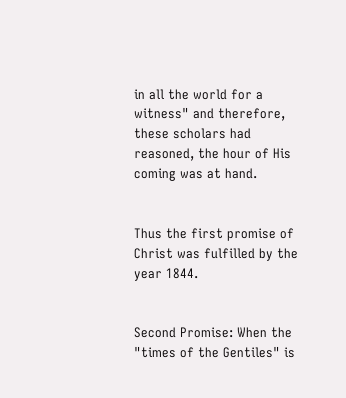in all the world for a witness" and therefore, these scholars had reasoned, the hour of His coming was at hand.


Thus the first promise of Christ was fulfilled by the year 1844.


Second Promise: When the "times of the Gentiles" is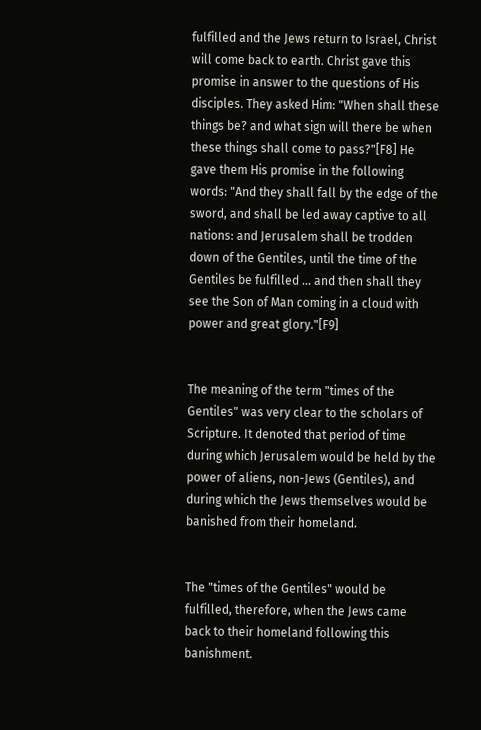fulfilled and the Jews return to Israel, Christ will come back to earth. Christ gave this promise in answer to the questions of His disciples. They asked Him: "When shall these things be? and what sign will there be when these things shall come to pass?"[F8] He gave them His promise in the following words: "And they shall fall by the edge of the sword, and shall be led away captive to all nations: and Jerusalem shall be trodden down of the Gentiles, until the time of the Gentiles be fulfilled ... and then shall they see the Son of Man coming in a cloud with power and great glory."[F9]


The meaning of the term "times of the Gentiles" was very clear to the scholars of Scripture. It denoted that period of time during which Jerusalem would be held by the power of aliens, non-Jews (Gentiles), and during which the Jews themselves would be banished from their homeland.


The "times of the Gentiles" would be fulfilled, therefore, when the Jews came back to their homeland following this banishment.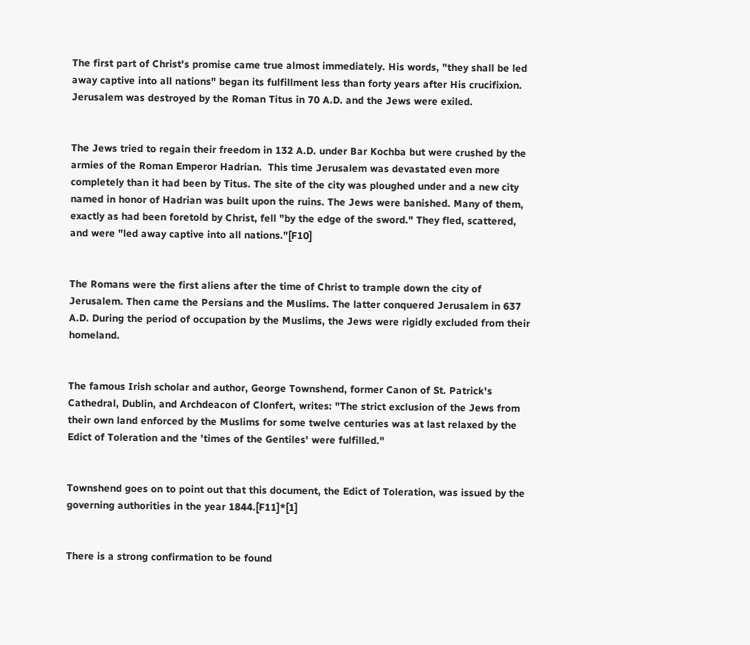The first part of Christ's promise came true almost immediately. His words, "they shall be led away captive into all nations" began its fulfillment less than forty years after His crucifixion. Jerusalem was destroyed by the Roman Titus in 70 A.D. and the Jews were exiled.


The Jews tried to regain their freedom in 132 A.D. under Bar Kochba but were crushed by the armies of the Roman Emperor Hadrian.  This time Jerusalem was devastated even more completely than it had been by Titus. The site of the city was ploughed under and a new city named in honor of Hadrian was built upon the ruins. The Jews were banished. Many of them, exactly as had been foretold by Christ, fell "by the edge of the sword." They fled, scattered, and were "led away captive into all nations."[F10]


The Romans were the first aliens after the time of Christ to trample down the city of Jerusalem. Then came the Persians and the Muslims. The latter conquered Jerusalem in 637 A.D. During the period of occupation by the Muslims, the Jews were rigidly excluded from their homeland.


The famous Irish scholar and author, George Townshend, former Canon of St. Patrick's Cathedral, Dublin, and Archdeacon of Clonfert, writes: "The strict exclusion of the Jews from their own land enforced by the Muslims for some twelve centuries was at last relaxed by the Edict of Toleration and the 'times of the Gentiles' were fulfilled."


Townshend goes on to point out that this document, the Edict of Toleration, was issued by the governing authorities in the year 1844.[F11]*[1]


There is a strong confirmation to be found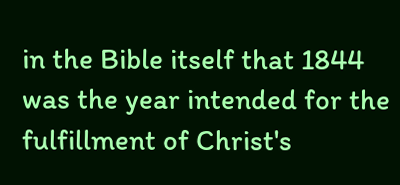in the Bible itself that 1844 was the year intended for the fulfillment of Christ's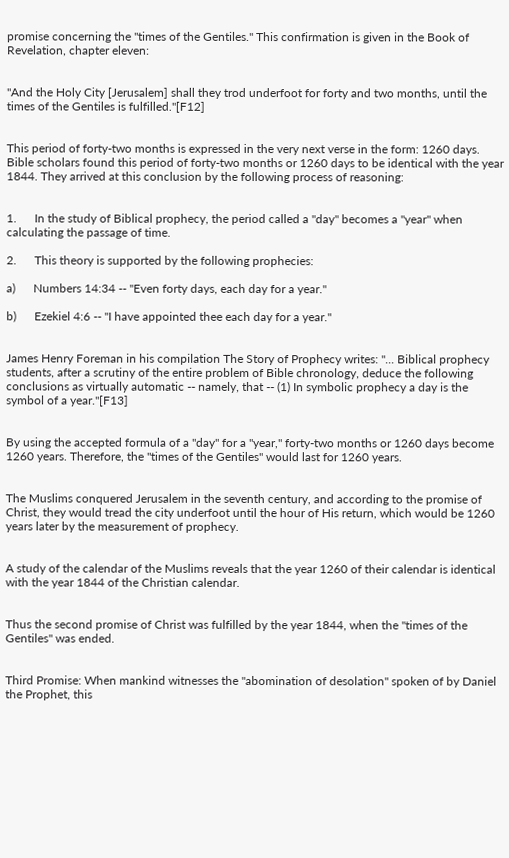promise concerning the "times of the Gentiles." This confirmation is given in the Book of Revelation, chapter eleven:


"And the Holy City [Jerusalem] shall they trod underfoot for forty and two months, until the times of the Gentiles is fulfilled."[F12]


This period of forty-two months is expressed in the very next verse in the form: 1260 days. Bible scholars found this period of forty-two months or 1260 days to be identical with the year 1844. They arrived at this conclusion by the following process of reasoning:


1.      In the study of Biblical prophecy, the period called a "day" becomes a "year" when calculating the passage of time.

2.      This theory is supported by the following prophecies:

a)      Numbers 14:34 -- "Even forty days, each day for a year."

b)      Ezekiel 4:6 -- "I have appointed thee each day for a year."


James Henry Foreman in his compilation The Story of Prophecy writes: "... Biblical prophecy students, after a scrutiny of the entire problem of Bible chronology, deduce the following conclusions as virtually automatic -- namely, that -- (1) In symbolic prophecy a day is the symbol of a year."[F13]


By using the accepted formula of a "day" for a "year," forty-two months or 1260 days become 1260 years. Therefore, the "times of the Gentiles" would last for 1260 years.


The Muslims conquered Jerusalem in the seventh century, and according to the promise of Christ, they would tread the city underfoot until the hour of His return, which would be 1260 years later by the measurement of prophecy.


A study of the calendar of the Muslims reveals that the year 1260 of their calendar is identical with the year 1844 of the Christian calendar.


Thus the second promise of Christ was fulfilled by the year 1844, when the "times of the Gentiles" was ended.


Third Promise: When mankind witnesses the "abomination of desolation" spoken of by Daniel the Prophet, this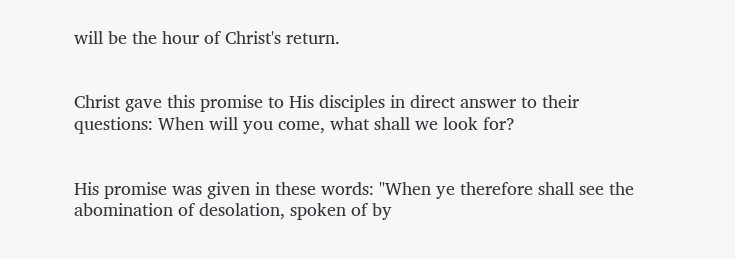will be the hour of Christ's return.


Christ gave this promise to His disciples in direct answer to their questions: When will you come, what shall we look for?


His promise was given in these words: "When ye therefore shall see the abomination of desolation, spoken of by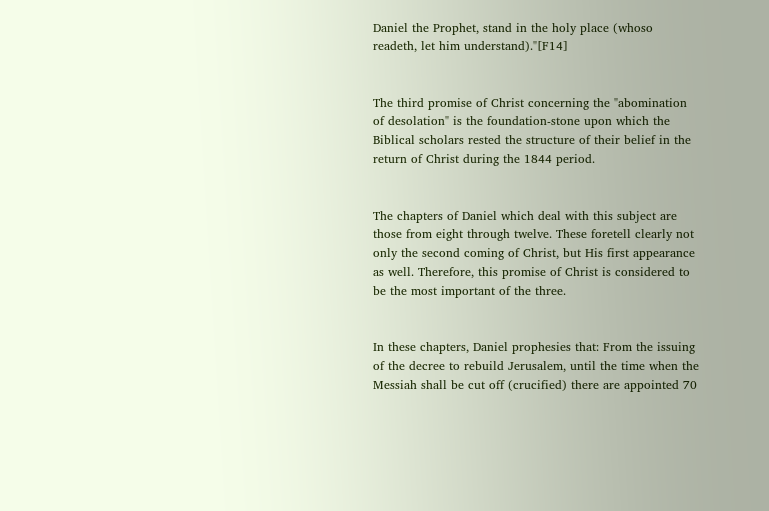Daniel the Prophet, stand in the holy place (whoso readeth, let him understand)."[F14]


The third promise of Christ concerning the "abomination of desolation" is the foundation-stone upon which the Biblical scholars rested the structure of their belief in the return of Christ during the 1844 period.


The chapters of Daniel which deal with this subject are those from eight through twelve. These foretell clearly not only the second coming of Christ, but His first appearance as well. Therefore, this promise of Christ is considered to be the most important of the three.


In these chapters, Daniel prophesies that: From the issuing of the decree to rebuild Jerusalem, until the time when the Messiah shall be cut off (crucified) there are appointed 70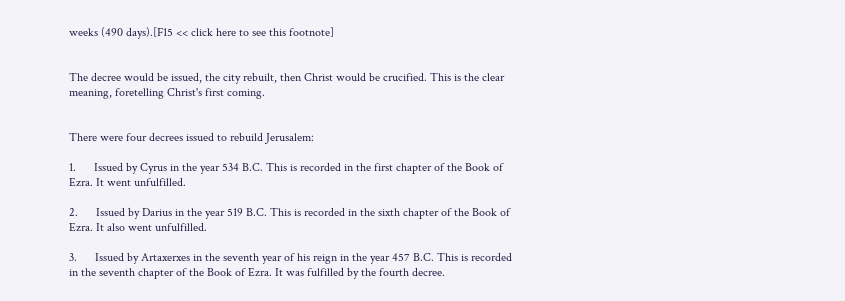weeks (490 days).[F15 << click here to see this footnote]


The decree would be issued, the city rebuilt, then Christ would be crucified. This is the clear meaning, foretelling Christ's first coming.


There were four decrees issued to rebuild Jerusalem:

1.      Issued by Cyrus in the year 534 B.C. This is recorded in the first chapter of the Book of Ezra. It went unfulfilled.

2.      Issued by Darius in the year 519 B.C. This is recorded in the sixth chapter of the Book of Ezra. It also went unfulfilled.

3.      Issued by Artaxerxes in the seventh year of his reign in the year 457 B.C. This is recorded in the seventh chapter of the Book of Ezra. It was fulfilled by the fourth decree.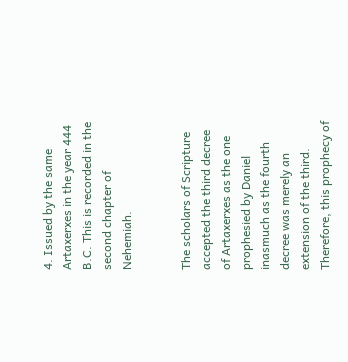4. Issued by the same Artaxerxes in the year 444 B.C. This is recorded in the second chapter of Nehemiah.


The scholars of Scripture accepted the third decree of Artaxerxes as the one prophesied by Daniel inasmuch as the fourth decree was merely an extension of the third. Therefore, this prophecy of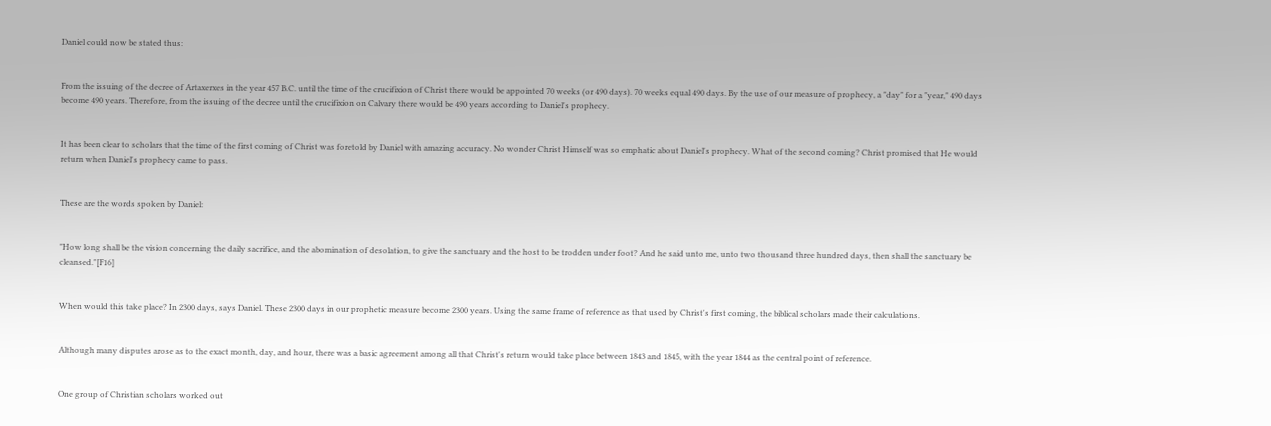Daniel could now be stated thus:


From the issuing of the decree of Artaxerxes in the year 457 B.C. until the time of the crucifixion of Christ there would be appointed 70 weeks (or 490 days). 70 weeks equal 490 days. By the use of our measure of prophecy, a "day" for a "year," 490 days become 490 years. Therefore, from the issuing of the decree until the crucifixion on Calvary there would be 490 years according to Daniel's prophecy.


It has been clear to scholars that the time of the first coming of Christ was foretold by Daniel with amazing accuracy. No wonder Christ Himself was so emphatic about Daniel's prophecy. What of the second coming? Christ promised that He would return when Daniel's prophecy came to pass.


These are the words spoken by Daniel:


"How long shall be the vision concerning the daily sacrifice, and the abomination of desolation, to give the sanctuary and the host to be trodden under foot? And he said unto me, unto two thousand three hundred days, then shall the sanctuary be cleansed."[F16]


When would this take place? In 2300 days, says Daniel. These 2300 days in our prophetic measure become 2300 years. Using the same frame of reference as that used by Christ's first coming, the biblical scholars made their calculations.


Although many disputes arose as to the exact month, day, and hour, there was a basic agreement among all that Christ's return would take place between 1843 and 1845, with the year 1844 as the central point of reference.


One group of Christian scholars worked out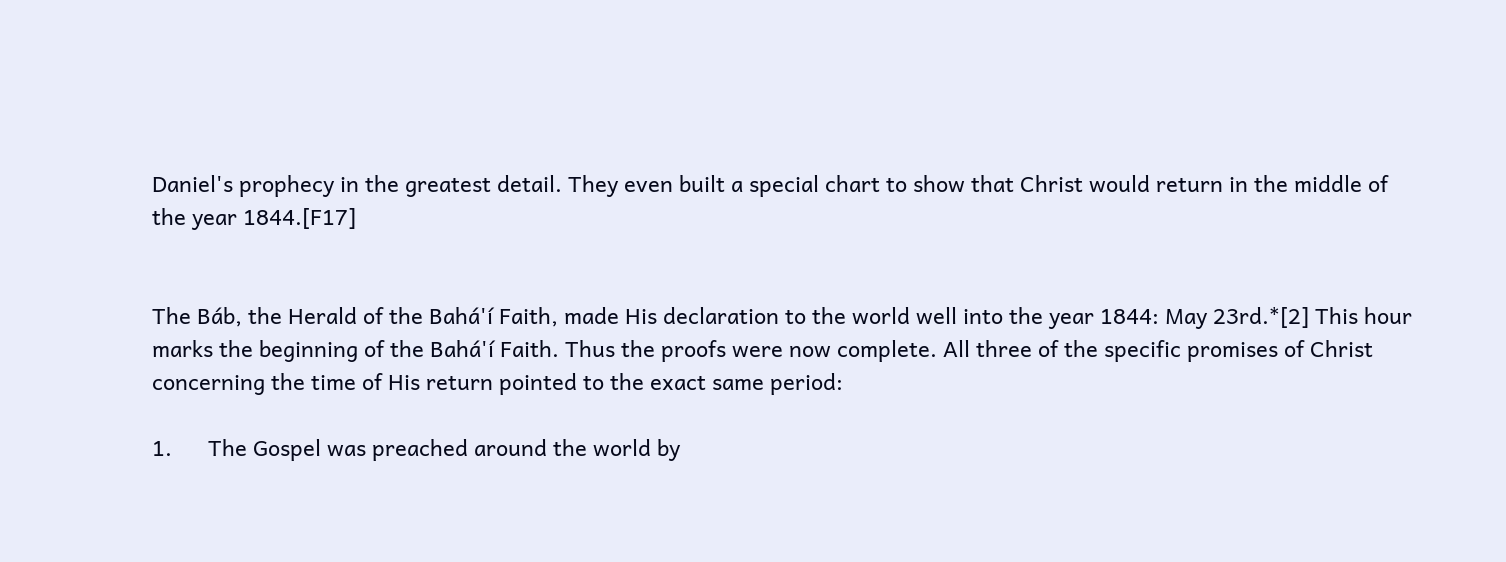Daniel's prophecy in the greatest detail. They even built a special chart to show that Christ would return in the middle of the year 1844.[F17]


The Báb, the Herald of the Bahá'í Faith, made His declaration to the world well into the year 1844: May 23rd.*[2] This hour marks the beginning of the Bahá'í Faith. Thus the proofs were now complete. All three of the specific promises of Christ concerning the time of His return pointed to the exact same period:

1.      The Gospel was preached around the world by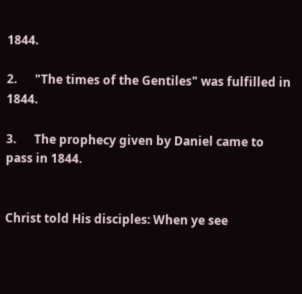1844.

2.      "The times of the Gentiles" was fulfilled in 1844.

3.      The prophecy given by Daniel came to pass in 1844.


Christ told His disciples: When ye see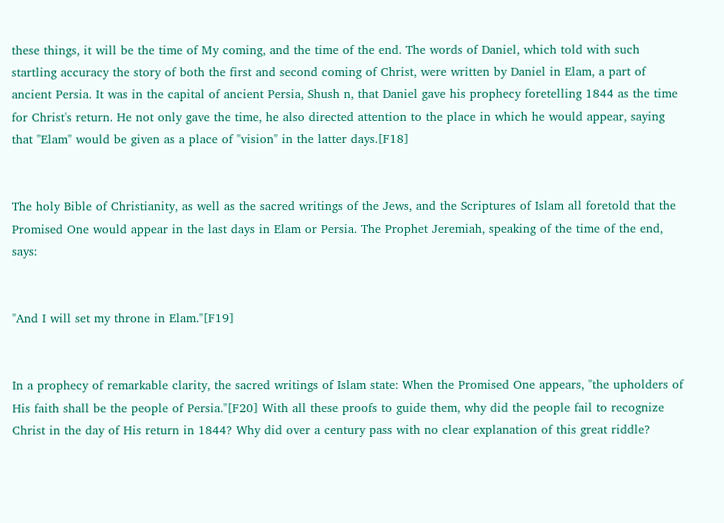these things, it will be the time of My coming, and the time of the end. The words of Daniel, which told with such startling accuracy the story of both the first and second coming of Christ, were written by Daniel in Elam, a part of ancient Persia. It was in the capital of ancient Persia, Shush n, that Daniel gave his prophecy foretelling 1844 as the time for Christ's return. He not only gave the time, he also directed attention to the place in which he would appear, saying that "Elam" would be given as a place of "vision" in the latter days.[F18]


The holy Bible of Christianity, as well as the sacred writings of the Jews, and the Scriptures of Islam all foretold that the Promised One would appear in the last days in Elam or Persia. The Prophet Jeremiah, speaking of the time of the end, says:


"And I will set my throne in Elam."[F19]


In a prophecy of remarkable clarity, the sacred writings of Islam state: When the Promised One appears, "the upholders of His faith shall be the people of Persia."[F20] With all these proofs to guide them, why did the people fail to recognize Christ in the day of His return in 1844? Why did over a century pass with no clear explanation of this great riddle?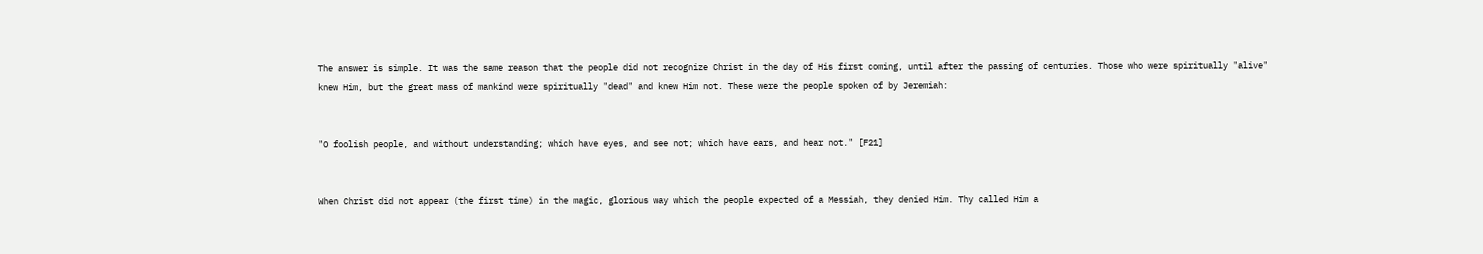The answer is simple. It was the same reason that the people did not recognize Christ in the day of His first coming, until after the passing of centuries. Those who were spiritually "alive" knew Him, but the great mass of mankind were spiritually "dead" and knew Him not. These were the people spoken of by Jeremiah:


"O foolish people, and without understanding; which have eyes, and see not; which have ears, and hear not." [F21]


When Christ did not appear (the first time) in the magic, glorious way which the people expected of a Messiah, they denied Him. Thy called Him a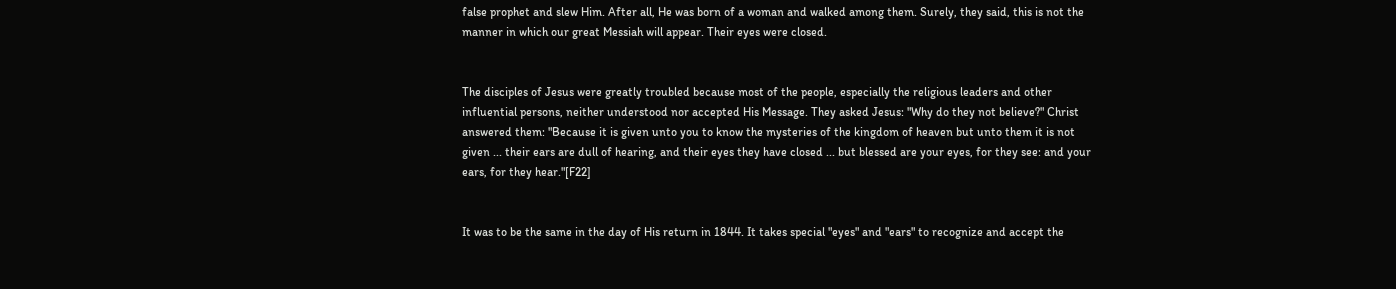false prophet and slew Him. After all, He was born of a woman and walked among them. Surely, they said, this is not the manner in which our great Messiah will appear. Their eyes were closed.


The disciples of Jesus were greatly troubled because most of the people, especially the religious leaders and other influential persons, neither understood nor accepted His Message. They asked Jesus: "Why do they not believe?" Christ answered them: "Because it is given unto you to know the mysteries of the kingdom of heaven but unto them it is not given ... their ears are dull of hearing, and their eyes they have closed ... but blessed are your eyes, for they see: and your ears, for they hear."[F22]


It was to be the same in the day of His return in 1844. It takes special "eyes" and "ears" to recognize and accept the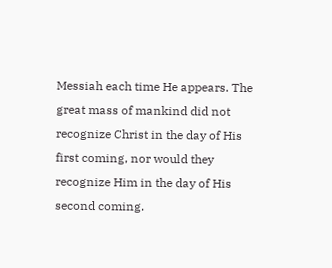Messiah each time He appears. The great mass of mankind did not recognize Christ in the day of His first coming, nor would they recognize Him in the day of His second coming.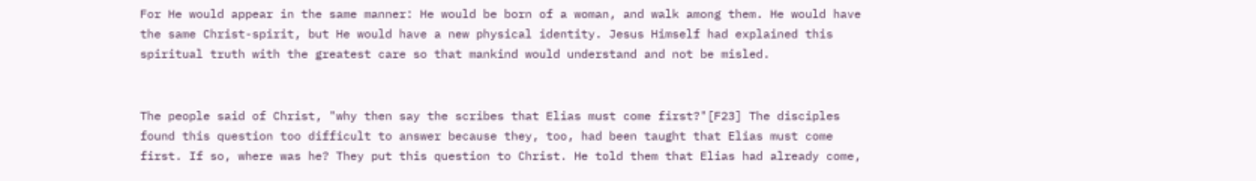For He would appear in the same manner: He would be born of a woman, and walk among them. He would have the same Christ-spirit, but He would have a new physical identity. Jesus Himself had explained this spiritual truth with the greatest care so that mankind would understand and not be misled.


The people said of Christ, "why then say the scribes that Elias must come first?"[F23] The disciples found this question too difficult to answer because they, too, had been taught that Elias must come first. If so, where was he? They put this question to Christ. He told them that Elias had already come,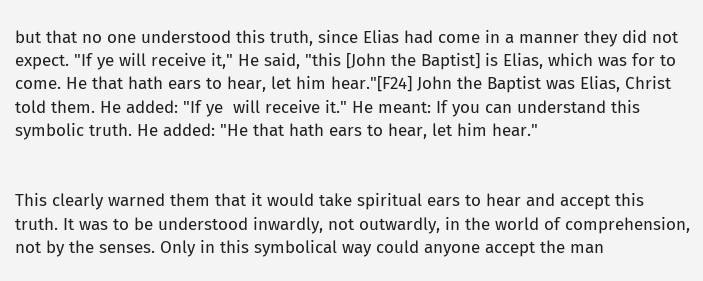but that no one understood this truth, since Elias had come in a manner they did not expect. "If ye will receive it," He said, "this [John the Baptist] is Elias, which was for to come. He that hath ears to hear, let him hear."[F24] John the Baptist was Elias, Christ told them. He added: "If ye  will receive it." He meant: If you can understand this symbolic truth. He added: "He that hath ears to hear, let him hear."


This clearly warned them that it would take spiritual ears to hear and accept this truth. It was to be understood inwardly, not outwardly, in the world of comprehension, not by the senses. Only in this symbolical way could anyone accept the man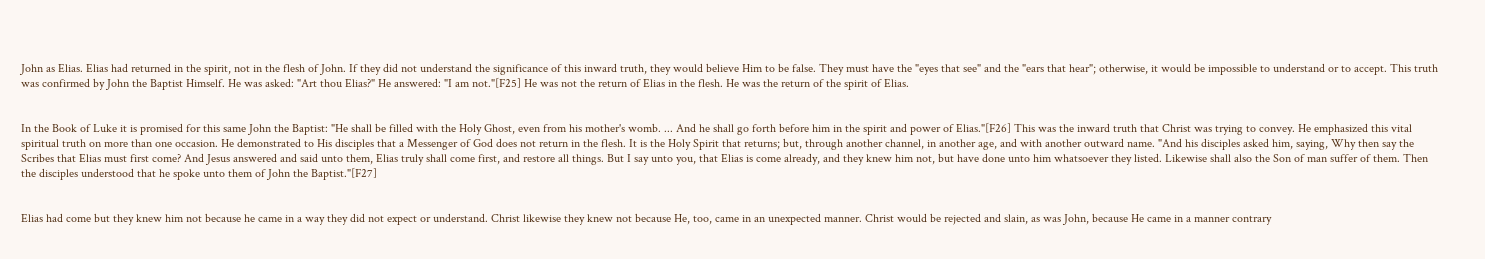John as Elias. Elias had returned in the spirit, not in the flesh of John. If they did not understand the significance of this inward truth, they would believe Him to be false. They must have the "eyes that see" and the "ears that hear"; otherwise, it would be impossible to understand or to accept. This truth was confirmed by John the Baptist Himself. He was asked: "Art thou Elias?" He answered: "I am not."[F25] He was not the return of Elias in the flesh. He was the return of the spirit of Elias.


In the Book of Luke it is promised for this same John the Baptist: "He shall be filled with the Holy Ghost, even from his mother's womb. ... And he shall go forth before him in the spirit and power of Elias."[F26] This was the inward truth that Christ was trying to convey. He emphasized this vital spiritual truth on more than one occasion. He demonstrated to His disciples that a Messenger of God does not return in the flesh. It is the Holy Spirit that returns; but, through another channel, in another age, and with another outward name. "And his disciples asked him, saying, Why then say the Scribes that Elias must first come? And Jesus answered and said unto them, Elias truly shall come first, and restore all things. But I say unto you, that Elias is come already, and they knew him not, but have done unto him whatsoever they listed. Likewise shall also the Son of man suffer of them. Then the disciples understood that he spoke unto them of John the Baptist."[F27]


Elias had come but they knew him not because he came in a way they did not expect or understand. Christ likewise they knew not because He, too, came in an unexpected manner. Christ would be rejected and slain, as was John, because He came in a manner contrary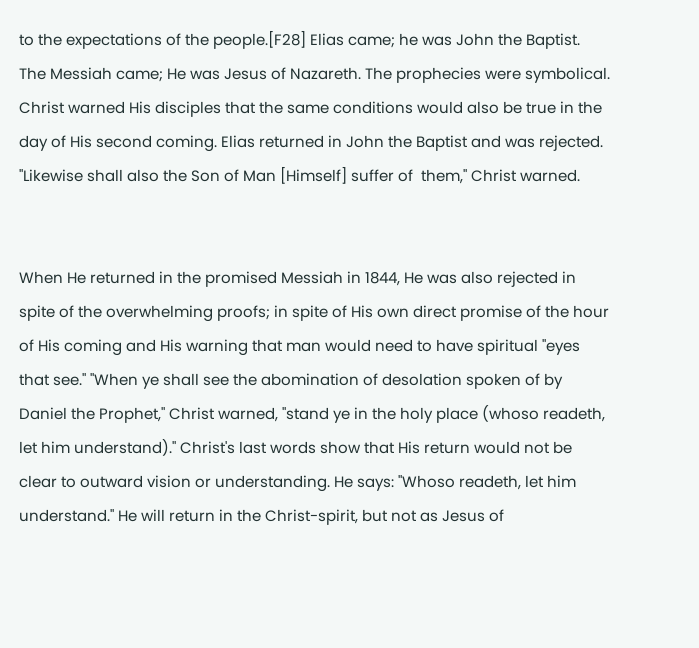to the expectations of the people.[F28] Elias came; he was John the Baptist. The Messiah came; He was Jesus of Nazareth. The prophecies were symbolical. Christ warned His disciples that the same conditions would also be true in the day of His second coming. Elias returned in John the Baptist and was rejected. "Likewise shall also the Son of Man [Himself] suffer of  them," Christ warned.


When He returned in the promised Messiah in 1844, He was also rejected in spite of the overwhelming proofs; in spite of His own direct promise of the hour of His coming and His warning that man would need to have spiritual "eyes that see." "When ye shall see the abomination of desolation spoken of by Daniel the Prophet," Christ warned, "stand ye in the holy place (whoso readeth, let him understand)." Christ's last words show that His return would not be clear to outward vision or understanding. He says: "Whoso readeth, let him understand." He will return in the Christ-spirit, but not as Jesus of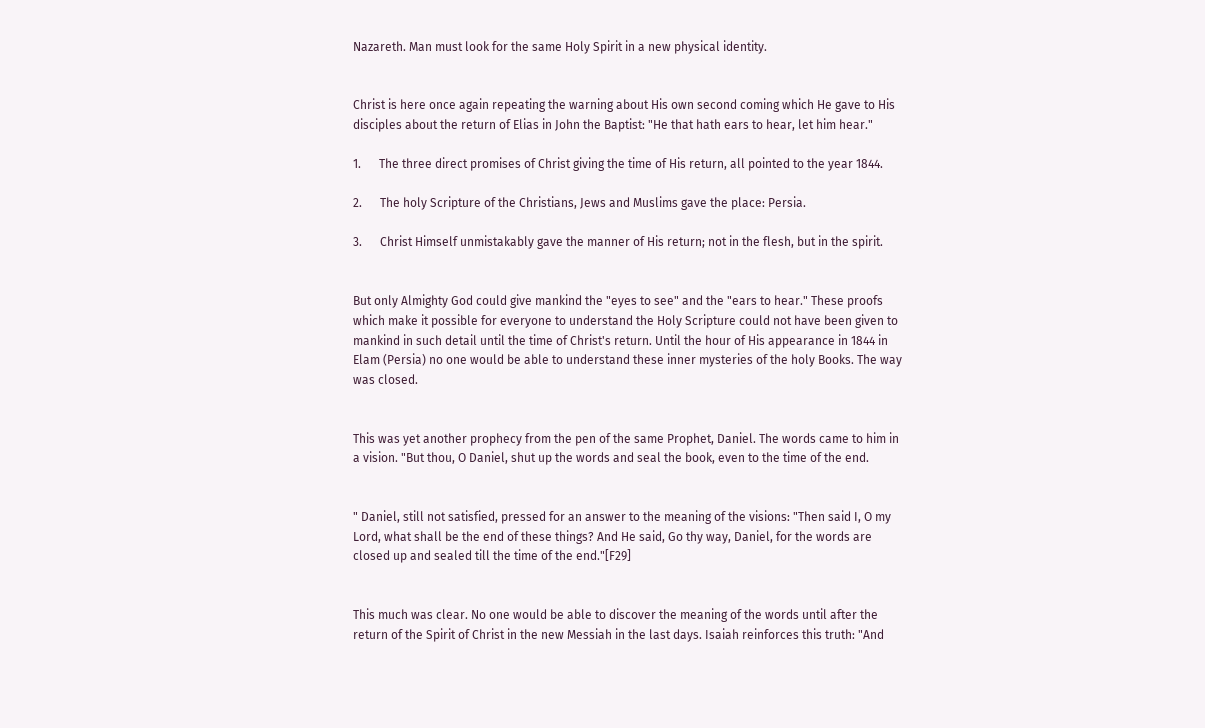Nazareth. Man must look for the same Holy Spirit in a new physical identity.


Christ is here once again repeating the warning about His own second coming which He gave to His disciples about the return of Elias in John the Baptist: "He that hath ears to hear, let him hear."

1.      The three direct promises of Christ giving the time of His return, all pointed to the year 1844.

2.      The holy Scripture of the Christians, Jews and Muslims gave the place: Persia.

3.      Christ Himself unmistakably gave the manner of His return; not in the flesh, but in the spirit.


But only Almighty God could give mankind the "eyes to see" and the "ears to hear." These proofs which make it possible for everyone to understand the Holy Scripture could not have been given to mankind in such detail until the time of Christ's return. Until the hour of His appearance in 1844 in Elam (Persia) no one would be able to understand these inner mysteries of the holy Books. The way was closed.


This was yet another prophecy from the pen of the same Prophet, Daniel. The words came to him in a vision. "But thou, O Daniel, shut up the words and seal the book, even to the time of the end.


" Daniel, still not satisfied, pressed for an answer to the meaning of the visions: "Then said I, O my Lord, what shall be the end of these things? And He said, Go thy way, Daniel, for the words are closed up and sealed till the time of the end."[F29]


This much was clear. No one would be able to discover the meaning of the words until after the return of the Spirit of Christ in the new Messiah in the last days. Isaiah reinforces this truth: "And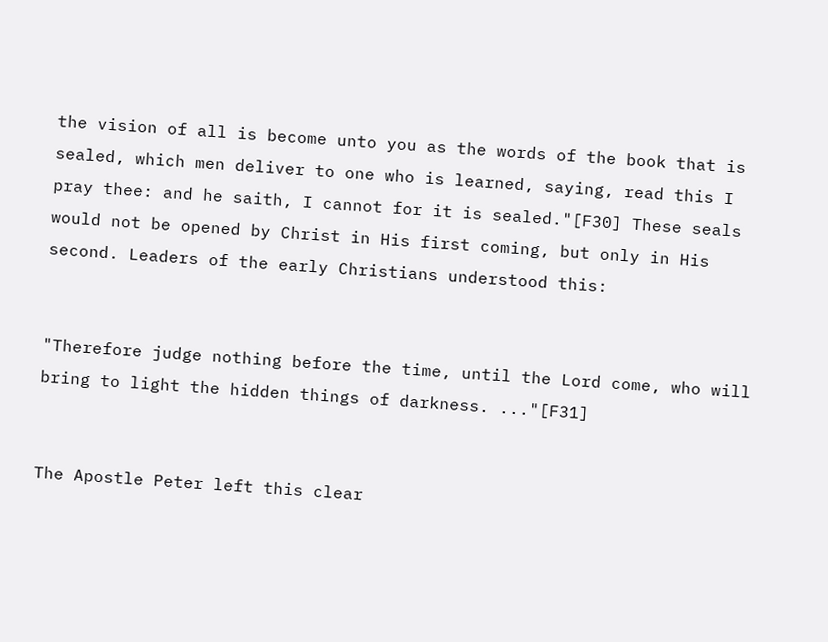the vision of all is become unto you as the words of the book that is sealed, which men deliver to one who is learned, saying, read this I pray thee: and he saith, I cannot for it is sealed."[F30] These seals would not be opened by Christ in His first coming, but only in His second. Leaders of the early Christians understood this:


"Therefore judge nothing before the time, until the Lord come, who will bring to light the hidden things of darkness. ..."[F31]


The Apostle Peter left this clear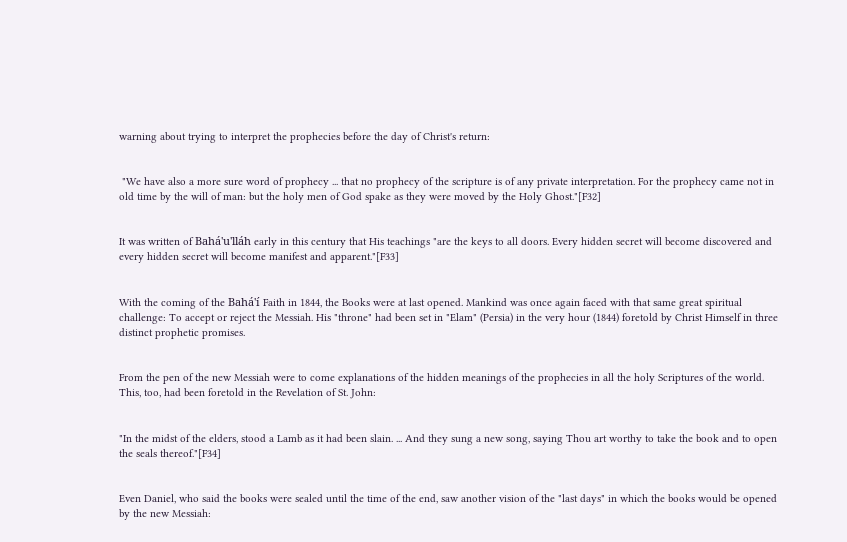warning about trying to interpret the prophecies before the day of Christ's return:


 "We have also a more sure word of prophecy ... that no prophecy of the scripture is of any private interpretation. For the prophecy came not in old time by the will of man: but the holy men of God spake as they were moved by the Holy Ghost."[F32]


It was written of Bahá'u'lláh early in this century that His teachings "are the keys to all doors. Every hidden secret will become discovered and every hidden secret will become manifest and apparent."[F33]


With the coming of the Bahá'í Faith in 1844, the Books were at last opened. Mankind was once again faced with that same great spiritual challenge: To accept or reject the Messiah. His "throne" had been set in "Elam" (Persia) in the very hour (1844) foretold by Christ Himself in three distinct prophetic promises.


From the pen of the new Messiah were to come explanations of the hidden meanings of the prophecies in all the holy Scriptures of the world. This, too, had been foretold in the Revelation of St. John:


"In the midst of the elders, stood a Lamb as it had been slain. ... And they sung a new song, saying Thou art worthy to take the book and to open the seals thereof."[F34]


Even Daniel, who said the books were sealed until the time of the end, saw another vision of the "last days" in which the books would be opened by the new Messiah: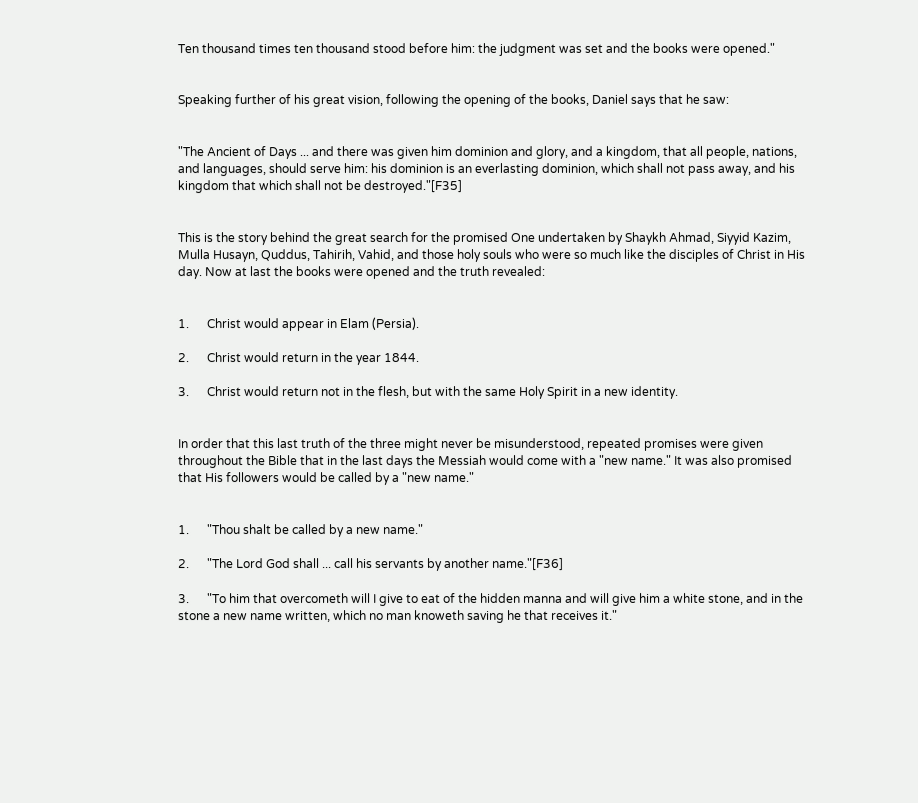Ten thousand times ten thousand stood before him: the judgment was set and the books were opened."


Speaking further of his great vision, following the opening of the books, Daniel says that he saw:


"The Ancient of Days ... and there was given him dominion and glory, and a kingdom, that all people, nations, and languages, should serve him: his dominion is an everlasting dominion, which shall not pass away, and his kingdom that which shall not be destroyed."[F35]


This is the story behind the great search for the promised One undertaken by Shaykh Ahmad, Siyyid Kazim, Mulla Husayn, Quddus, Tahirih, Vahid, and those holy souls who were so much like the disciples of Christ in His day. Now at last the books were opened and the truth revealed:


1.      Christ would appear in Elam (Persia).

2.      Christ would return in the year 1844.

3.      Christ would return not in the flesh, but with the same Holy Spirit in a new identity.


In order that this last truth of the three might never be misunderstood, repeated promises were given throughout the Bible that in the last days the Messiah would come with a "new name." It was also promised that His followers would be called by a "new name."


1.      "Thou shalt be called by a new name."

2.      "The Lord God shall ... call his servants by another name."[F36]

3.      "To him that overcometh will I give to eat of the hidden manna and will give him a white stone, and in the stone a new name written, which no man knoweth saving he that receives it."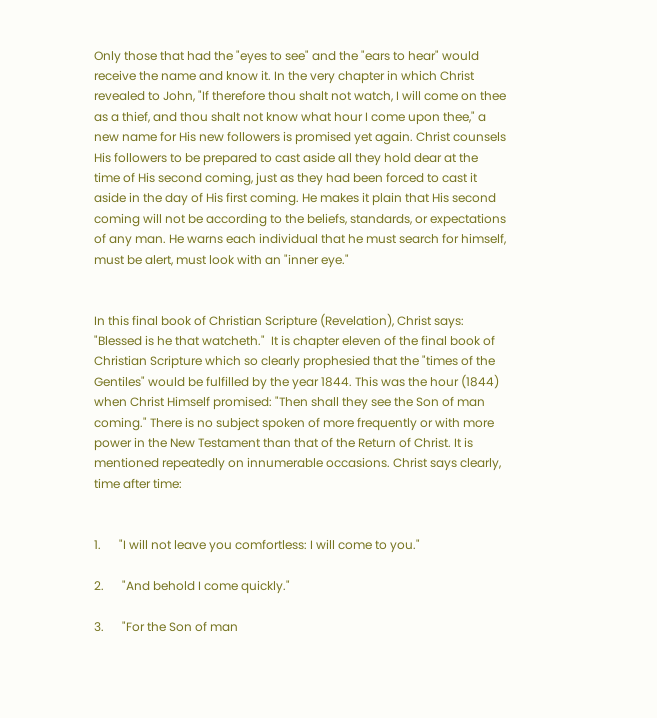Only those that had the "eyes to see" and the "ears to hear" would receive the name and know it. In the very chapter in which Christ revealed to John, "If therefore thou shalt not watch, I will come on thee as a thief, and thou shalt not know what hour I come upon thee," a new name for His new followers is promised yet again. Christ counsels His followers to be prepared to cast aside all they hold dear at the time of His second coming, just as they had been forced to cast it aside in the day of His first coming. He makes it plain that His second coming will not be according to the beliefs, standards, or expectations of any man. He warns each individual that he must search for himself, must be alert, must look with an "inner eye."


In this final book of Christian Scripture (Revelation), Christ says: "Blessed is he that watcheth."  It is chapter eleven of the final book of Christian Scripture which so clearly prophesied that the "times of the Gentiles" would be fulfilled by the year 1844. This was the hour (1844) when Christ Himself promised: "Then shall they see the Son of man coming." There is no subject spoken of more frequently or with more power in the New Testament than that of the Return of Christ. It is mentioned repeatedly on innumerable occasions. Christ says clearly, time after time:


1.      "I will not leave you comfortless: I will come to you."

2.      "And behold I come quickly."

3.      "For the Son of man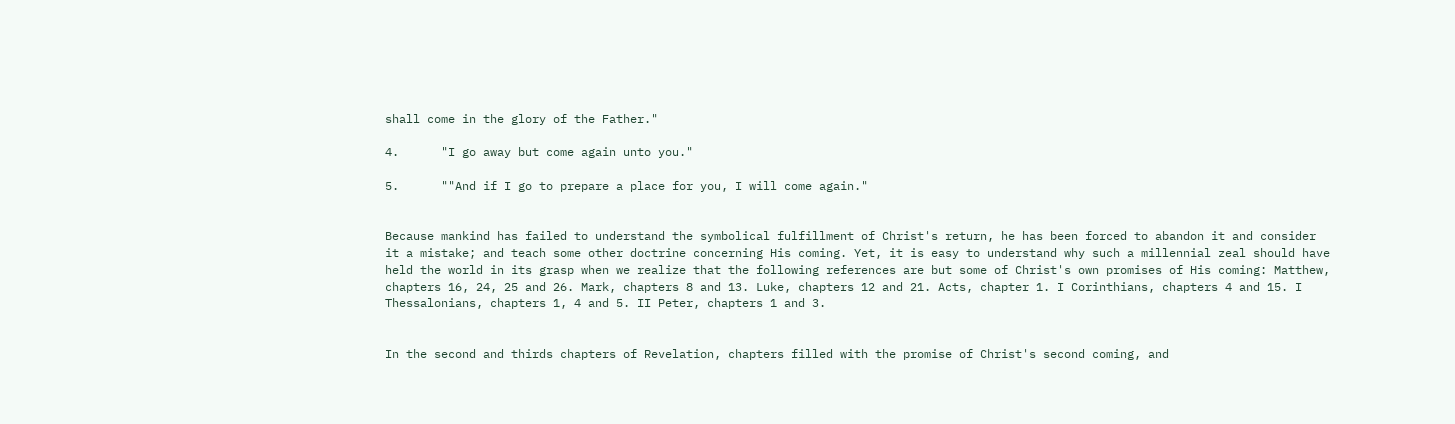shall come in the glory of the Father."

4.      "I go away but come again unto you."

5.      ""And if I go to prepare a place for you, I will come again."


Because mankind has failed to understand the symbolical fulfillment of Christ's return, he has been forced to abandon it and consider it a mistake; and teach some other doctrine concerning His coming. Yet, it is easy to understand why such a millennial zeal should have held the world in its grasp when we realize that the following references are but some of Christ's own promises of His coming: Matthew, chapters 16, 24, 25 and 26. Mark, chapters 8 and 13. Luke, chapters 12 and 21. Acts, chapter 1. I Corinthians, chapters 4 and 15. I Thessalonians, chapters 1, 4 and 5. II Peter, chapters 1 and 3.


In the second and thirds chapters of Revelation, chapters filled with the promise of Christ's second coming, and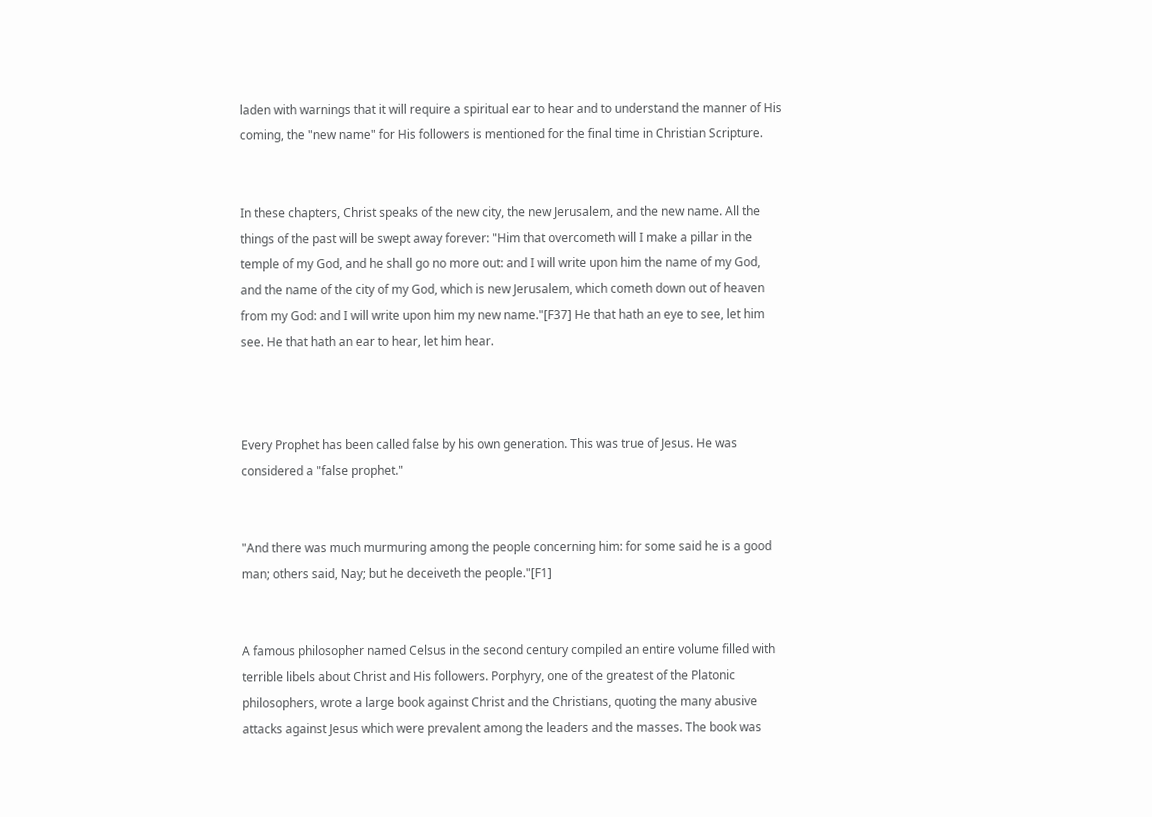laden with warnings that it will require a spiritual ear to hear and to understand the manner of His coming, the "new name" for His followers is mentioned for the final time in Christian Scripture.


In these chapters, Christ speaks of the new city, the new Jerusalem, and the new name. All the things of the past will be swept away forever: "Him that overcometh will I make a pillar in the temple of my God, and he shall go no more out: and I will write upon him the name of my God, and the name of the city of my God, which is new Jerusalem, which cometh down out of heaven from my God: and I will write upon him my new name."[F37] He that hath an eye to see, let him see. He that hath an ear to hear, let him hear.



Every Prophet has been called false by his own generation. This was true of Jesus. He was considered a "false prophet."


"And there was much murmuring among the people concerning him: for some said he is a good man; others said, Nay; but he deceiveth the people."[F1]


A famous philosopher named Celsus in the second century compiled an entire volume filled with terrible libels about Christ and His followers. Porphyry, one of the greatest of the Platonic philosophers, wrote a large book against Christ and the Christians, quoting the many abusive attacks against Jesus which were prevalent among the leaders and the masses. The book was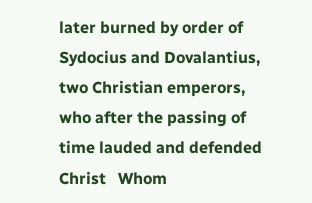later burned by order of Sydocius and Dovalantius, two Christian emperors, who after the passing of time lauded and defended Christ   Whom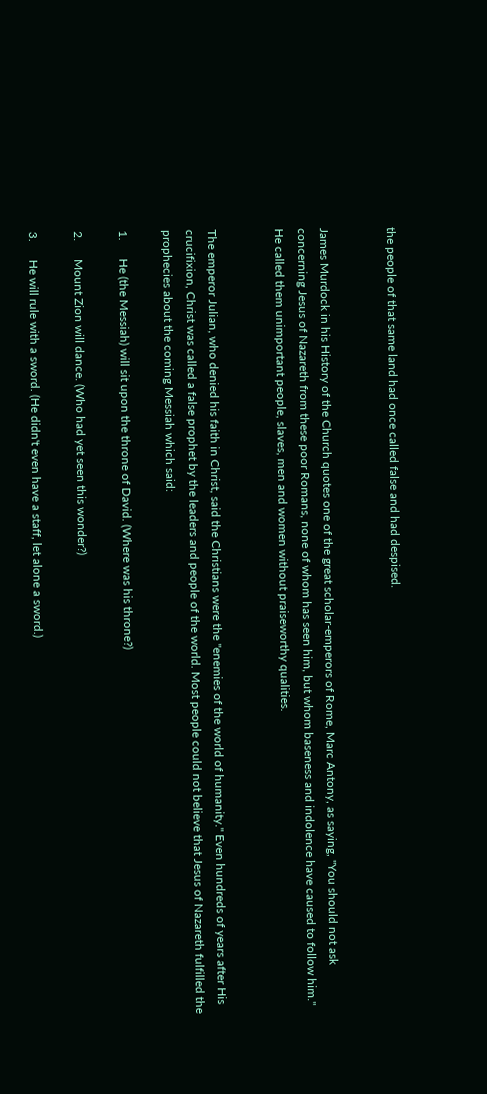the people of that same land had once called false and had despised.


James Murdock in his History of the Church quotes one of the great scholar-emperors of Rome, Marc Antony, as saying, "You should not ask concerning Jesus of Nazareth from these poor Romans, none of whom has seen him, but whom baseness and indolence have caused to follow him." He called them unimportant people, slaves, men and women without praiseworthy qualities.


The emperor Julian, who denied his faith in Christ, said the Christians were the "enemies of the world of humanity." Even hundreds of years after His crucifixion, Christ was called a false prophet by the leaders and people of the world. Most people could not believe that Jesus of Nazareth fulfilled the prophecies about the coming Messiah which said:

1.      He (the Messiah) will sit upon the throne of David. (Where was his throne?)

2.      Mount Zion will dance. (Who had yet seen this wonder?)

3.      He will rule with a sword. (He didn't even have a staff, let alone a sword.)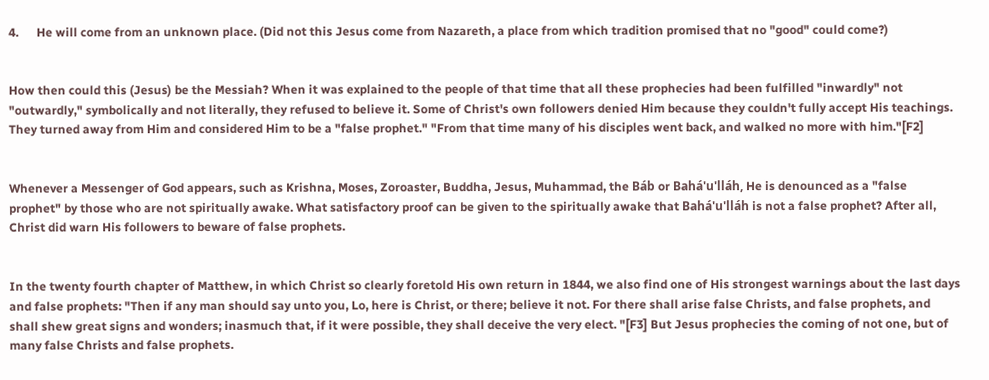4.      He will come from an unknown place. (Did not this Jesus come from Nazareth, a place from which tradition promised that no "good" could come?)


How then could this (Jesus) be the Messiah? When it was explained to the people of that time that all these prophecies had been fulfilled "inwardly" not "outwardly," symbolically and not literally, they refused to believe it. Some of Christ's own followers denied Him because they couldn't fully accept His teachings. They turned away from Him and considered Him to be a "false prophet." "From that time many of his disciples went back, and walked no more with him."[F2]


Whenever a Messenger of God appears, such as Krishna, Moses, Zoroaster, Buddha, Jesus, Muhammad, the Báb or Bahá'u'lláh, He is denounced as a "false prophet" by those who are not spiritually awake. What satisfactory proof can be given to the spiritually awake that Bahá'u'lláh is not a false prophet? After all, Christ did warn His followers to beware of false prophets.


In the twenty fourth chapter of Matthew, in which Christ so clearly foretold His own return in 1844, we also find one of His strongest warnings about the last days and false prophets: "Then if any man should say unto you, Lo, here is Christ, or there; believe it not. For there shall arise false Christs, and false prophets, and shall shew great signs and wonders; inasmuch that, if it were possible, they shall deceive the very elect. "[F3] But Jesus prophecies the coming of not one, but of many false Christs and false prophets.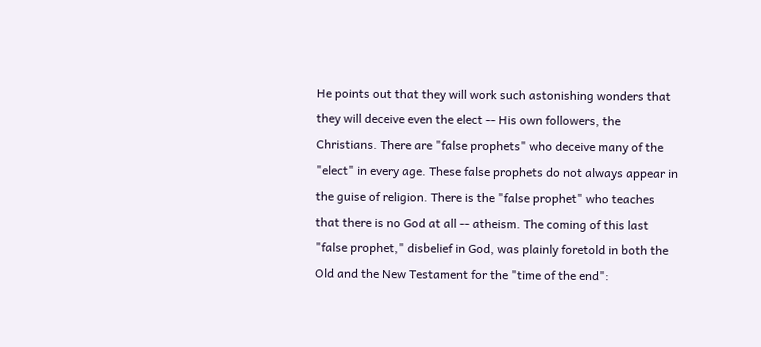He points out that they will work such astonishing wonders that they will deceive even the elect -- His own followers, the Christians. There are "false prophets" who deceive many of the "elect" in every age. These false prophets do not always appear in the guise of religion. There is the "false prophet" who teaches that there is no God at all -- atheism. The coming of this last "false prophet," disbelief in God, was plainly foretold in both the Old and the New Testament for the "time of the end":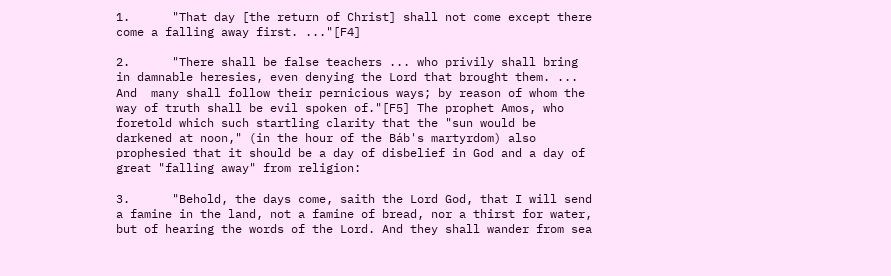1.      "That day [the return of Christ] shall not come except there come a falling away first. ..."[F4]

2.      "There shall be false teachers ... who privily shall bring in damnable heresies, even denying the Lord that brought them. ... And  many shall follow their pernicious ways; by reason of whom the way of truth shall be evil spoken of."[F5] The prophet Amos, who foretold which such startling clarity that the "sun would be darkened at noon," (in the hour of the Báb's martyrdom) also prophesied that it should be a day of disbelief in God and a day of great "falling away" from religion:

3.      "Behold, the days come, saith the Lord God, that I will send a famine in the land, not a famine of bread, nor a thirst for water, but of hearing the words of the Lord. And they shall wander from sea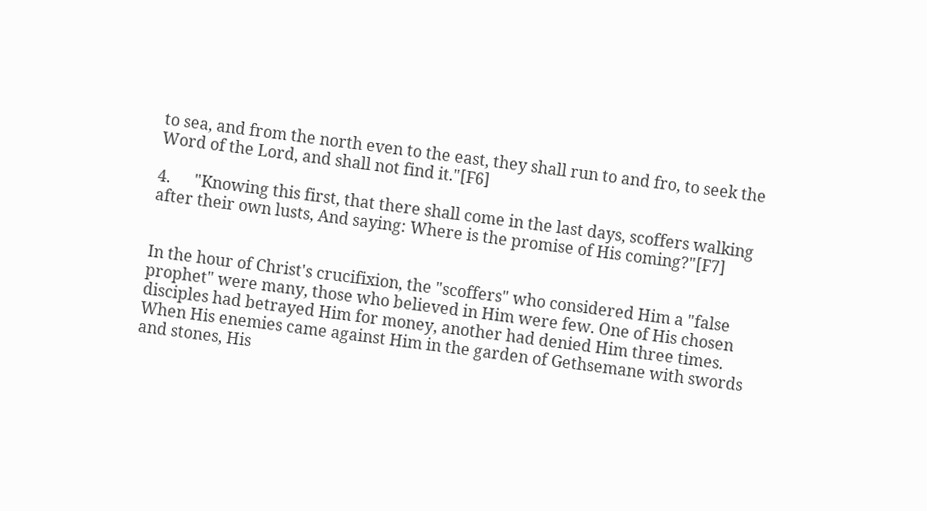to sea, and from the north even to the east, they shall run to and fro, to seek the Word of the Lord, and shall not find it."[F6]

4.      "Knowing this first, that there shall come in the last days, scoffers walking after their own lusts, And saying: Where is the promise of His coming?"[F7]


In the hour of Christ's crucifixion, the "scoffers" who considered Him a "false prophet" were many, those who believed in Him were few. One of His chosen disciples had betrayed Him for money, another had denied Him three times. When His enemies came against Him in the garden of Gethsemane with swords and stones, His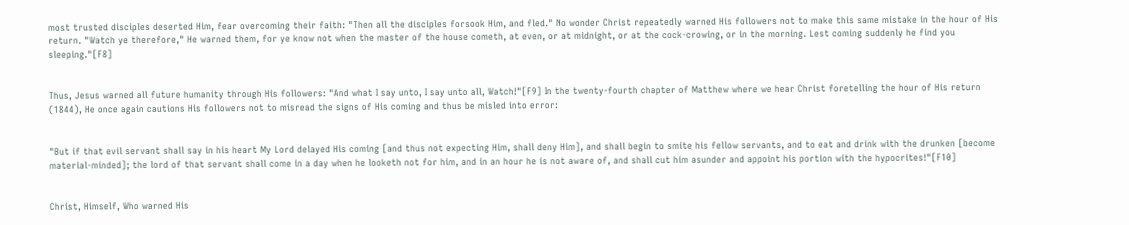most trusted disciples deserted Him, fear overcoming their faith: "Then all the disciples forsook Him, and fled." No wonder Christ repeatedly warned His followers not to make this same mistake in the hour of His return. "Watch ye therefore," He warned them, for ye know not when the master of the house cometh, at even, or at midnight, or at the cock-crowing, or in the morning. Lest coming suddenly he find you sleeping."[F8]


Thus, Jesus warned all future humanity through His followers: "And what I say unto, I say unto all, Watch!"[F9] In the twenty-fourth chapter of Matthew where we hear Christ foretelling the hour of His return (1844), He once again cautions His followers not to misread the signs of His coming and thus be misled into error:


"But if that evil servant shall say in his heart My Lord delayed His coming [and thus not expecting Him, shall deny Him], and shall begin to smite his fellow servants, and to eat and drink with the drunken [become material-minded]; the lord of that servant shall come in a day when he looketh not for him, and in an hour he is not aware of, and shall cut him asunder and appoint his portion with the hypocrites!"[F10]


Christ, Himself, Who warned His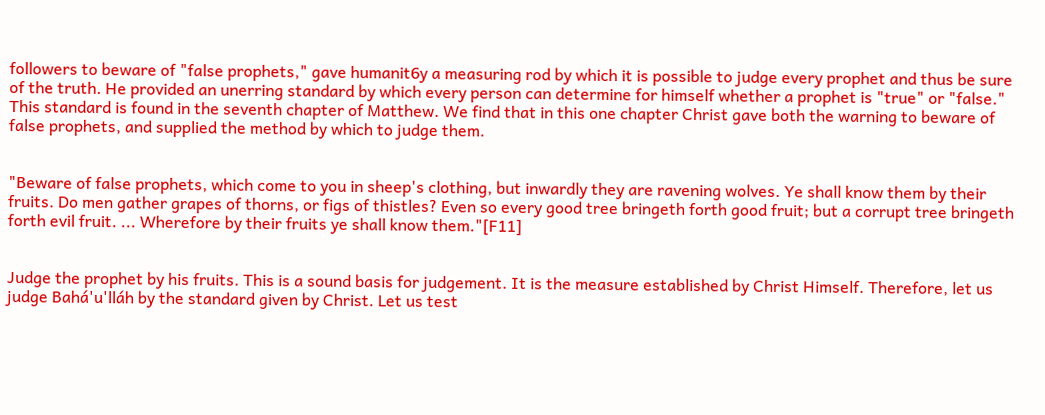followers to beware of "false prophets," gave humanit6y a measuring rod by which it is possible to judge every prophet and thus be sure of the truth. He provided an unerring standard by which every person can determine for himself whether a prophet is "true" or "false." This standard is found in the seventh chapter of Matthew. We find that in this one chapter Christ gave both the warning to beware of false prophets, and supplied the method by which to judge them.


"Beware of false prophets, which come to you in sheep's clothing, but inwardly they are ravening wolves. Ye shall know them by their fruits. Do men gather grapes of thorns, or figs of thistles? Even so every good tree bringeth forth good fruit; but a corrupt tree bringeth forth evil fruit. ... Wherefore by their fruits ye shall know them."[F11]


Judge the prophet by his fruits. This is a sound basis for judgement. It is the measure established by Christ Himself. Therefore, let us judge Bahá'u'lláh by the standard given by Christ. Let us test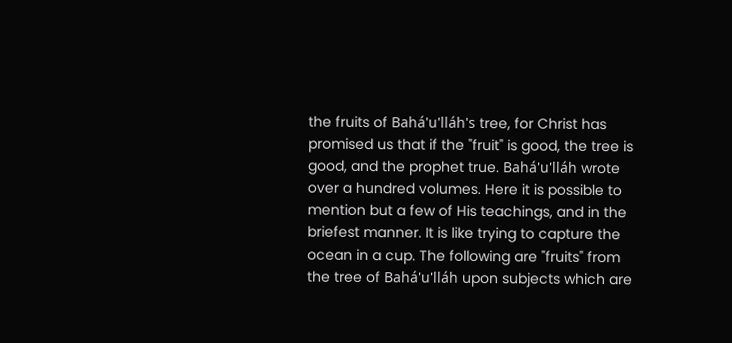the fruits of Bahá'u'lláh's tree, for Christ has promised us that if the "fruit" is good, the tree is good, and the prophet true. Bahá'u'lláh wrote over a hundred volumes. Here it is possible to mention but a few of His teachings, and in the briefest manner. It is like trying to capture the ocean in a cup. The following are "fruits" from the tree of Bahá'u'lláh upon subjects which are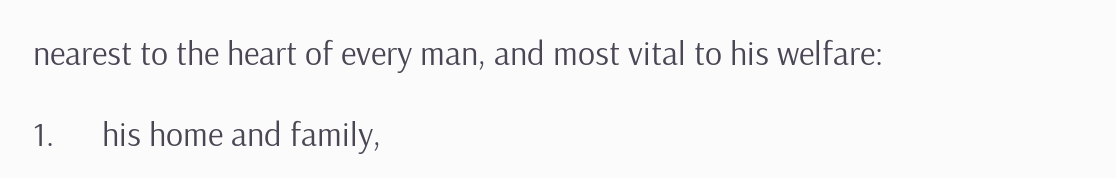nearest to the heart of every man, and most vital to his welfare:

1.      his home and family,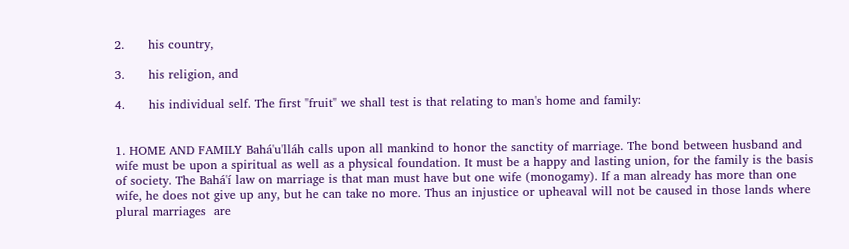2.      his country,

3.      his religion, and

4.      his individual self. The first "fruit" we shall test is that relating to man's home and family:


1. HOME AND FAMILY Bahá'u'lláh calls upon all mankind to honor the sanctity of marriage. The bond between husband and wife must be upon a spiritual as well as a physical foundation. It must be a happy and lasting union, for the family is the basis of society. The Bahá'í law on marriage is that man must have but one wife (monogamy). If a man already has more than one wife, he does not give up any, but he can take no more. Thus an injustice or upheaval will not be caused in those lands where plural marriages  are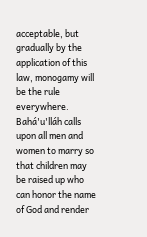acceptable, but gradually by the application of this law, monogamy will be the rule everywhere. Bahá'u'lláh calls upon all men and women to marry so that children may be raised up who can honor the name of God and render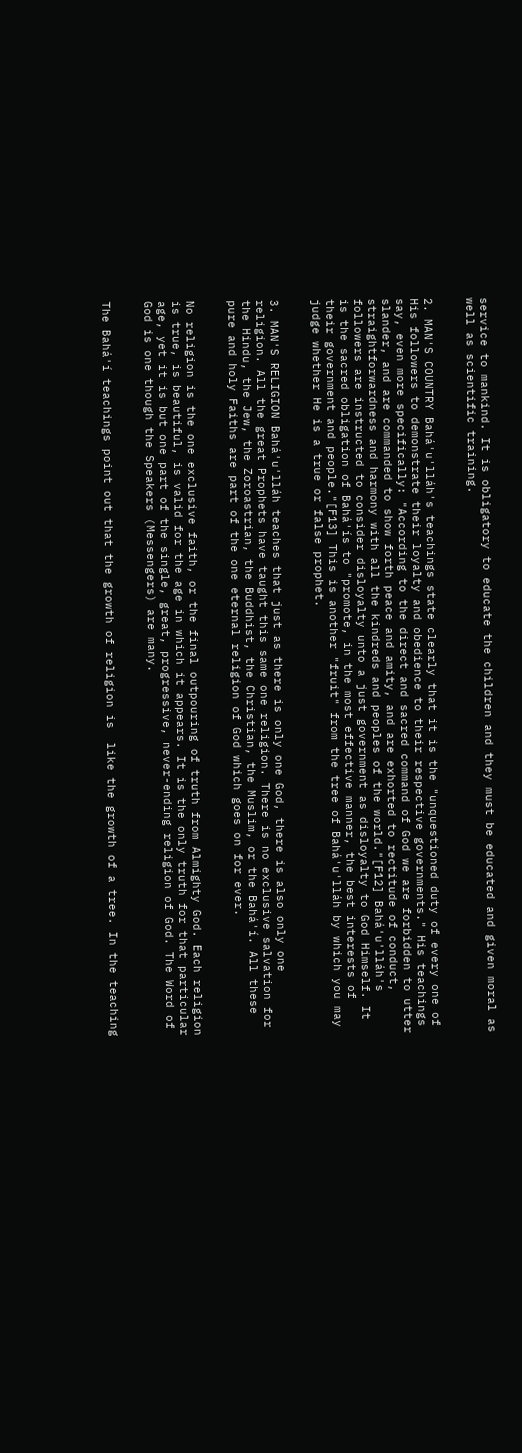service to mankind. It is obligatory to educate the children and they must be educated and given moral as well as scientific training.


2. MAN'S COUNTRY Bahá'u'lláh's teachings state clearly that it is the "unquestioned duty of every one of His followers to demonstrate their loyalty and obedience to their respective governments." His teachings say, even more specifically: "According to the direct and sacred command of God we are forbidden to utter slander, and are commanded to show forth peace and amity, and are exhorted to rectitude of conduct, straightforwardness and harmony with all the kindreds and peoples of the world."[F12] Bahá'u'lláh's followers are instructed to consider disloyalty unto a just government as disloyalty to God Himself. It is the sacred obligation of Bahá'ís to "promote, in the most effective manner, the best interests of their government and people."[F13] This is another "fruit" from the tree of Bahá'u'lláh by which you may judge whether He is a true or false prophet.


3. MAN'S RELIGION Bahá'u'lláh teaches that just as there is only one God, there is also only one religion. All the great Prophets have taught this same one religion. There is no exclusive salvation for the Hindu, the Jew, the Zoroastrian, the Buddhist, the Christian, the Muslim, or the Bahá'í. All these pure and holy Faiths are part of the one eternal religion of God which goes on for ever.


No religion is the one exclusive faith, or the final outpouring of truth from Almighty God. Each religion is true, is beautiful, is valid for the age in which it appears. It is the only truth for that particular age, yet it is but one part of the single, great, progressive, never-ending religion of God. The Word of God is one though the Speakers (Messengers) are many.


The Bahá'í teachings point out that the growth of religion is  like the growth of a tree. In the teaching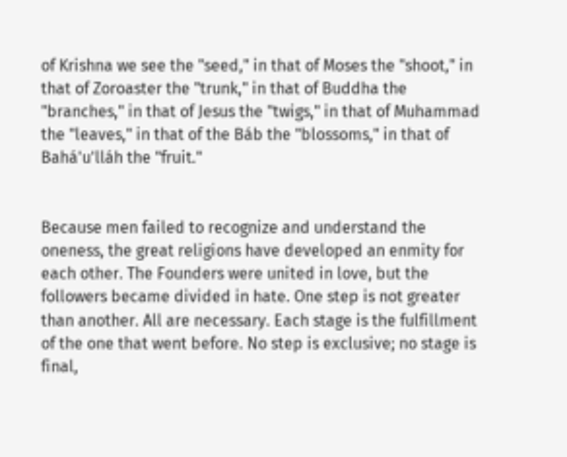of Krishna we see the "seed," in that of Moses the "shoot," in that of Zoroaster the "trunk," in that of Buddha the "branches," in that of Jesus the "twigs," in that of Muhammad the "leaves," in that of the Báb the "blossoms," in that of Bahá'u'lláh the "fruit."


Because men failed to recognize and understand the oneness, the great religions have developed an enmity for each other. The Founders were united in love, but the followers became divided in hate. One step is not greater than another. All are necessary. Each stage is the fulfillment of the one that went before. No step is exclusive; no stage is final,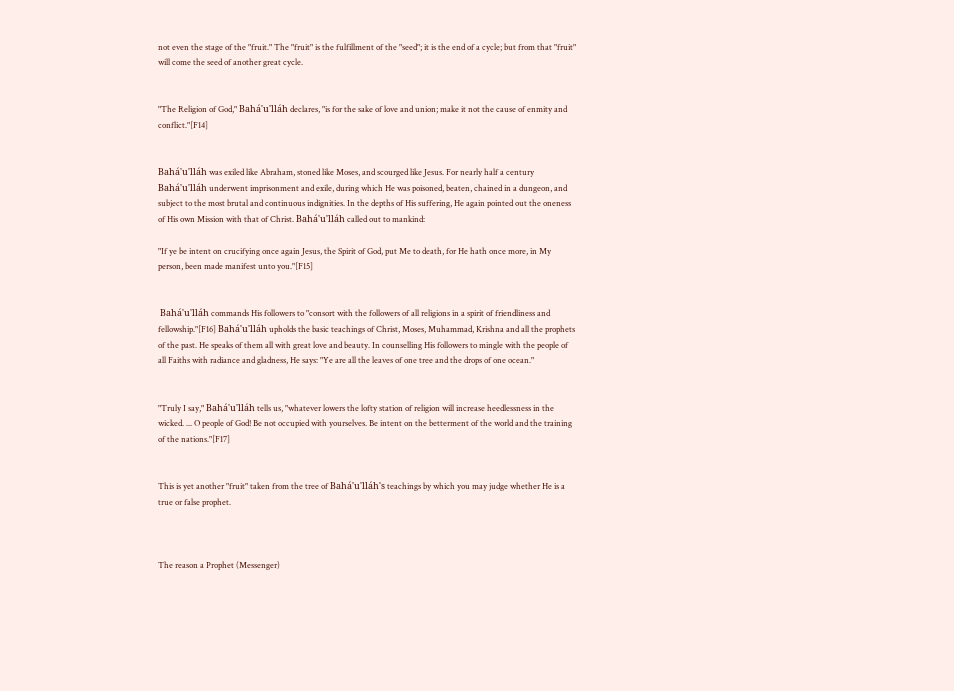not even the stage of the "fruit." The "fruit" is the fulfillment of the "seed"; it is the end of a cycle; but from that "fruit" will come the seed of another great cycle.


"The Religion of God," Bahá'u'lláh declares, "is for the sake of love and union; make it not the cause of enmity and conflict."[F14]


Bahá'u'lláh was exiled like Abraham, stoned like Moses, and scourged like Jesus. For nearly half a century Bahá'u'lláh underwent imprisonment and exile, during which He was poisoned, beaten, chained in a dungeon, and subject to the most brutal and continuous indignities. In the depths of His suffering, He again pointed out the oneness of His own Mission with that of Christ. Bahá'u'lláh called out to mankind:

"If ye be intent on crucifying once again Jesus, the Spirit of God, put Me to death, for He hath once more, in My person, been made manifest unto you."[F15]


 Bahá'u'lláh commands His followers to "consort with the followers of all religions in a spirit of friendliness and fellowship."[F16] Bahá'u'lláh upholds the basic teachings of Christ, Moses, Muhammad, Krishna and all the prophets of the past. He speaks of them all with great love and beauty. In counselling His followers to mingle with the people of all Faiths with radiance and gladness, He says: "Ye are all the leaves of one tree and the drops of one ocean."


"Truly I say," Bahá'u'lláh tells us, "whatever lowers the lofty station of religion will increase heedlessness in the wicked. ... O people of God! Be not occupied with yourselves. Be intent on the betterment of the world and the training of the nations."[F17]


This is yet another "fruit" taken from the tree of Bahá'u'lláh's teachings by which you may judge whether He is a true or false prophet.



The reason a Prophet (Messenger)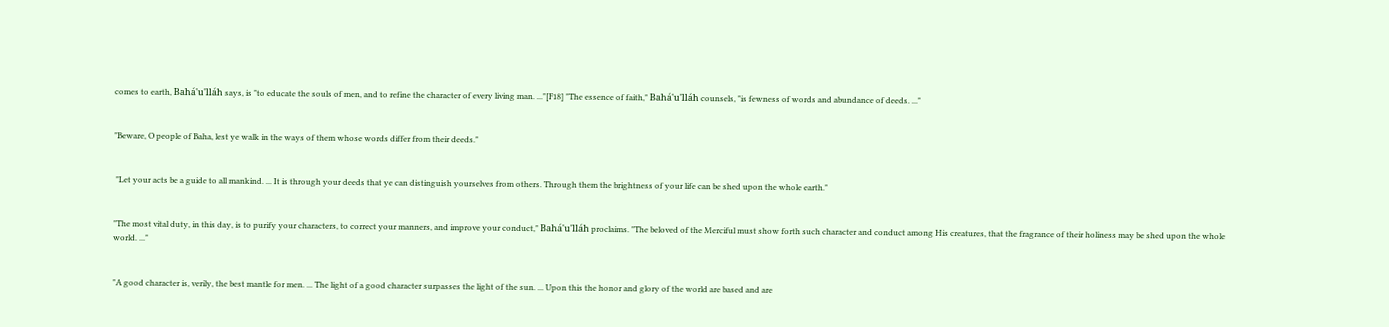comes to earth, Bahá'u'lláh says, is "to educate the souls of men, and to refine the character of every living man. ..."[F18] "The essence of faith," Bahá'u'lláh counsels, "is fewness of words and abundance of deeds. ..."


"Beware, O people of Baha, lest ye walk in the ways of them whose words differ from their deeds."


 "Let your acts be a guide to all mankind. ... It is through your deeds that ye can distinguish yourselves from others. Through them the brightness of your life can be shed upon the whole earth."


"The most vital duty, in this day, is to purify your characters, to correct your manners, and improve your conduct," Bahá'u'lláh proclaims. "The beloved of the Merciful must show forth such character and conduct among His creatures, that the fragrance of their holiness may be shed upon the whole world. ..."


"A good character is, verily, the best mantle for men. ... The light of a good character surpasses the light of the sun. ... Upon this the honor and glory of the world are based and are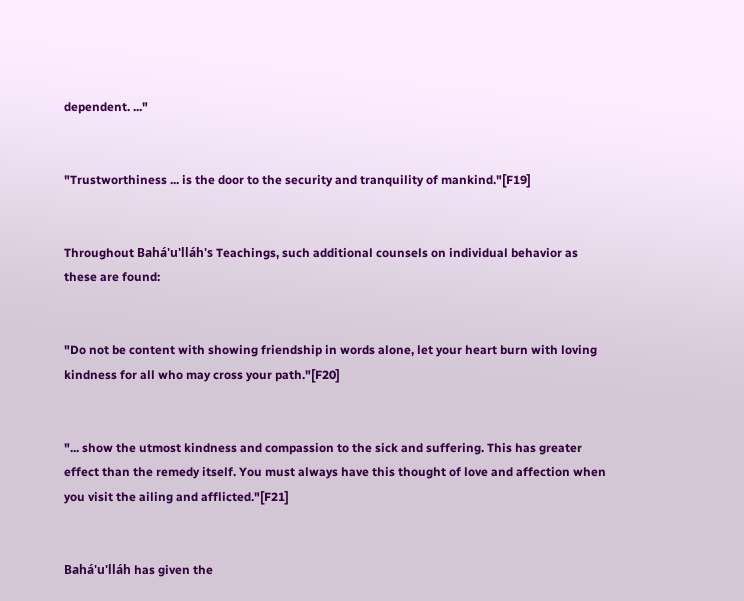dependent. ..."


"Trustworthiness ... is the door to the security and tranquility of mankind."[F19]


Throughout Bahá'u'lláh's Teachings, such additional counsels on individual behavior as these are found:


"Do not be content with showing friendship in words alone, let your heart burn with loving kindness for all who may cross your path."[F20]


"... show the utmost kindness and compassion to the sick and suffering. This has greater effect than the remedy itself. You must always have this thought of love and affection when you visit the ailing and afflicted."[F21]


Bahá'u'lláh has given the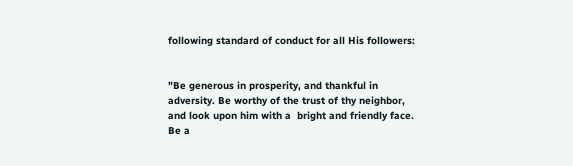following standard of conduct for all His followers:


"Be generous in prosperity, and thankful in adversity. Be worthy of the trust of thy neighbor, and look upon him with a  bright and friendly face. Be a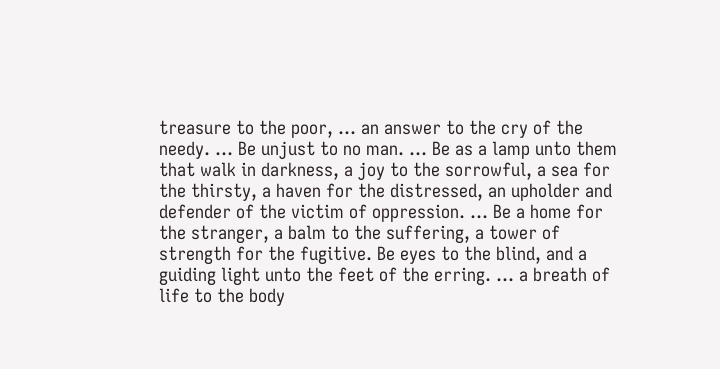treasure to the poor, ... an answer to the cry of the needy. ... Be unjust to no man. ... Be as a lamp unto them that walk in darkness, a joy to the sorrowful, a sea for the thirsty, a haven for the distressed, an upholder and defender of the victim of oppression. ... Be a home for the stranger, a balm to the suffering, a tower of strength for the fugitive. Be eyes to the blind, and a guiding light unto the feet of the erring. ... a breath of life to the body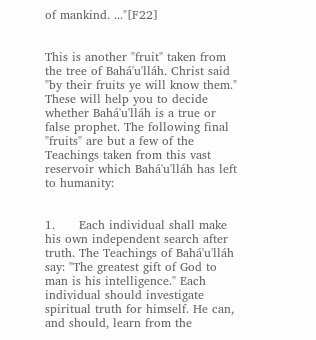of mankind. ..."[F22]


This is another "fruit" taken from the tree of Bahá'u'lláh. Christ said "by their fruits ye will know them." These will help you to decide whether Bahá'u'lláh is a true or false prophet. The following final "fruits" are but a few of the Teachings taken from this vast reservoir which Bahá'u'lláh has left to humanity:


1.      Each individual shall make his own independent search after truth. The Teachings of Bahá'u'lláh say: "The greatest gift of God to man is his intelligence." Each individual should investigate spiritual truth for himself. He can, and should, learn from the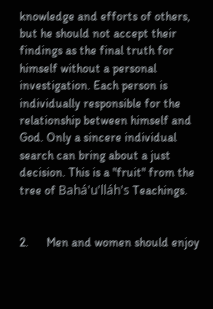knowledge and efforts of others, but he should not accept their findings as the final truth for himself without a personal investigation. Each person is individually responsible for the relationship between himself and God. Only a sincere individual search can bring about a just decision. This is a "fruit" from the tree of Bahá'u'lláh's Teachings.


2.      Men and women should enjoy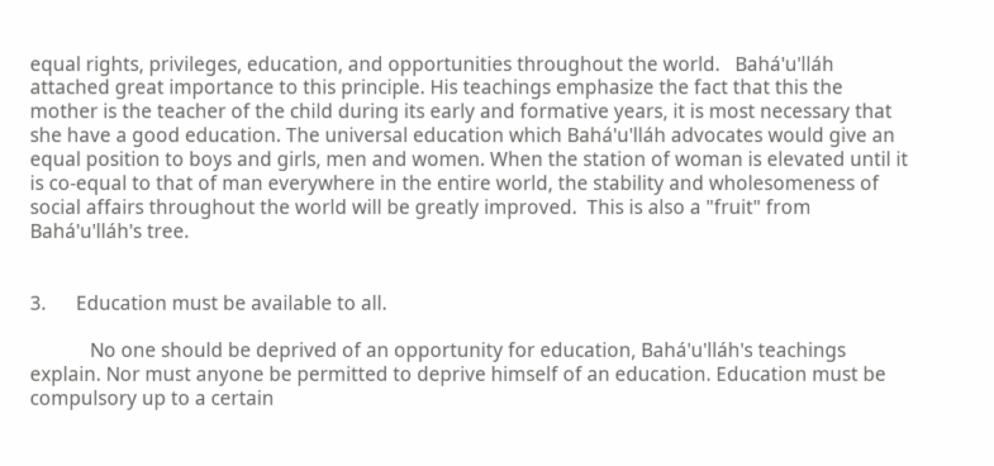equal rights, privileges, education, and opportunities throughout the world.   Bahá'u'lláh attached great importance to this principle. His teachings emphasize the fact that this the mother is the teacher of the child during its early and formative years, it is most necessary that she have a good education. The universal education which Bahá'u'lláh advocates would give an equal position to boys and girls, men and women. When the station of woman is elevated until it is co-equal to that of man everywhere in the entire world, the stability and wholesomeness of social affairs throughout the world will be greatly improved.  This is also a "fruit" from Bahá'u'lláh's tree.


3.      Education must be available to all.

            No one should be deprived of an opportunity for education, Bahá'u'lláh's teachings explain. Nor must anyone be permitted to deprive himself of an education. Education must be compulsory up to a certain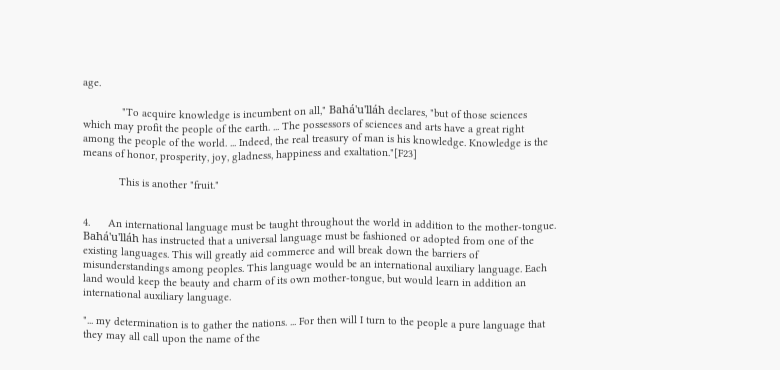age.

             "To acquire knowledge is incumbent on all," Bahá'u'lláh declares, "but of those sciences which may profit the people of the earth. ... The possessors of sciences and arts have a great right among the people of the world. ... Indeed, the real treasury of man is his knowledge. Knowledge is the means of honor, prosperity, joy, gladness, happiness and exaltation."[F23]

            This is another "fruit."


4.      An international language must be taught throughout the world in addition to the mother-tongue. Bahá'u'lláh has instructed that a universal language must be fashioned or adopted from one of the existing languages. This will greatly aid commerce and will break down the barriers of misunderstandings among peoples. This language would be an international auxiliary language. Each land would keep the beauty and charm of its own mother-tongue, but would learn in addition an international auxiliary language.

"... my determination is to gather the nations. ... For then will I turn to the people a pure language that they may all call upon the name of the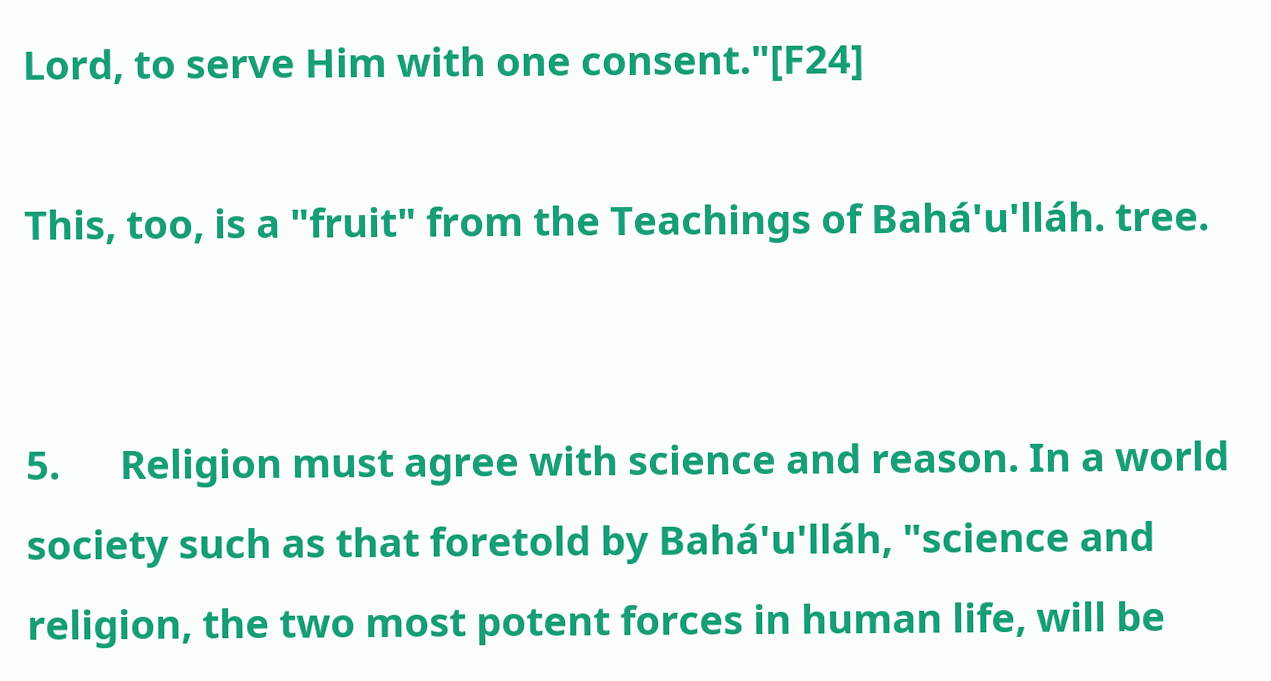Lord, to serve Him with one consent."[F24]

This, too, is a "fruit" from the Teachings of Bahá'u'lláh. tree.


5.      Religion must agree with science and reason. In a world society such as that foretold by Bahá'u'lláh, "science and religion, the two most potent forces in human life, will be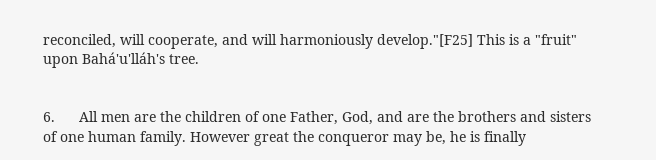reconciled, will cooperate, and will harmoniously develop."[F25] This is a "fruit" upon Bahá'u'lláh's tree.


6.      All men are the children of one Father, God, and are the brothers and sisters of one human family. However great the conqueror may be, he is finally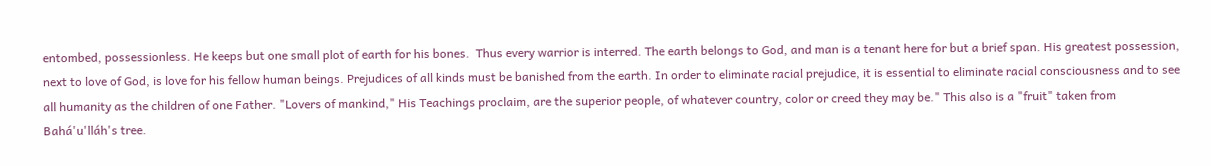entombed, possessionless. He keeps but one small plot of earth for his bones.  Thus every warrior is interred. The earth belongs to God, and man is a tenant here for but a brief span. His greatest possession, next to love of God, is love for his fellow human beings. Prejudices of all kinds must be banished from the earth. In order to eliminate racial prejudice, it is essential to eliminate racial consciousness and to see all humanity as the children of one Father. "Lovers of mankind," His Teachings proclaim, are the superior people, of whatever country, color or creed they may be." This also is a "fruit" taken from Bahá'u'lláh's tree.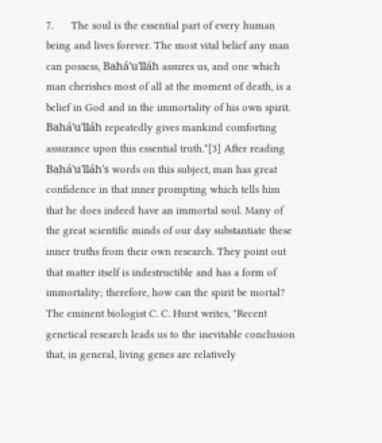7.      The soul is the essential part of every human being and lives forever. The most vital belief any man can possess, Bahá'u'lláh assures us, and one which man cherishes most of all at the moment of death, is a belief in God and in the immortality of his own spirit. Bahá'u'lláh repeatedly gives mankind comforting assurance upon this essential truth.*[3] After reading Bahá'u'lláh's words on this subject, man has great confidence in that inner prompting which tells him that he does indeed have an immortal soul. Many of the great scientific minds of our day substantiate these inner truths from their own research. They point out that matter itself is indestructible and has a form of immortality; therefore, how can the spirit be mortal? The eminent biologist C. C. Hurst writes, "Recent genetical research leads us to the inevitable conclusion that, in general, living genes are relatively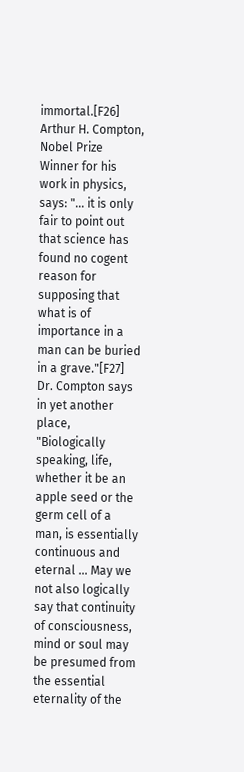immortal.[F26] Arthur H. Compton, Nobel Prize Winner for his work in physics, says: "... it is only fair to point out that science has found no cogent reason for supposing that what is of importance in a man can be buried in a grave."[F27] Dr. Compton says in yet another place, "Biologically speaking, life, whether it be an apple seed or the germ cell of a man, is essentially continuous and eternal ... May we not also logically say that continuity of consciousness, mind or soul may be presumed from the essential eternality of the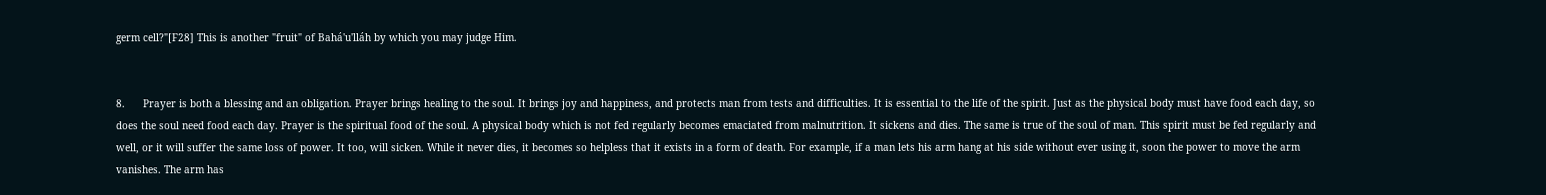germ cell?"[F28] This is another "fruit" of Bahá'u'lláh by which you may judge Him.


8.      Prayer is both a blessing and an obligation. Prayer brings healing to the soul. It brings joy and happiness, and protects man from tests and difficulties. It is essential to the life of the spirit. Just as the physical body must have food each day, so does the soul need food each day. Prayer is the spiritual food of the soul. A physical body which is not fed regularly becomes emaciated from malnutrition. It sickens and dies. The same is true of the soul of man. This spirit must be fed regularly and well, or it will suffer the same loss of power. It too, will sicken. While it never dies, it becomes so helpless that it exists in a form of death. For example, if a man lets his arm hang at his side without ever using it, soon the power to move the arm vanishes. The arm has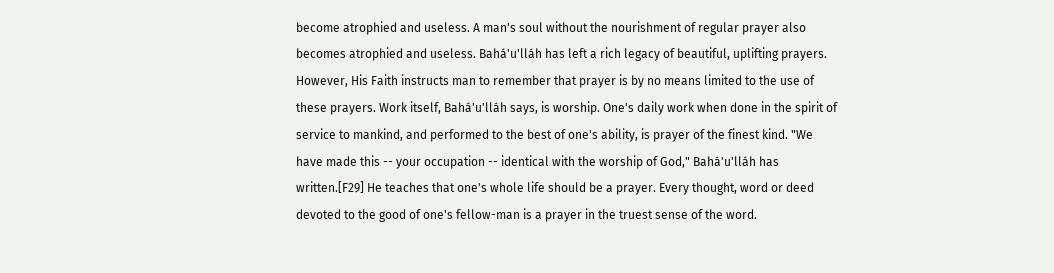become atrophied and useless. A man's soul without the nourishment of regular prayer also becomes atrophied and useless. Bahá'u'lláh has left a rich legacy of beautiful, uplifting prayers. However, His Faith instructs man to remember that prayer is by no means limited to the use of these prayers. Work itself, Bahá'u'lláh says, is worship. One's daily work when done in the spirit of service to mankind, and performed to the best of one's ability, is prayer of the finest kind. "We have made this -- your occupation -- identical with the worship of God," Bahá'u'lláh has written.[F29] He teaches that one's whole life should be a prayer. Every thought, word or deed devoted to the good of one's fellow-man is a prayer in the truest sense of the word.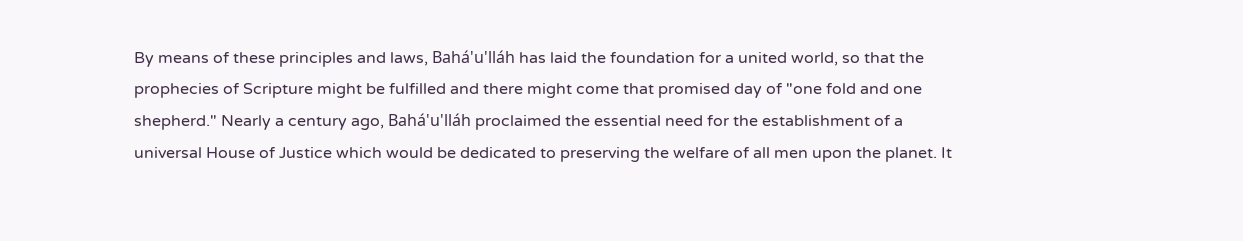By means of these principles and laws, Bahá'u'lláh has laid the foundation for a united world, so that the prophecies of Scripture might be fulfilled and there might come that promised day of "one fold and one shepherd." Nearly a century ago, Bahá'u'lláh proclaimed the essential need for the establishment of a universal House of Justice which would be dedicated to preserving the welfare of all men upon the planet. It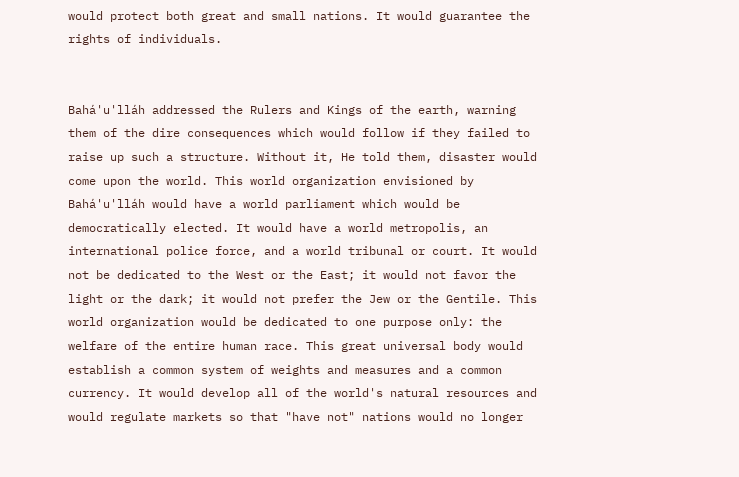would protect both great and small nations. It would guarantee the rights of individuals.


Bahá'u'lláh addressed the Rulers and Kings of the earth, warning them of the dire consequences which would follow if they failed to raise up such a structure. Without it, He told them, disaster would come upon the world. This world organization envisioned by Bahá'u'lláh would have a world parliament which would be democratically elected. It would have a world metropolis, an international police force, and a world tribunal or court. It would not be dedicated to the West or the East; it would not favor the light or the dark; it would not prefer the Jew or the Gentile. This world organization would be dedicated to one purpose only: the welfare of the entire human race. This great universal body would establish a common system of weights and measures and a common currency. It would develop all of the world's natural resources and would regulate markets so that "have not" nations would no longer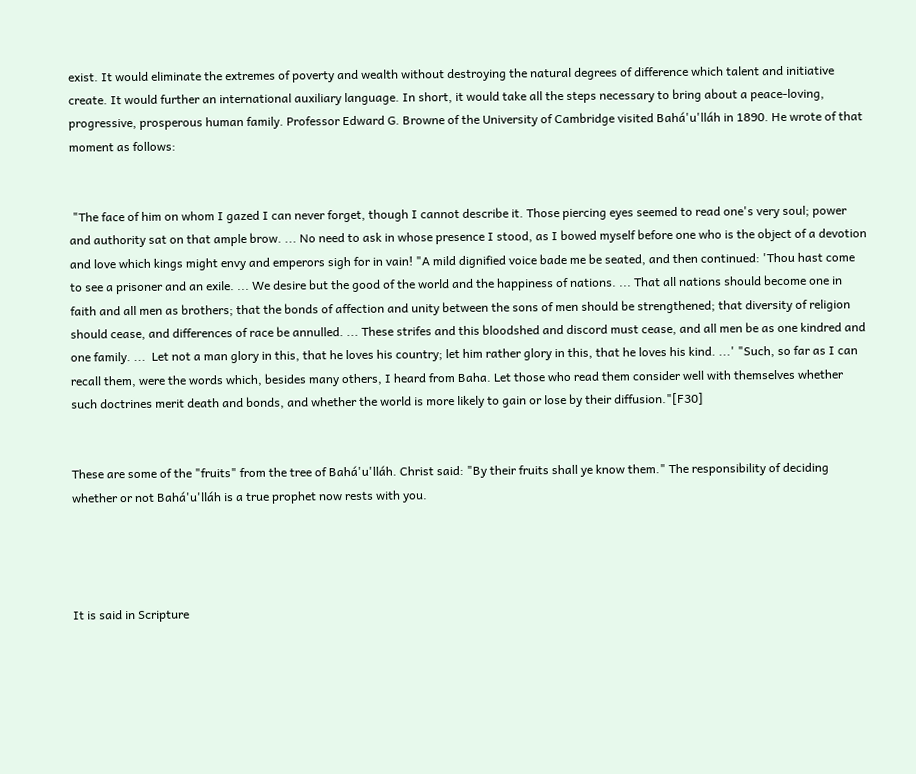exist. It would eliminate the extremes of poverty and wealth without destroying the natural degrees of difference which talent and initiative create. It would further an international auxiliary language. In short, it would take all the steps necessary to bring about a peace-loving, progressive, prosperous human family. Professor Edward G. Browne of the University of Cambridge visited Bahá'u'lláh in 1890. He wrote of that moment as follows:


 "The face of him on whom I gazed I can never forget, though I cannot describe it. Those piercing eyes seemed to read one's very soul; power and authority sat on that ample brow. ... No need to ask in whose presence I stood, as I bowed myself before one who is the object of a devotion and love which kings might envy and emperors sigh for in vain! "A mild dignified voice bade me be seated, and then continued: 'Thou hast come to see a prisoner and an exile. ... We desire but the good of the world and the happiness of nations. ... That all nations should become one in faith and all men as brothers; that the bonds of affection and unity between the sons of men should be strengthened; that diversity of religion should cease, and differences of race be annulled. ... These strifes and this bloodshed and discord must cease, and all men be as one kindred and one family. ...  Let not a man glory in this, that he loves his country; let him rather glory in this, that he loves his kind. ...' "Such, so far as I can recall them, were the words which, besides many others, I heard from Baha. Let those who read them consider well with themselves whether such doctrines merit death and bonds, and whether the world is more likely to gain or lose by their diffusion."[F30]


These are some of the "fruits" from the tree of Bahá'u'lláh. Christ said: "By their fruits shall ye know them." The responsibility of deciding whether or not Bahá'u'lláh is a true prophet now rests with you.




It is said in Scripture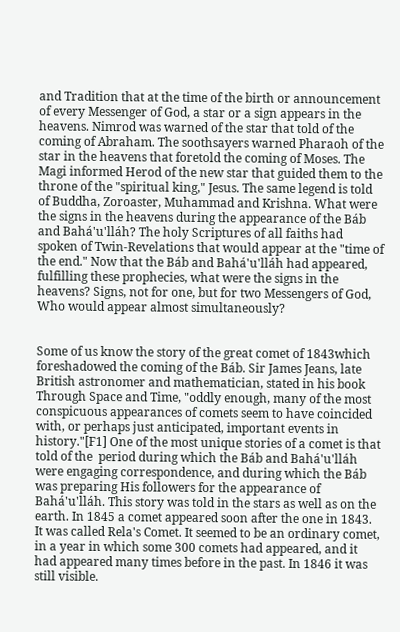and Tradition that at the time of the birth or announcement of every Messenger of God, a star or a sign appears in the heavens. Nimrod was warned of the star that told of the coming of Abraham. The soothsayers warned Pharaoh of the star in the heavens that foretold the coming of Moses. The Magi informed Herod of the new star that guided them to the throne of the "spiritual king," Jesus. The same legend is told of Buddha, Zoroaster, Muhammad and Krishna. What were the signs in the heavens during the appearance of the Báb and Bahá'u'lláh? The holy Scriptures of all faiths had spoken of Twin-Revelations that would appear at the "time of the end." Now that the Báb and Bahá'u'lláh had appeared, fulfilling these prophecies, what were the signs in the heavens? Signs, not for one, but for two Messengers of God, Who would appear almost simultaneously?


Some of us know the story of the great comet of 1843which foreshadowed the coming of the Báb. Sir James Jeans, late British astronomer and mathematician, stated in his book Through Space and Time, "oddly enough, many of the most conspicuous appearances of comets seem to have coincided with, or perhaps just anticipated, important events in history."[F1] One of the most unique stories of a comet is that told of the  period during which the Báb and Bahá'u'lláh were engaging correspondence, and during which the Báb was preparing His followers for the appearance of Bahá'u'lláh. This story was told in the stars as well as on the earth. In 1845 a comet appeared soon after the one in 1843. It was called Rela's Comet. It seemed to be an ordinary comet, in a year in which some 300 comets had appeared, and it had appeared many times before in the past. In 1846 it was still visible.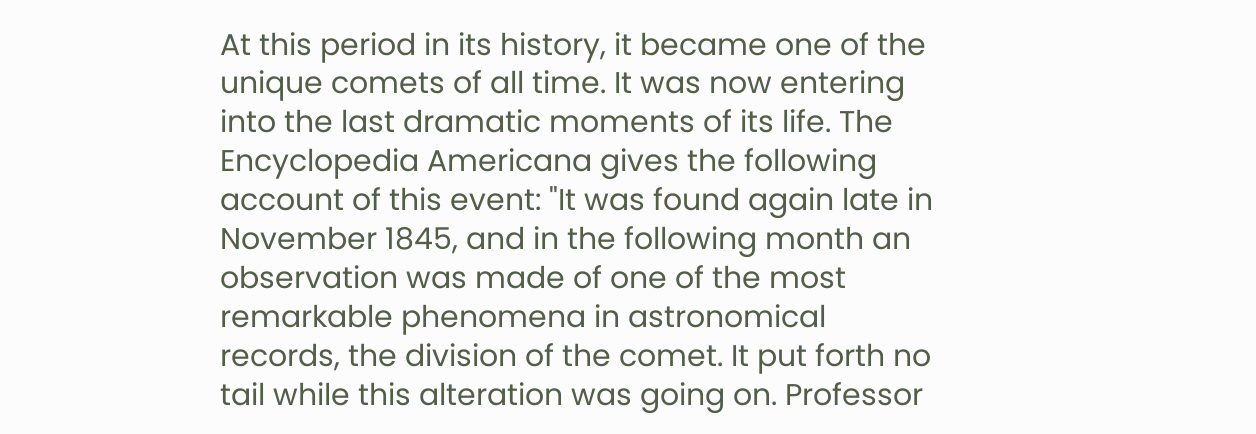At this period in its history, it became one of the unique comets of all time. It was now entering into the last dramatic moments of its life. The Encyclopedia Americana gives the following account of this event: "It was found again late in November 1845, and in the following month an observation was made of one of the most remarkable phenomena in astronomical records, the division of the comet. It put forth no tail while this alteration was going on. Professor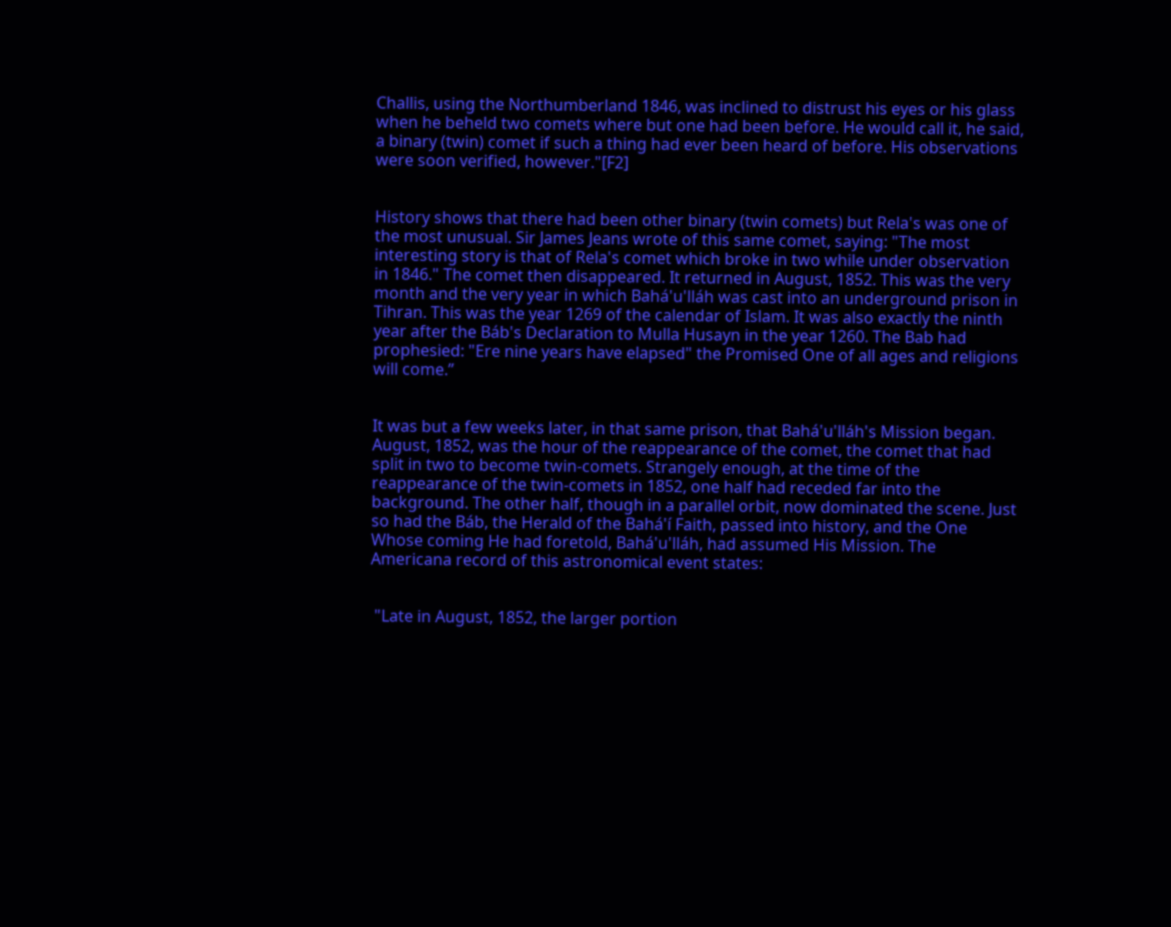Challis, using the Northumberland 1846, was inclined to distrust his eyes or his glass when he beheld two comets where but one had been before. He would call it, he said, a binary (twin) comet if such a thing had ever been heard of before. His observations were soon verified, however."[F2]


History shows that there had been other binary (twin comets) but Rela's was one of the most unusual. Sir James Jeans wrote of this same comet, saying: "The most interesting story is that of Rela's comet which broke in two while under observation in 1846." The comet then disappeared. It returned in August, 1852. This was the very month and the very year in which Bahá'u'lláh was cast into an underground prison in Tihran. This was the year 1269 of the calendar of Islam. It was also exactly the ninth year after the Báb's Declaration to Mulla Husayn in the year 1260. The Bab had prophesied: "Ere nine years have elapsed" the Promised One of all ages and religions will come.”


It was but a few weeks later, in that same prison, that Bahá'u'lláh's Mission began. August, 1852, was the hour of the reappearance of the comet, the comet that had split in two to become twin-comets. Strangely enough, at the time of the reappearance of the twin-comets in 1852, one half had receded far into the background. The other half, though in a parallel orbit, now dominated the scene. Just so had the Báb, the Herald of the Bahá'í Faith, passed into history, and the One Whose coming He had foretold, Bahá'u'lláh, had assumed His Mission. The Americana record of this astronomical event states:


 "Late in August, 1852, the larger portion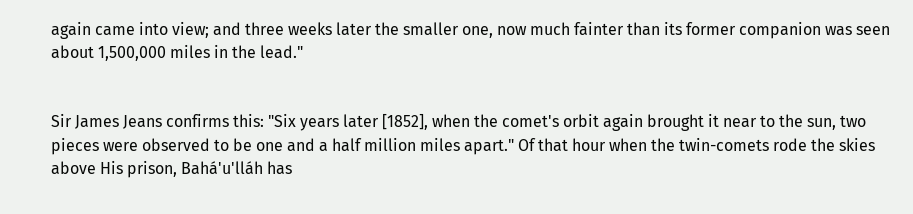again came into view; and three weeks later the smaller one, now much fainter than its former companion was seen about 1,500,000 miles in the lead."


Sir James Jeans confirms this: "Six years later [1852], when the comet's orbit again brought it near to the sun, two pieces were observed to be one and a half million miles apart." Of that hour when the twin-comets rode the skies above His prison, Bahá'u'lláh has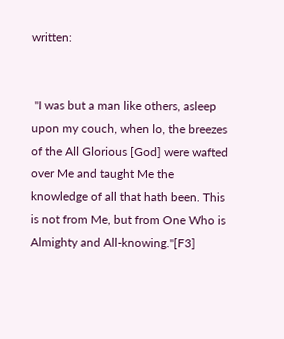written:


 "I was but a man like others, asleep upon my couch, when lo, the breezes of the All Glorious [God] were wafted over Me and taught Me the knowledge of all that hath been. This is not from Me, but from One Who is Almighty and All-knowing."[F3]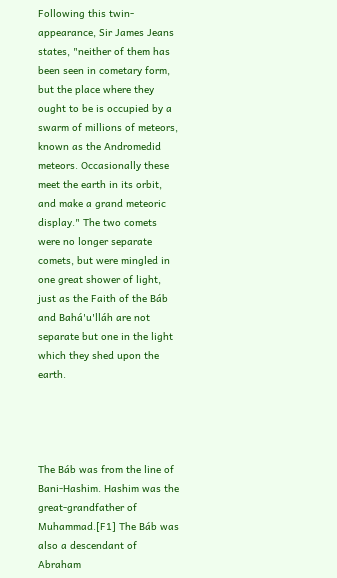Following this twin-appearance, Sir James Jeans states, "neither of them has been seen in cometary form, but the place where they ought to be is occupied by a swarm of millions of meteors, known as the Andromedid meteors. Occasionally these meet the earth in its orbit, and make a grand meteoric display." The two comets were no longer separate comets, but were mingled in one great shower of light, just as the Faith of the Báb and Bahá'u'lláh are not separate but one in the light which they shed upon the earth.




The Báb was from the line of Bani-Hashim. Hashim was the great-grandfather of Muhammad.[F1] The Báb was also a descendant of Abraham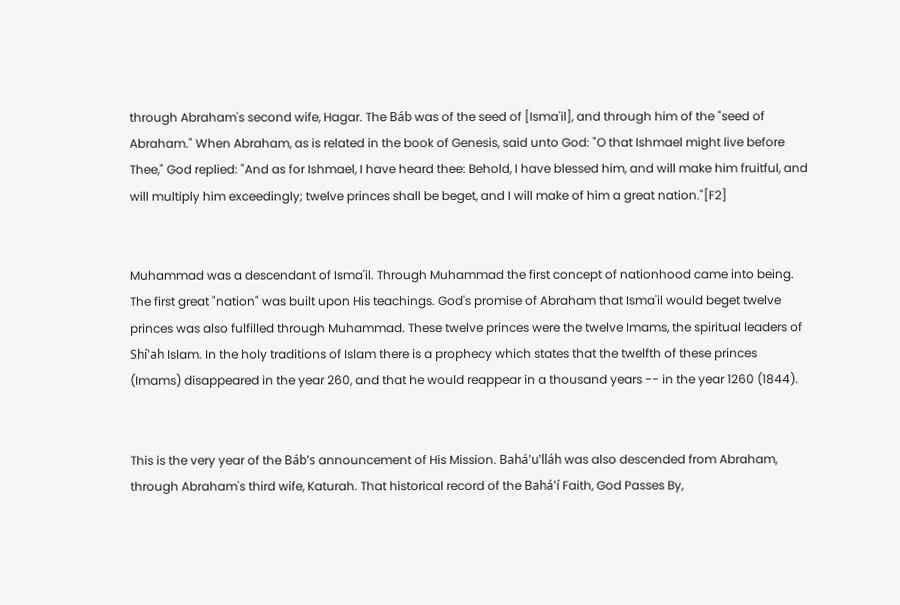through Abraham's second wife, Hagar. The Báb was of the seed of [Isma'il], and through him of the "seed of Abraham." When Abraham, as is related in the book of Genesis, said unto God: "O that Ishmael might live before Thee," God replied: "And as for Ishmael, I have heard thee: Behold, I have blessed him, and will make him fruitful, and will multiply him exceedingly; twelve princes shall be beget, and I will make of him a great nation."[F2]


Muhammad was a descendant of Isma'il. Through Muhammad the first concept of nationhood came into being. The first great "nation" was built upon His teachings. God's promise of Abraham that Isma'il would beget twelve princes was also fulfilled through Muhammad. These twelve princes were the twelve Imams, the spiritual leaders of Shí'ah Islam. In the holy traditions of Islam there is a prophecy which states that the twelfth of these princes (Imams) disappeared in the year 260, and that he would reappear in a thousand years -- in the year 1260 (1844).


This is the very year of the Báb's announcement of His Mission. Bahá'u'lláh was also descended from Abraham, through Abraham's third wife, Katurah. That historical record of the Bahá'í Faith, God Passes By,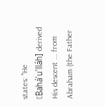states: "He [Bahá'u'lláh] derived His descent ... from Abraham (the Father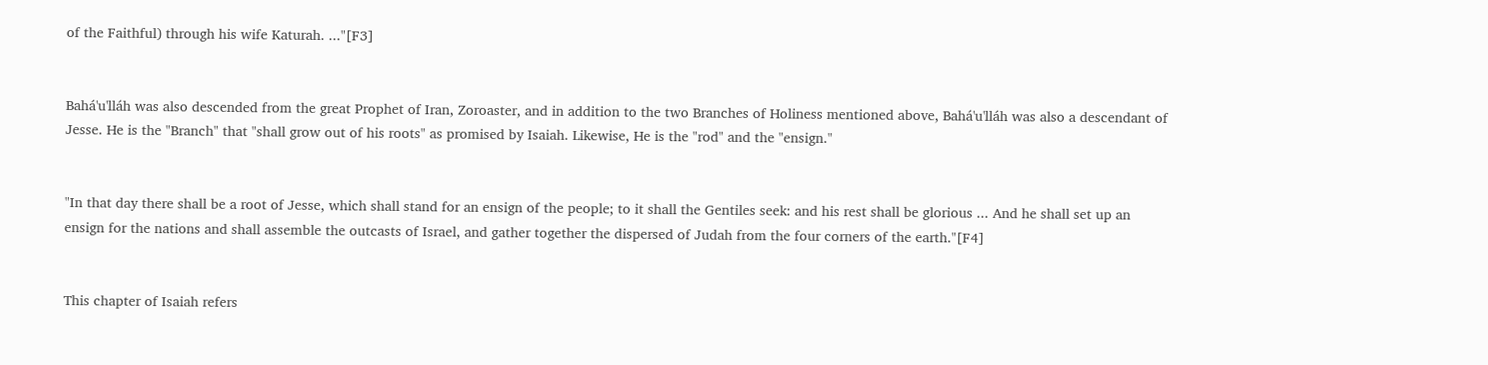of the Faithful) through his wife Katurah. ..."[F3]


Bahá'u'lláh was also descended from the great Prophet of Iran, Zoroaster, and in addition to the two Branches of Holiness mentioned above, Bahá'u'lláh was also a descendant of Jesse. He is the "Branch" that "shall grow out of his roots" as promised by Isaiah. Likewise, He is the "rod" and the "ensign."


"In that day there shall be a root of Jesse, which shall stand for an ensign of the people; to it shall the Gentiles seek: and his rest shall be glorious ... And he shall set up an ensign for the nations and shall assemble the outcasts of Israel, and gather together the dispersed of Judah from the four corners of the earth."[F4]


This chapter of Isaiah refers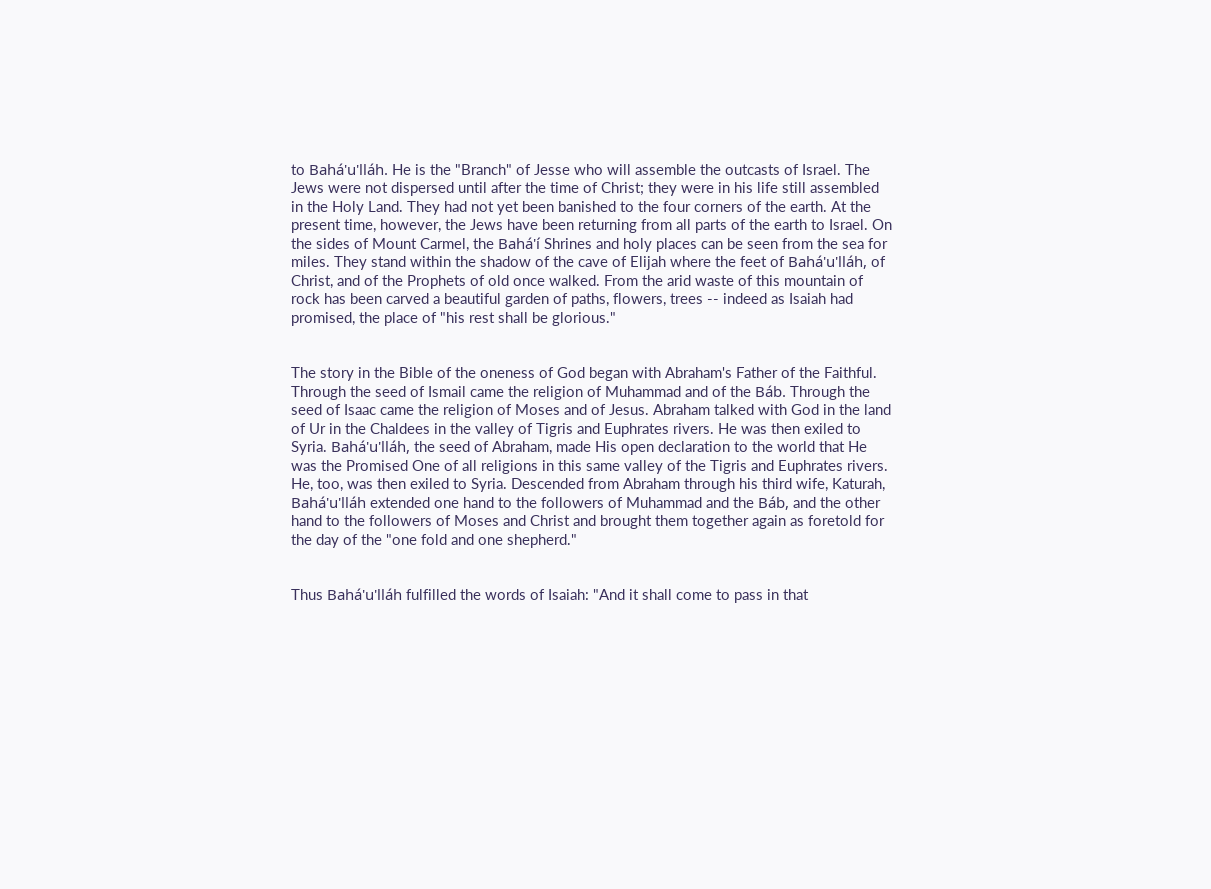to Bahá'u'lláh. He is the "Branch" of Jesse who will assemble the outcasts of Israel. The Jews were not dispersed until after the time of Christ; they were in his life still assembled in the Holy Land. They had not yet been banished to the four corners of the earth. At the present time, however, the Jews have been returning from all parts of the earth to Israel. On the sides of Mount Carmel, the Bahá'í Shrines and holy places can be seen from the sea for miles. They stand within the shadow of the cave of Elijah where the feet of Bahá'u'lláh, of Christ, and of the Prophets of old once walked. From the arid waste of this mountain of rock has been carved a beautiful garden of paths, flowers, trees -- indeed as Isaiah had promised, the place of "his rest shall be glorious."


The story in the Bible of the oneness of God began with Abraham's Father of the Faithful. Through the seed of Ismail came the religion of Muhammad and of the Báb. Through the seed of Isaac came the religion of Moses and of Jesus. Abraham talked with God in the land of Ur in the Chaldees in the valley of Tigris and Euphrates rivers. He was then exiled to Syria. Bahá'u'lláh, the seed of Abraham, made His open declaration to the world that He was the Promised One of all religions in this same valley of the Tigris and Euphrates rivers. He, too, was then exiled to Syria. Descended from Abraham through his third wife, Katurah, Bahá'u'lláh extended one hand to the followers of Muhammad and the Báb, and the other hand to the followers of Moses and Christ and brought them together again as foretold for the day of the "one fold and one shepherd."


Thus Bahá'u'lláh fulfilled the words of Isaiah: "And it shall come to pass in that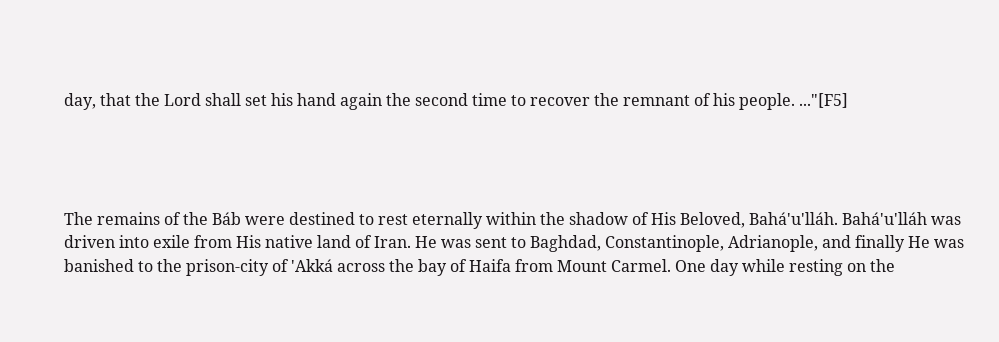day, that the Lord shall set his hand again the second time to recover the remnant of his people. ..."[F5]




The remains of the Báb were destined to rest eternally within the shadow of His Beloved, Bahá'u'lláh. Bahá'u'lláh was driven into exile from His native land of Iran. He was sent to Baghdad, Constantinople, Adrianople, and finally He was banished to the prison-city of 'Akká across the bay of Haifa from Mount Carmel. One day while resting on the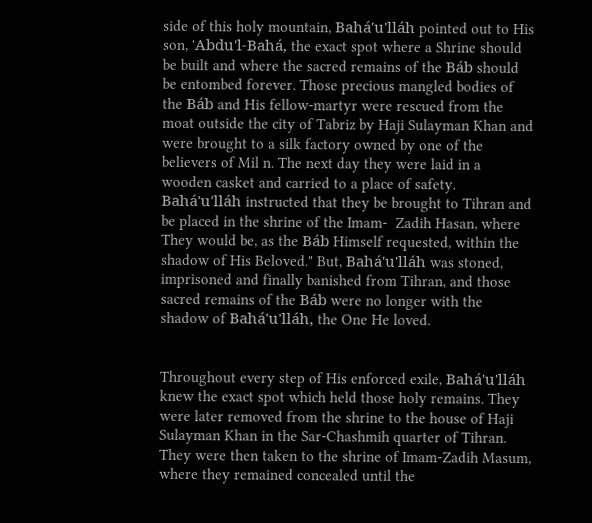side of this holy mountain, Bahá'u'lláh pointed out to His son, 'Abdu'l-Bahá, the exact spot where a Shrine should be built and where the sacred remains of the Báb should be entombed forever. Those precious mangled bodies of the Báb and His fellow-martyr were rescued from the moat outside the city of Tabriz by Haji Sulayman Khan and were brought to a silk factory owned by one of the believers of Mil n. The next day they were laid in a wooden casket and carried to a place of safety. Bahá'u'lláh instructed that they be brought to Tihran and be placed in the shrine of the Imam-  Zadih Hasan, where They would be, as the Báb Himself requested, within the shadow of His Beloved." But, Bahá'u'lláh was stoned, imprisoned and finally banished from Tihran, and those sacred remains of the Báb were no longer with the shadow of Bahá'u'lláh, the One He loved.


Throughout every step of His enforced exile, Bahá'u'lláh knew the exact spot which held those holy remains. They were later removed from the shrine to the house of Haji Sulayman Khan in the Sar-Chashmih quarter of Tihran. They were then taken to the shrine of Imam-Zadih Masum, where they remained concealed until the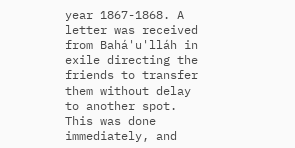year 1867-1868. A letter was received from Bahá'u'lláh in exile directing the friends to transfer them without delay to another spot. This was done immediately, and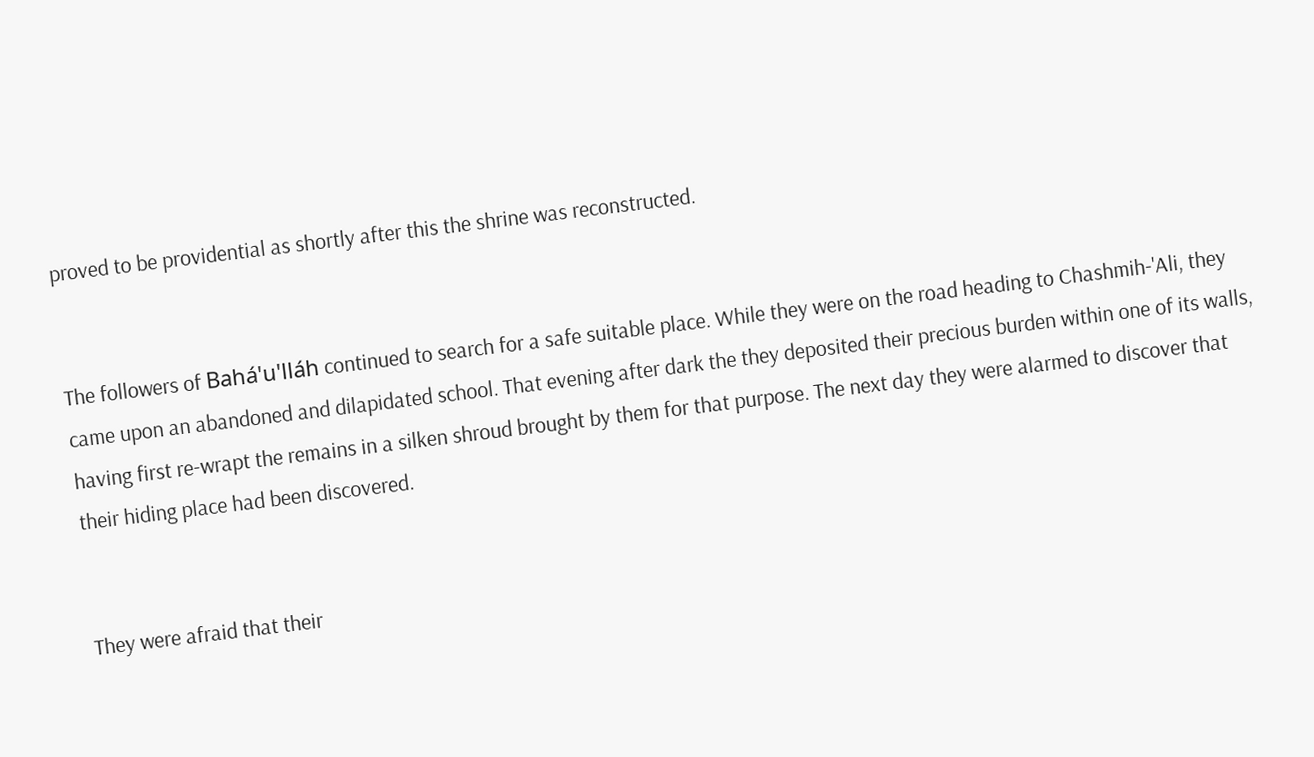proved to be providential as shortly after this the shrine was reconstructed.


The followers of Bahá'u'lláh continued to search for a safe suitable place. While they were on the road heading to Chashmih-'Ali, they came upon an abandoned and dilapidated school. That evening after dark the they deposited their precious burden within one of its walls, having first re-wrapt the remains in a silken shroud brought by them for that purpose. The next day they were alarmed to discover that their hiding place had been discovered.


They were afraid that their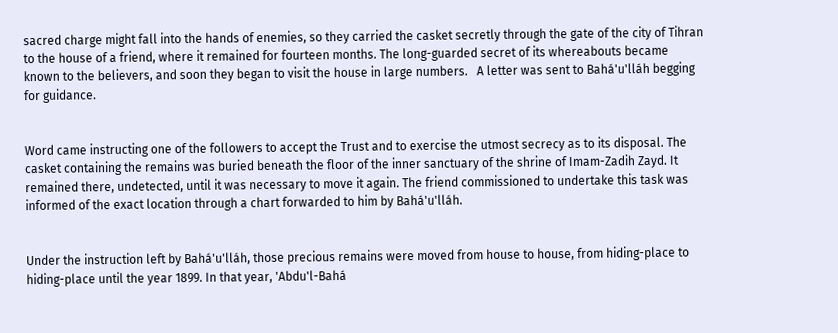sacred charge might fall into the hands of enemies, so they carried the casket secretly through the gate of the city of Tihran to the house of a friend, where it remained for fourteen months. The long-guarded secret of its whereabouts became known to the believers, and soon they began to visit the house in large numbers.   A letter was sent to Bahá'u'lláh begging for guidance.


Word came instructing one of the followers to accept the Trust and to exercise the utmost secrecy as to its disposal. The casket containing the remains was buried beneath the floor of the inner sanctuary of the shrine of Imam-Zadih Zayd. It remained there, undetected, until it was necessary to move it again. The friend commissioned to undertake this task was informed of the exact location through a chart forwarded to him by Bahá'u'lláh.


Under the instruction left by Bahá'u'lláh, those precious remains were moved from house to house, from hiding-place to hiding-place until the year 1899. In that year, 'Abdu'l-Bahá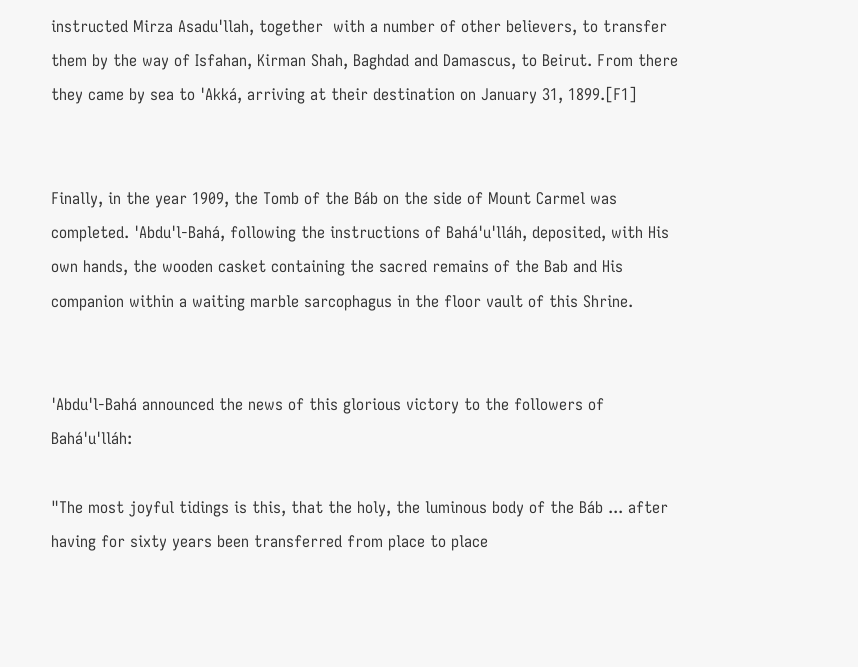instructed Mirza Asadu'llah, together  with a number of other believers, to transfer them by the way of Isfahan, Kirman Shah, Baghdad and Damascus, to Beirut. From there they came by sea to 'Akká, arriving at their destination on January 31, 1899.[F1]


Finally, in the year 1909, the Tomb of the Báb on the side of Mount Carmel was completed. 'Abdu'l-Bahá, following the instructions of Bahá'u'lláh, deposited, with His own hands, the wooden casket containing the sacred remains of the Bab and His companion within a waiting marble sarcophagus in the floor vault of this Shrine.


'Abdu'l-Bahá announced the news of this glorious victory to the followers of Bahá'u'lláh:

"The most joyful tidings is this, that the holy, the luminous body of the Báb ... after having for sixty years been transferred from place to place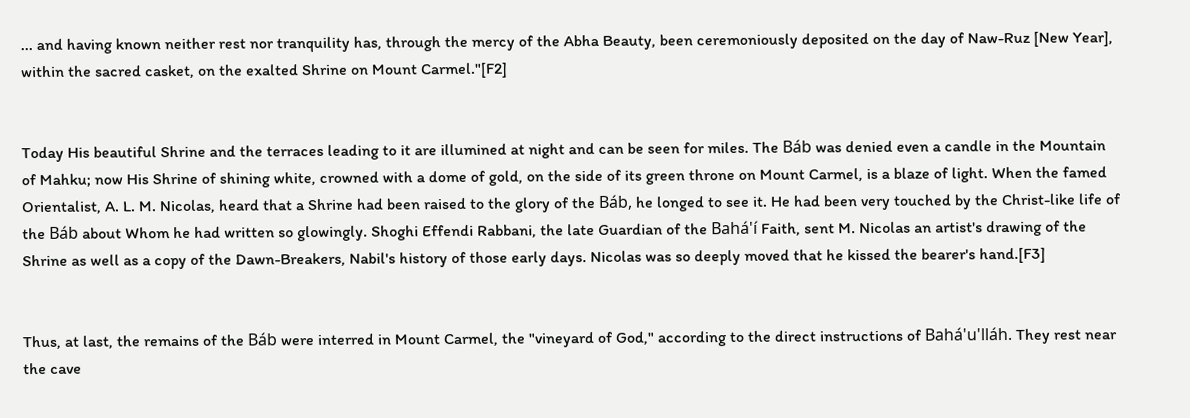... and having known neither rest nor tranquility has, through the mercy of the Abha Beauty, been ceremoniously deposited on the day of Naw-Ruz [New Year], within the sacred casket, on the exalted Shrine on Mount Carmel."[F2]


Today His beautiful Shrine and the terraces leading to it are illumined at night and can be seen for miles. The Báb was denied even a candle in the Mountain of Mahku; now His Shrine of shining white, crowned with a dome of gold, on the side of its green throne on Mount Carmel, is a blaze of light. When the famed Orientalist, A. L. M. Nicolas, heard that a Shrine had been raised to the glory of the Báb, he longed to see it. He had been very touched by the Christ-like life of the Báb about Whom he had written so glowingly. Shoghi Effendi Rabbani, the late Guardian of the Bahá'í Faith, sent M. Nicolas an artist's drawing of the Shrine as well as a copy of the Dawn-Breakers, Nabil's history of those early days. Nicolas was so deeply moved that he kissed the bearer's hand.[F3]


Thus, at last, the remains of the Báb were interred in Mount Carmel, the "vineyard of God," according to the direct instructions of Bahá'u'lláh. They rest near the cave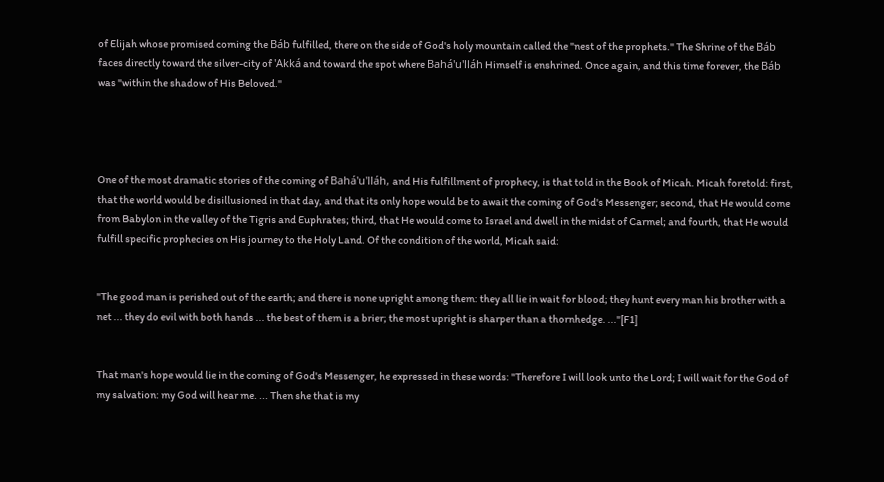of Elijah whose promised coming the Báb fulfilled, there on the side of God's holy mountain called the "nest of the prophets." The Shrine of the Báb faces directly toward the silver-city of 'Akká and toward the spot where Bahá'u'lláh Himself is enshrined. Once again, and this time forever, the Báb was "within the shadow of His Beloved."




One of the most dramatic stories of the coming of Bahá'u'lláh, and His fulfillment of prophecy, is that told in the Book of Micah. Micah foretold: first, that the world would be disillusioned in that day, and that its only hope would be to await the coming of God's Messenger; second, that He would come from Babylon in the valley of the Tigris and Euphrates; third, that He would come to Israel and dwell in the midst of Carmel; and fourth, that He would fulfill specific prophecies on His journey to the Holy Land. Of the condition of the world, Micah said:


"The good man is perished out of the earth; and there is none upright among them: they all lie in wait for blood; they hunt every man his brother with a net ... they do evil with both hands ... the best of them is a brier; the most upright is sharper than a thornhedge. ..."[F1]


That man's hope would lie in the coming of God's Messenger, he expressed in these words: "Therefore I will look unto the Lord; I will wait for the God of my salvation: my God will hear me. ... Then she that is my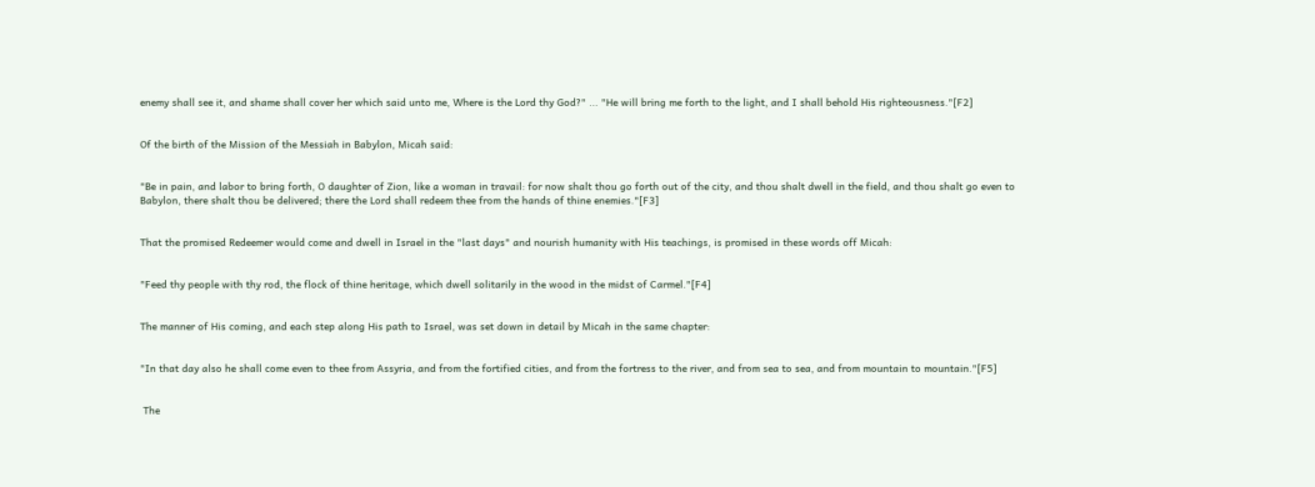enemy shall see it, and shame shall cover her which said unto me, Where is the Lord thy God?" ... "He will bring me forth to the light, and I shall behold His righteousness."[F2]


Of the birth of the Mission of the Messiah in Babylon, Micah said:


"Be in pain, and labor to bring forth, O daughter of Zion, like a woman in travail: for now shalt thou go forth out of the city, and thou shalt dwell in the field, and thou shalt go even to Babylon, there shalt thou be delivered; there the Lord shall redeem thee from the hands of thine enemies."[F3]


That the promised Redeemer would come and dwell in Israel in the "last days" and nourish humanity with His teachings, is promised in these words off Micah:


"Feed thy people with thy rod, the flock of thine heritage, which dwell solitarily in the wood in the midst of Carmel."[F4]


The manner of His coming, and each step along His path to Israel, was set down in detail by Micah in the same chapter:


"In that day also he shall come even to thee from Assyria, and from the fortified cities, and from the fortress to the river, and from sea to sea, and from mountain to mountain."[F5]


 The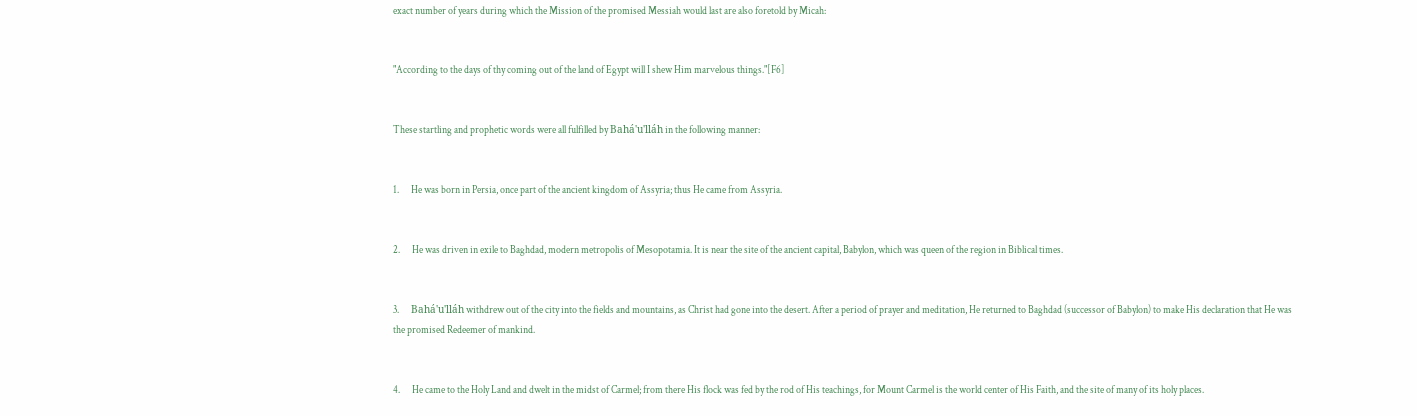exact number of years during which the Mission of the promised Messiah would last are also foretold by Micah:


"According to the days of thy coming out of the land of Egypt will I shew Him marvelous things."[F6]


These startling and prophetic words were all fulfilled by Bahá'u'lláh in the following manner:


1.      He was born in Persia, once part of the ancient kingdom of Assyria; thus He came from Assyria.


2.      He was driven in exile to Baghdad, modern metropolis of Mesopotamia. It is near the site of the ancient capital, Babylon, which was queen of the region in Biblical times.


3.      Bahá'u'lláh withdrew out of the city into the fields and mountains, as Christ had gone into the desert. After a period of prayer and meditation, He returned to Baghdad (successor of Babylon) to make His declaration that He was the promised Redeemer of mankind.


4.      He came to the Holy Land and dwelt in the midst of Carmel; from there His flock was fed by the rod of His teachings, for Mount Carmel is the world center of His Faith, and the site of many of its holy places.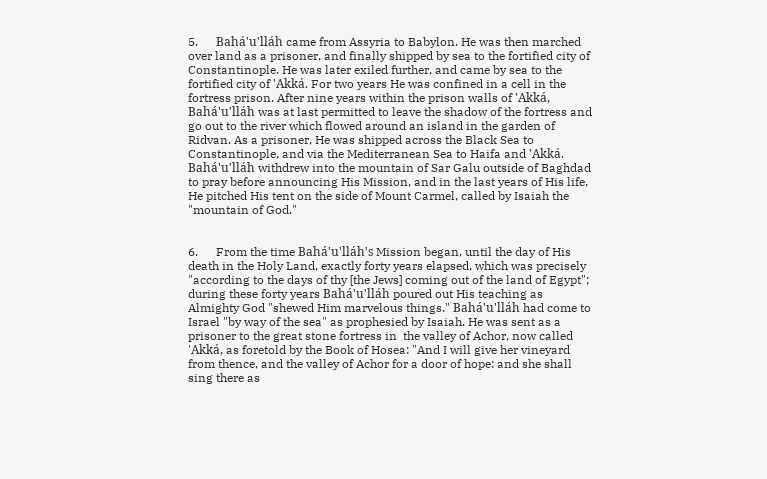5.      Bahá'u'lláh came from Assyria to Babylon. He was then marched over land as a prisoner, and finally shipped by sea to the fortified city of Constantinople. He was later exiled further, and came by sea to the fortified city of 'Akká. For two years He was confined in a cell in the fortress prison. After nine years within the prison walls of 'Akká, Bahá'u'lláh was at last permitted to leave the shadow of the fortress and go out to the river which flowed around an island in the garden of Ridvan. As a prisoner, He was shipped across the Black Sea to Constantinople, and via the Mediterranean Sea to Haifa and 'Akká. Bahá'u'lláh withdrew into the mountain of Sar Galu outside of Baghdad to pray before announcing His Mission, and in the last years of His life, He pitched His tent on the side of Mount Carmel, called by Isaiah the "mountain of God."


6.      From the time Bahá'u'lláh's Mission began, until the day of His death in the Holy Land, exactly forty years elapsed, which was precisely "according to the days of thy [the Jews] coming out of the land of Egypt"; during these forty years Bahá'u'lláh poured out His teaching as Almighty God "shewed Him marvelous things." Bahá'u'lláh had come to Israel "by way of the sea" as prophesied by Isaiah. He was sent as a prisoner to the great stone fortress in  the valley of Achor, now called 'Akká, as foretold by the Book of Hosea: "And I will give her vineyard from thence, and the valley of Achor for a door of hope: and she shall sing there as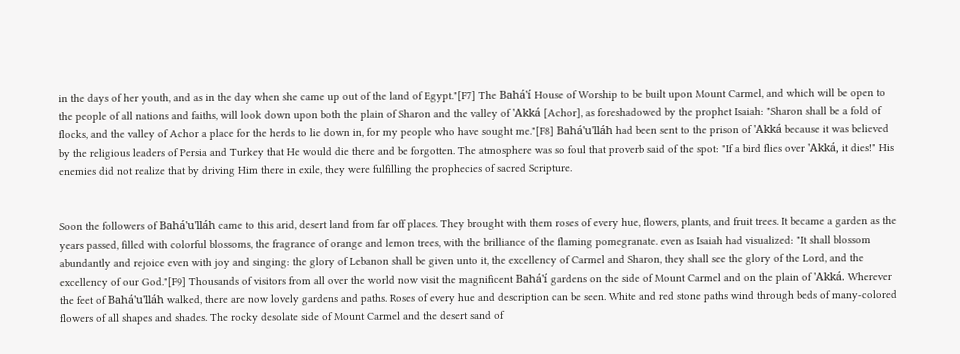in the days of her youth, and as in the day when she came up out of the land of Egypt."[F7] The Bahá'í House of Worship to be built upon Mount Carmel, and which will be open to the people of all nations and faiths, will look down upon both the plain of Sharon and the valley of 'Akká [Achor], as foreshadowed by the prophet Isaiah: "Sharon shall be a fold of flocks, and the valley of Achor a place for the herds to lie down in, for my people who have sought me."[F8] Bahá'u'lláh had been sent to the prison of 'Akká because it was believed by the religious leaders of Persia and Turkey that He would die there and be forgotten. The atmosphere was so foul that proverb said of the spot: "If a bird flies over 'Akká, it dies!" His enemies did not realize that by driving Him there in exile, they were fulfilling the prophecies of sacred Scripture.


Soon the followers of Bahá'u'lláh came to this arid, desert land from far off places. They brought with them roses of every hue, flowers, plants, and fruit trees. It became a garden as the years passed, filled with colorful blossoms, the fragrance of orange and lemon trees, with the brilliance of the flaming pomegranate. even as Isaiah had visualized: "It shall blossom abundantly and rejoice even with joy and singing: the glory of Lebanon shall be given unto it, the excellency of Carmel and Sharon, they shall see the glory of the Lord, and the excellency of our God."[F9] Thousands of visitors from all over the world now visit the magnificent Bahá'í gardens on the side of Mount Carmel and on the plain of 'Akká. Wherever the feet of Bahá'u'lláh walked, there are now lovely gardens and paths. Roses of every hue and description can be seen. White and red stone paths wind through beds of many-colored flowers of all shapes and shades. The rocky desolate side of Mount Carmel and the desert sand of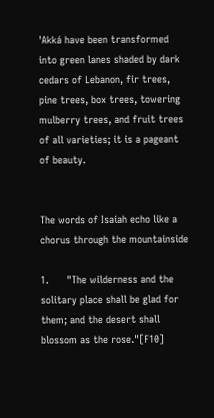'Akká have been transformed into green lanes shaded by dark cedars of Lebanon, fir trees, pine trees, box trees, towering mulberry trees, and fruit trees of all varieties; it is a pageant of beauty.


The words of Isaiah echo like a chorus through the mountainside

1.      "The wilderness and the solitary place shall be glad for them; and the desert shall blossom as the rose."[F10]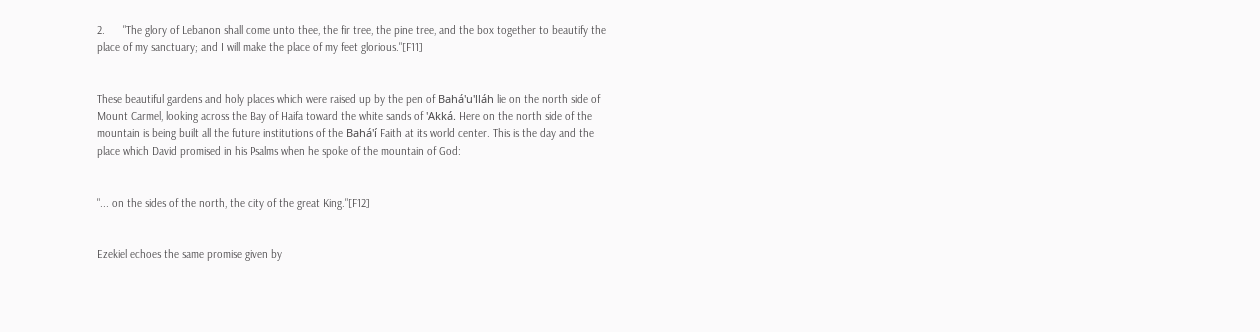2.      "The glory of Lebanon shall come unto thee, the fir tree, the pine tree, and the box together to beautify the place of my sanctuary; and I will make the place of my feet glorious."[F11]


These beautiful gardens and holy places which were raised up by the pen of Bahá'u'lláh lie on the north side of Mount Carmel, looking across the Bay of Haifa toward the white sands of 'Akká. Here on the north side of the mountain is being built all the future institutions of the Bahá'í Faith at its world center. This is the day and the place which David promised in his Psalms when he spoke of the mountain of God:


"... on the sides of the north, the city of the great King."[F12]


Ezekiel echoes the same promise given by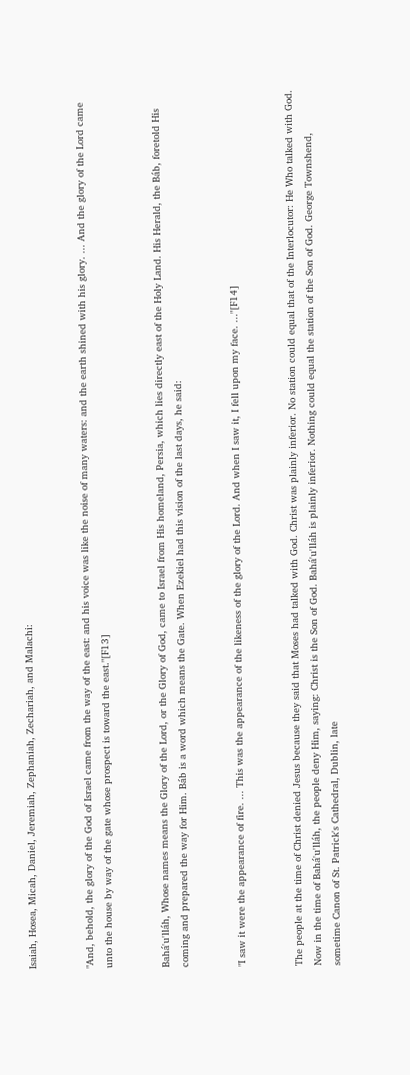Isaiah, Hosea, Micah, Daniel, Jeremiah, Zephaniah, Zechariah, and Malachi:


"And, behold, the glory of the God of Israel came from the way of the east: and his voice was like the noise of many waters: and the earth shined with his glory. ... And the glory of the Lord came unto the house by way of the gate whose prospect is toward the east."[F13]


Bahá'u'lláh, Whose names means the Glory of the Lord, or the Glory of God, came to Israel from His homeland, Persia, which lies directly east of the Holy Land. His Herald, the Báb, foretold His coming and prepared the way for Him. Báb is a word which means the Gate. When Ezekiel had this vision of the last days, he said:


"I saw it were the appearance of fire. ... This was the appearance of the likeness of the glory of the Lord. And when I saw it, I fell upon my face. ..."[F14]


The people at the time of Christ denied Jesus because they said that Moses had talked with God. Christ was plainly inferior. No station could equal that of the Interlocutor: He Who talked with God. Now in the time of Bahá'u'lláh, the people deny Him, saying: Christ is the Son of God. Bahá'u'lláh is plainly inferior. Nothing could equal the station of the Son of God. George Townshend, sometime Canon of St. Patrick's Cathedral, Dublin, late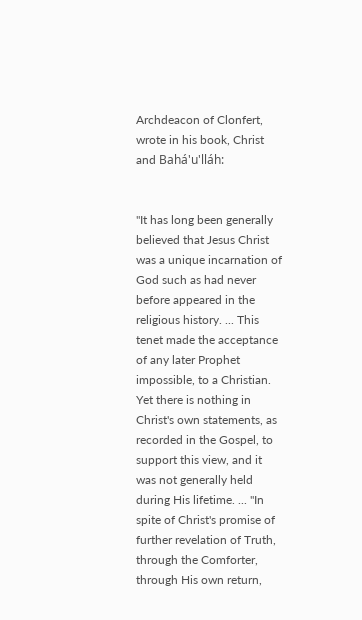Archdeacon of Clonfert, wrote in his book, Christ and Bahá'u'lláh:


"It has long been generally believed that Jesus Christ was a unique incarnation of God such as had never before appeared in the religious history. ... This tenet made the acceptance of any later Prophet impossible, to a Christian. Yet there is nothing in Christ's own statements, as recorded in the Gospel, to support this view, and it was not generally held during His lifetime. ... "In spite of Christ's promise of further revelation of Truth, through the Comforter, through His own return,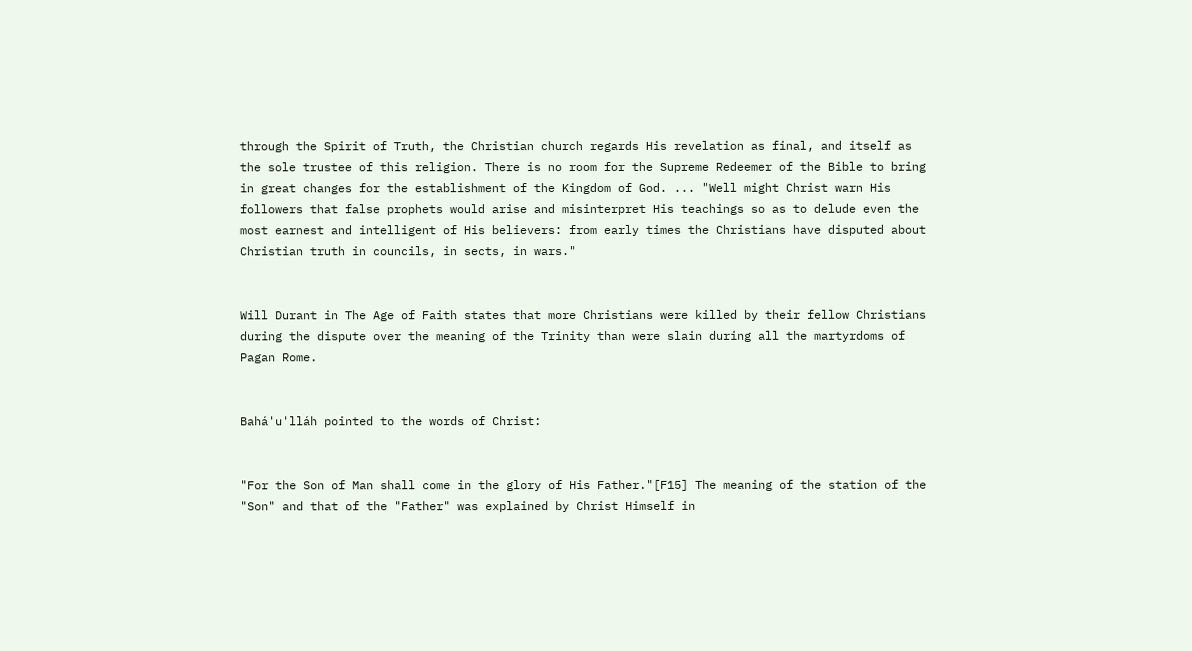through the Spirit of Truth, the Christian church regards His revelation as final, and itself as the sole trustee of this religion. There is no room for the Supreme Redeemer of the Bible to bring in great changes for the establishment of the Kingdom of God. ... "Well might Christ warn His followers that false prophets would arise and misinterpret His teachings so as to delude even the most earnest and intelligent of His believers: from early times the Christians have disputed about Christian truth in councils, in sects, in wars."


Will Durant in The Age of Faith states that more Christians were killed by their fellow Christians during the dispute over the meaning of the Trinity than were slain during all the martyrdoms of Pagan Rome.


Bahá'u'lláh pointed to the words of Christ:


"For the Son of Man shall come in the glory of His Father."[F15] The meaning of the station of the "Son" and that of the "Father" was explained by Christ Himself in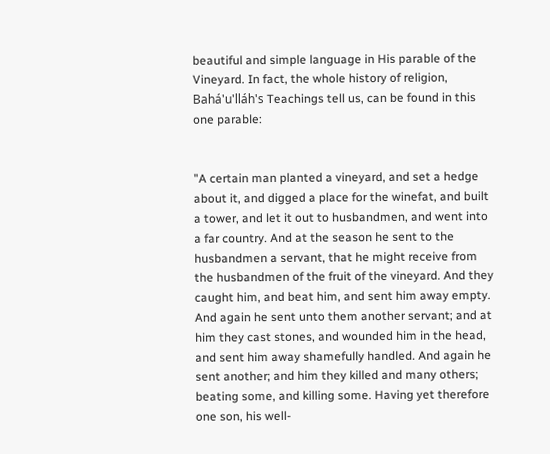beautiful and simple language in His parable of the Vineyard. In fact, the whole history of religion, Bahá'u'lláh's Teachings tell us, can be found in this one parable:


"A certain man planted a vineyard, and set a hedge about it, and digged a place for the winefat, and built a tower, and let it out to husbandmen, and went into a far country. And at the season he sent to the husbandmen a servant, that he might receive from the husbandmen of the fruit of the vineyard. And they caught him, and beat him, and sent him away empty. And again he sent unto them another servant; and at him they cast stones, and wounded him in the head, and sent him away shamefully handled. And again he sent another; and him they killed and many others; beating some, and killing some. Having yet therefore one son, his well-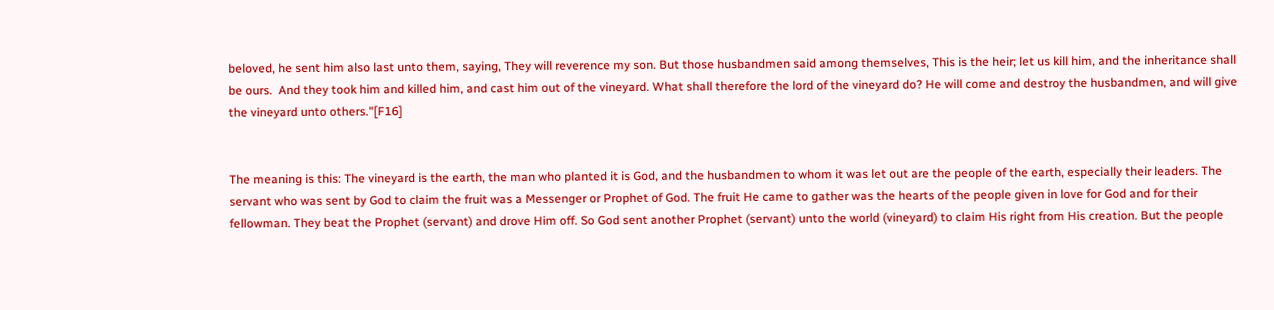beloved, he sent him also last unto them, saying, They will reverence my son. But those husbandmen said among themselves, This is the heir; let us kill him, and the inheritance shall be ours.  And they took him and killed him, and cast him out of the vineyard. What shall therefore the lord of the vineyard do? He will come and destroy the husbandmen, and will give the vineyard unto others."[F16]


The meaning is this: The vineyard is the earth, the man who planted it is God, and the husbandmen to whom it was let out are the people of the earth, especially their leaders. The servant who was sent by God to claim the fruit was a Messenger or Prophet of God. The fruit He came to gather was the hearts of the people given in love for God and for their fellowman. They beat the Prophet (servant) and drove Him off. So God sent another Prophet (servant) unto the world (vineyard) to claim His right from His creation. But the people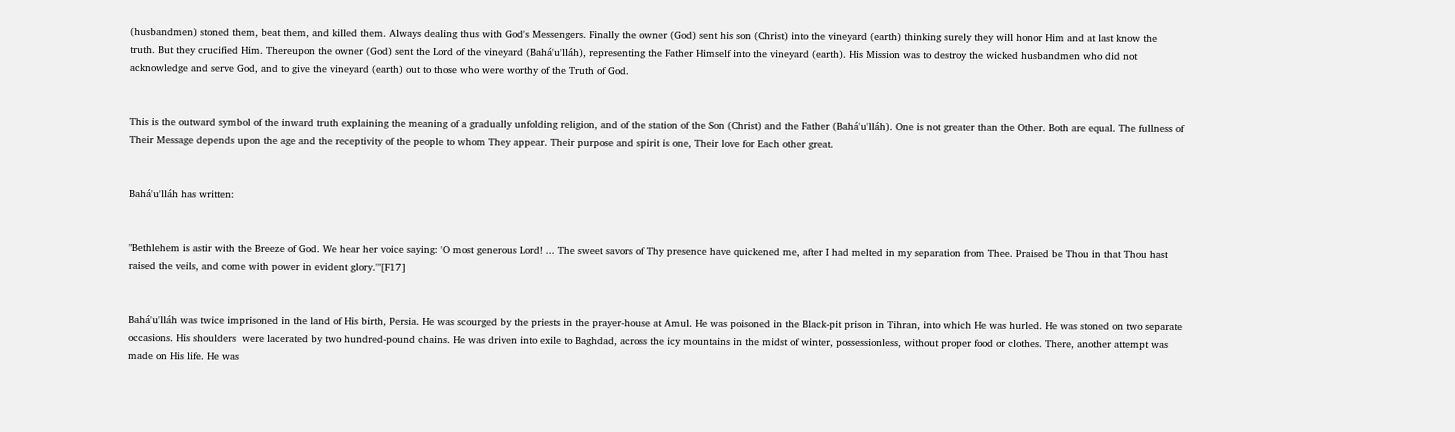(husbandmen) stoned them, beat them, and killed them. Always dealing thus with God's Messengers. Finally the owner (God) sent his son (Christ) into the vineyard (earth) thinking surely they will honor Him and at last know the truth. But they crucified Him. Thereupon the owner (God) sent the Lord of the vineyard (Bahá'u'lláh), representing the Father Himself into the vineyard (earth). His Mission was to destroy the wicked husbandmen who did not acknowledge and serve God, and to give the vineyard (earth) out to those who were worthy of the Truth of God.


This is the outward symbol of the inward truth explaining the meaning of a gradually unfolding religion, and of the station of the Son (Christ) and the Father (Bahá'u'lláh). One is not greater than the Other. Both are equal. The fullness of Their Message depends upon the age and the receptivity of the people to whom They appear. Their purpose and spirit is one, Their love for Each other great.


Bahá'u'lláh has written:


"Bethlehem is astir with the Breeze of God. We hear her voice saying: 'O most generous Lord! ... The sweet savors of Thy presence have quickened me, after I had melted in my separation from Thee. Praised be Thou in that Thou hast raised the veils, and come with power in evident glory.'"[F17]


Bahá'u'lláh was twice imprisoned in the land of His birth, Persia. He was scourged by the priests in the prayer-house at Amul. He was poisoned in the Black-pit prison in Tihran, into which He was hurled. He was stoned on two separate occasions. His shoulders  were lacerated by two hundred-pound chains. He was driven into exile to Baghdad, across the icy mountains in the midst of winter, possessionless, without proper food or clothes. There, another attempt was made on His life. He was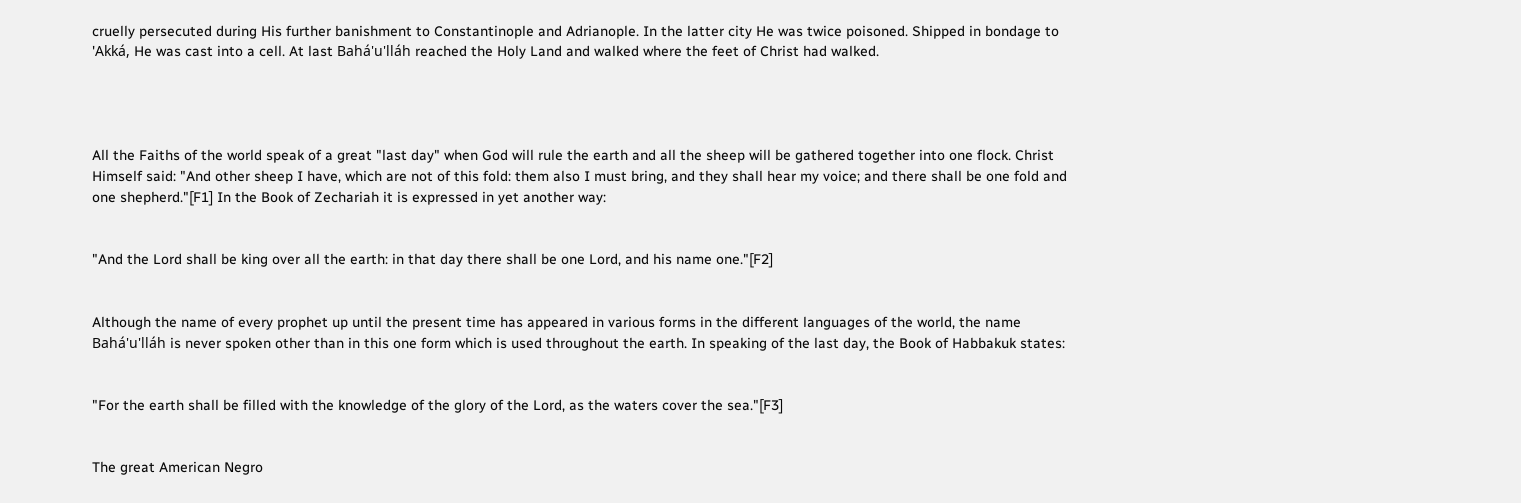cruelly persecuted during His further banishment to Constantinople and Adrianople. In the latter city He was twice poisoned. Shipped in bondage to 'Akká, He was cast into a cell. At last Bahá'u'lláh reached the Holy Land and walked where the feet of Christ had walked.




All the Faiths of the world speak of a great "last day" when God will rule the earth and all the sheep will be gathered together into one flock. Christ Himself said: "And other sheep I have, which are not of this fold: them also I must bring, and they shall hear my voice; and there shall be one fold and one shepherd."[F1] In the Book of Zechariah it is expressed in yet another way:


"And the Lord shall be king over all the earth: in that day there shall be one Lord, and his name one."[F2]


Although the name of every prophet up until the present time has appeared in various forms in the different languages of the world, the name Bahá'u'lláh is never spoken other than in this one form which is used throughout the earth. In speaking of the last day, the Book of Habbakuk states:


"For the earth shall be filled with the knowledge of the glory of the Lord, as the waters cover the sea."[F3]


The great American Negro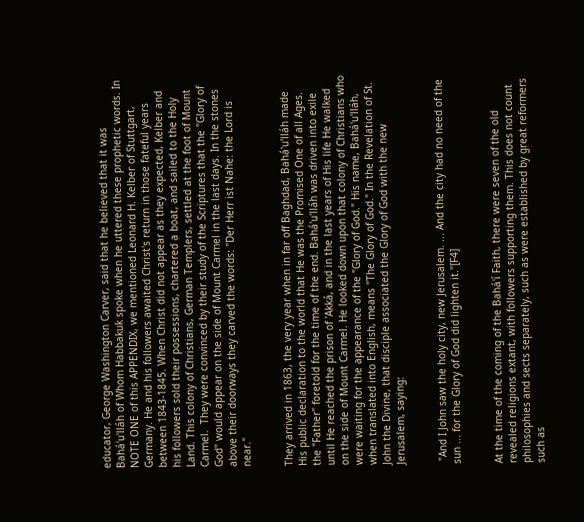educator, George Washington Carver, said that he believed that it was Bahá'u'lláh of Whom Habbakuk spoke when he uttered these prophetic words. In NOTE ONE of this APPENDIX, we mentioned Leonard H. Kelber of Stuttgart, Germany. He and his followers awaited Christ's return in those fateful years between 1843-1845. When Christ did not appear as they expected, Kelber and his followers sold their possessions, chartered a boat, and sailed to the Holy Land. This colony of Christians, German Templers, settled at the foot of Mount Carmel.  They were convinced by their study of the Scriptures that the "Glory of God" would appear on the side of Mount Carmel in the last days. In the stones above their doorways they carved the words: "Der Herr ist Nahe: the Lord is near."


They arrived in 1863, the very year when in far off Baghdad, Bahá'u'lláh made His public declaration to the world that He was the Promised One of all Ages. the "Father" foretold for the time of the end. Bahá'u'lláh was driven into exile until He reached the prison of 'Akká, and in the last years of His life He walked on the side of Mount Carmel. He looked down upon that colony of Christians who were waiting for the appearance of the "Glory of God." His name, Bahá'u'lláh, when translated into English, means "The Glory of God." In the Revelation of St. John the Divine, that disciple associated the Glory of God with the new Jerusalem, saying:


 "And I John saw the holy city, new Jerusalem. ... And the city had no need of the sun ... for the Glory of God did lighten it."[F4]


At the time of the coming of the Bahá'í Faith, there were seven of the old revealed religions extant, with followers supporting them. This does not count philosophies and sects separately, such as were established by great reformers such as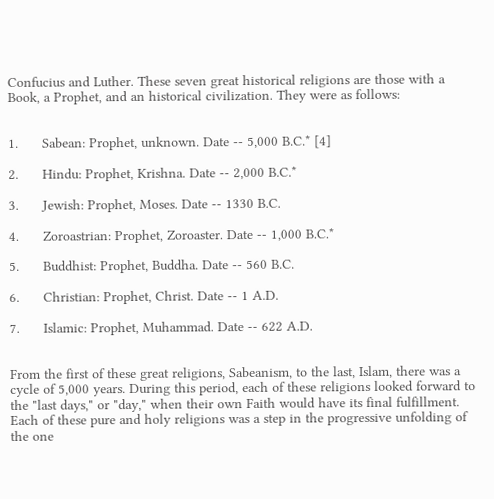Confucius and Luther. These seven great historical religions are those with a Book, a Prophet, and an historical civilization. They were as follows:


1.      Sabean: Prophet, unknown. Date -- 5,000 B.C.* [4]

2.      Hindu: Prophet, Krishna. Date -- 2,000 B.C.*

3.      Jewish: Prophet, Moses. Date -- 1330 B.C.

4.      Zoroastrian: Prophet, Zoroaster. Date -- 1,000 B.C.*

5.      Buddhist: Prophet, Buddha. Date -- 560 B.C.

6.      Christian: Prophet, Christ. Date -- 1 A.D.

7.      Islamic: Prophet, Muhammad. Date -- 622 A.D.


From the first of these great religions, Sabeanism, to the last, Islam, there was a cycle of 5,000 years. During this period, each of these religions looked forward to the "last days," or "day," when their own Faith would have its final fulfillment. Each of these pure and holy religions was a step in the progressive unfolding of the one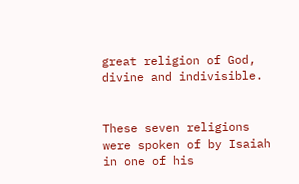great religion of God, divine and indivisible.


These seven religions were spoken of by Isaiah in one of his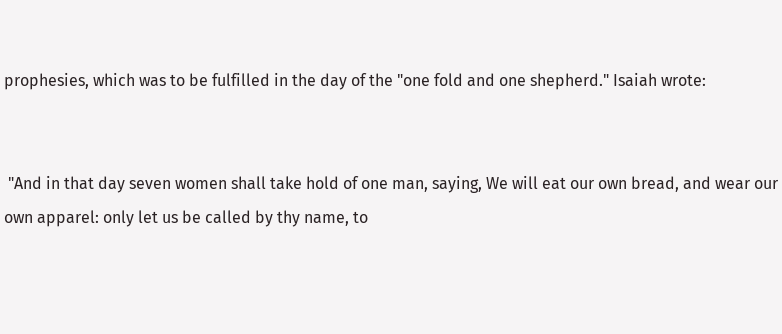prophesies, which was to be fulfilled in the day of the "one fold and one shepherd." Isaiah wrote:


 "And in that day seven women shall take hold of one man, saying, We will eat our own bread, and wear our own apparel: only let us be called by thy name, to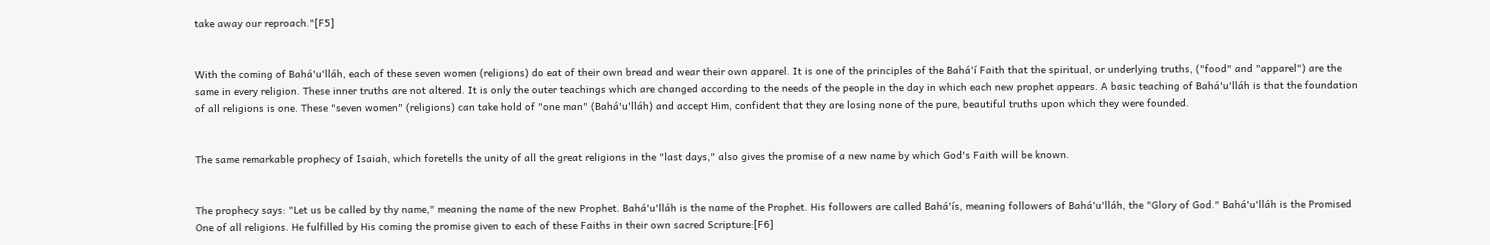take away our reproach."[F5]


With the coming of Bahá'u'lláh, each of these seven women (religions) do eat of their own bread and wear their own apparel. It is one of the principles of the Bahá'í Faith that the spiritual, or underlying truths, ("food" and "apparel") are the same in every religion. These inner truths are not altered. It is only the outer teachings which are changed according to the needs of the people in the day in which each new prophet appears. A basic teaching of Bahá'u'lláh is that the foundation of all religions is one. These "seven women" (religions) can take hold of "one man" (Bahá'u'lláh) and accept Him, confident that they are losing none of the pure, beautiful truths upon which they were founded.


The same remarkable prophecy of Isaiah, which foretells the unity of all the great religions in the "last days," also gives the promise of a new name by which God's Faith will be known.


The prophecy says: "Let us be called by thy name," meaning the name of the new Prophet. Bahá'u'lláh is the name of the Prophet. His followers are called Bahá'ís, meaning followers of Bahá'u'lláh, the "Glory of God." Bahá'u'lláh is the Promised One of all religions. He fulfilled by His coming the promise given to each of these Faiths in their own sacred Scripture:[F6]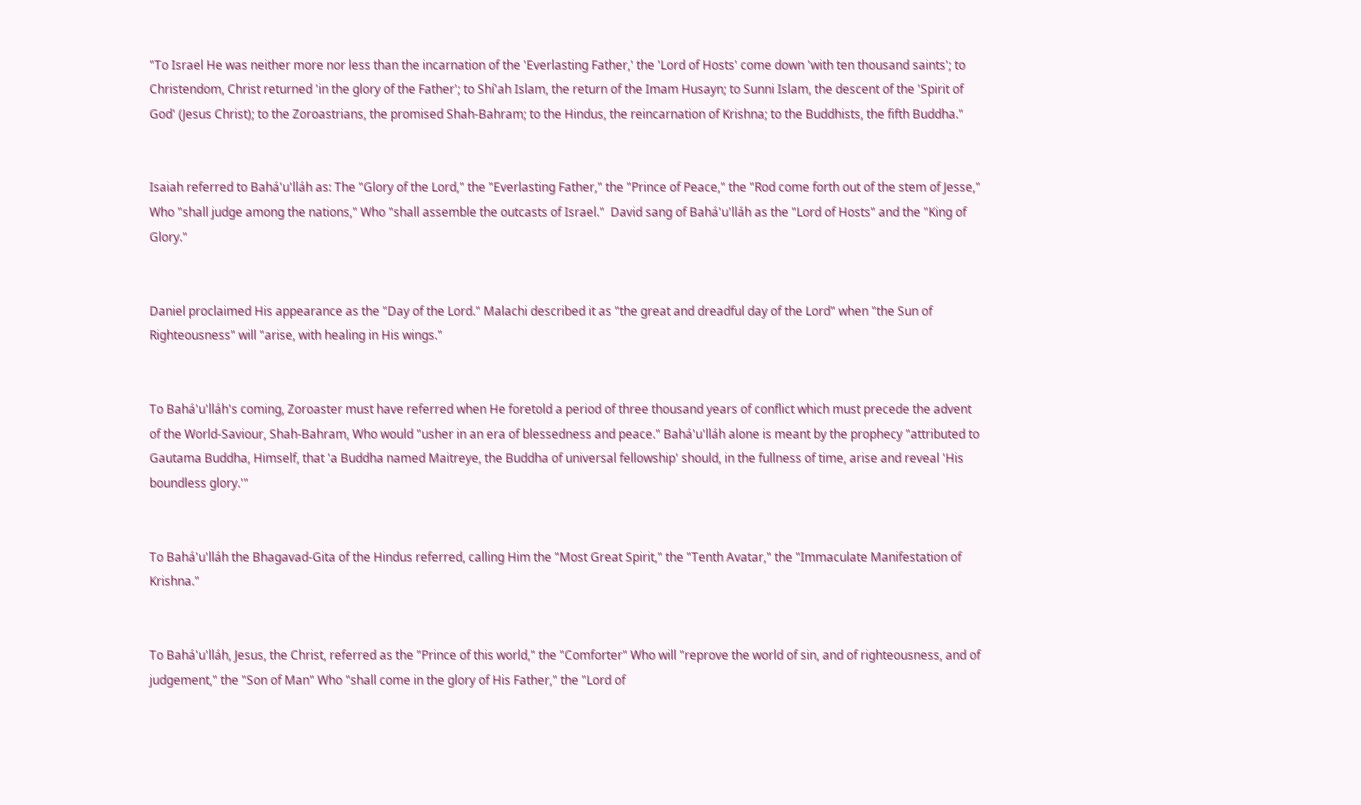"To Israel He was neither more nor less than the incarnation of the 'Everlasting Father,' the 'Lord of Hosts' come down 'with ten thousand saints'; to Christendom, Christ returned 'in the glory of the Father'; to Shí'ah Islam, the return of the Imam Husayn; to Sunni Islam, the descent of the 'Spirit of God' (Jesus Christ); to the Zoroastrians, the promised Shah-Bahram; to the Hindus, the reincarnation of Krishna; to the Buddhists, the fifth Buddha."


Isaiah referred to Bahá'u'lláh as: The "Glory of the Lord," the "Everlasting Father," the "Prince of Peace," the "Rod come forth out of the stem of Jesse," Who "shall judge among the nations," Who "shall assemble the outcasts of Israel."  David sang of Bahá'u'lláh as the "Lord of Hosts" and the "King of Glory."


Daniel proclaimed His appearance as the "Day of the Lord." Malachi described it as "the great and dreadful day of the Lord" when "the Sun of Righteousness" will "arise, with healing in His wings."


To Bahá'u'lláh's coming, Zoroaster must have referred when He foretold a period of three thousand years of conflict which must precede the advent of the World-Saviour, Shah-Bahram, Who would "usher in an era of blessedness and peace." Bahá'u'lláh alone is meant by the prophecy "attributed to Gautama Buddha, Himself, that 'a Buddha named Maitreye, the Buddha of universal fellowship' should, in the fullness of time, arise and reveal 'His boundless glory.'"


To Bahá'u'lláh the Bhagavad-Gita of the Hindus referred, calling Him the "Most Great Spirit," the "Tenth Avatar," the "Immaculate Manifestation of Krishna."


To Bahá'u'lláh, Jesus, the Christ, referred as the "Prince of this world," the "Comforter" Who will "reprove the world of sin, and of righteousness, and of judgement," the "Son of Man" Who "shall come in the glory of His Father," the "Lord of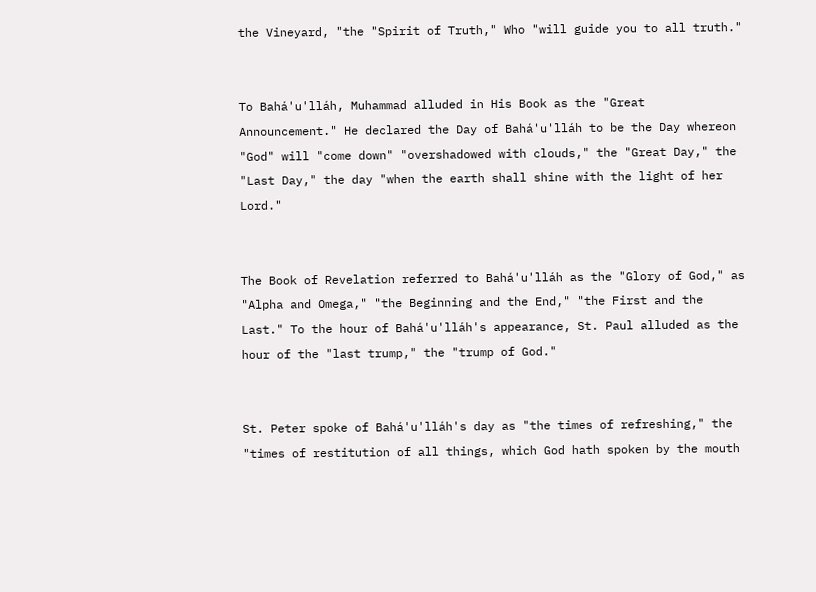the Vineyard, "the "Spirit of Truth," Who "will guide you to all truth."


To Bahá'u'lláh, Muhammad alluded in His Book as the "Great Announcement." He declared the Day of Bahá'u'lláh to be the Day whereon "God" will "come down" "overshadowed with clouds," the "Great Day," the "Last Day," the day "when the earth shall shine with the light of her Lord."


The Book of Revelation referred to Bahá'u'lláh as the "Glory of God," as "Alpha and Omega," "the Beginning and the End," "the First and the Last." To the hour of Bahá'u'lláh's appearance, St. Paul alluded as the hour of the "last trump," the "trump of God."


St. Peter spoke of Bahá'u'lláh's day as "the times of refreshing," the "times of restitution of all things, which God hath spoken by the mouth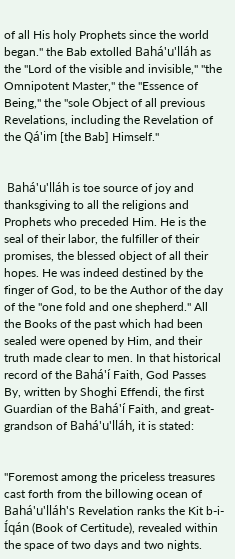of all His holy Prophets since the world began." the Bab extolled Bahá'u'lláh as the "Lord of the visible and invisible," "the Omnipotent Master," the "Essence of Being," the "sole Object of all previous Revelations, including the Revelation of the Qá'im [the Bab] Himself."


 Bahá'u'lláh is toe source of joy and thanksgiving to all the religions and Prophets who preceded Him. He is the seal of their labor, the fulfiller of their promises, the blessed object of all their hopes. He was indeed destined by the finger of God, to be the Author of the day of the "one fold and one shepherd." All the Books of the past which had been sealed were opened by Him, and their truth made clear to men. In that historical record of the Bahá'í Faith, God Passes By, written by Shoghi Effendi, the first Guardian of the Bahá'í Faith, and great-grandson of Bahá'u'lláh, it is stated:


"Foremost among the priceless treasures cast forth from the billowing ocean of Bahá'u'lláh's Revelation ranks the Kit b-i-Íqán (Book of Certitude), revealed within the space of two days and two nights.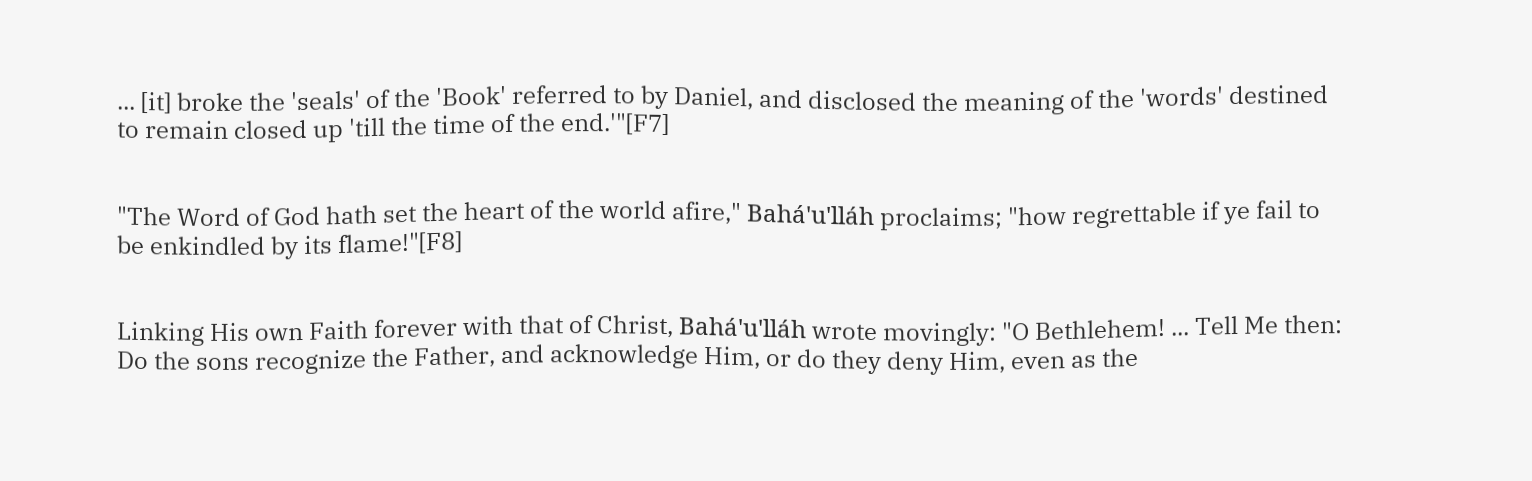... [it] broke the 'seals' of the 'Book' referred to by Daniel, and disclosed the meaning of the 'words' destined to remain closed up 'till the time of the end.'"[F7]


"The Word of God hath set the heart of the world afire," Bahá'u'lláh proclaims; "how regrettable if ye fail to be enkindled by its flame!"[F8]


Linking His own Faith forever with that of Christ, Bahá'u'lláh wrote movingly: "O Bethlehem! ... Tell Me then: Do the sons recognize the Father, and acknowledge Him, or do they deny Him, even as the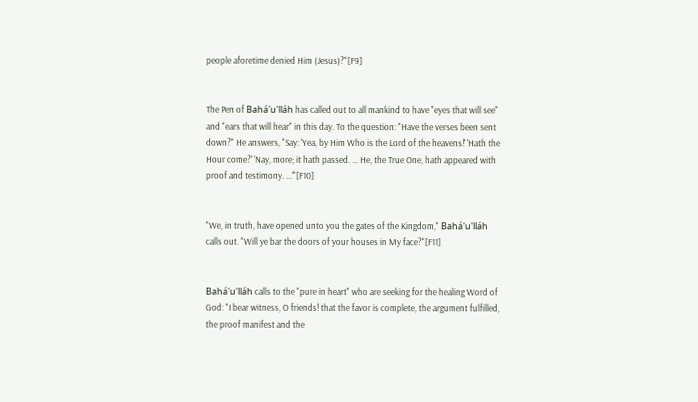people aforetime denied Him (Jesus)?"[F9]


The Pen of Bahá'u'lláh has called out to all mankind to have "eyes that will see" and "ears that will hear" in this day. To the question: "Have the verses been sent down?" He answers, "Say: 'Yea, by Him Who is the Lord of the heavens!' 'Hath the Hour come?' 'Nay, more; it hath passed. ... He, the True One, hath appeared with proof and testimony. ...'"[F10]


"We, in truth, have opened unto you the gates of the Kingdom," Bahá'u'lláh calls out. "Will ye bar the doors of your houses in My face?"[F11]


Bahá'u'lláh calls to the "pure in heart" who are seeking for the healing Word of God: "I bear witness, O friends! that the favor is complete, the argument fulfilled, the proof manifest and the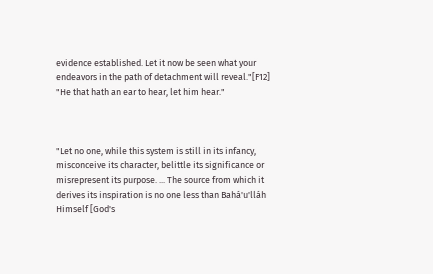evidence established. Let it now be seen what your endeavors in the path of detachment will reveal."[F12] "He that hath an ear to hear, let him hear."



"Let no one, while this system is still in its infancy, misconceive its character, belittle its significance or misrepresent its purpose. ... The source from which it derives its inspiration is no one less than Bahá'u'lláh Himself [God's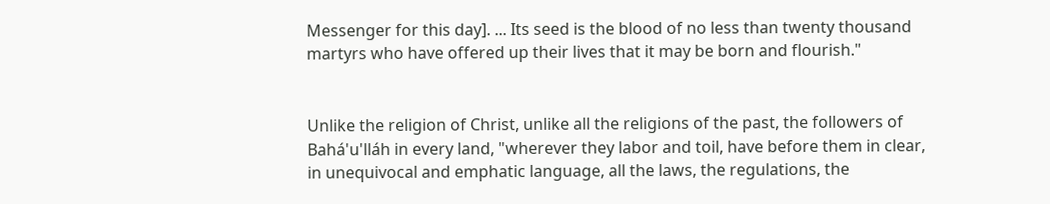Messenger for this day]. ... Its seed is the blood of no less than twenty thousand martyrs who have offered up their lives that it may be born and flourish."


Unlike the religion of Christ, unlike all the religions of the past, the followers of Bahá'u'lláh in every land, "wherever they labor and toil, have before them in clear, in unequivocal and emphatic language, all the laws, the regulations, the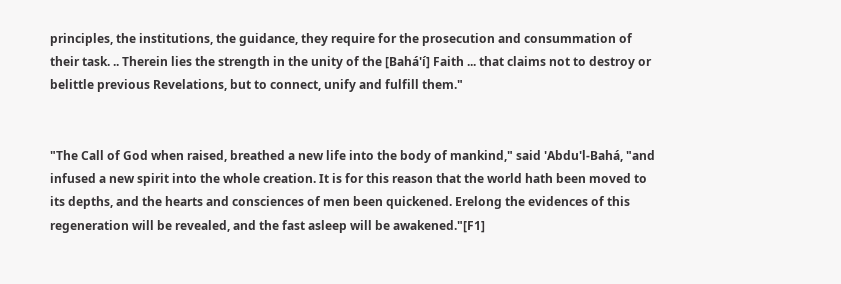principles, the institutions, the guidance, they require for the prosecution and consummation of their task. .. Therein lies the strength in the unity of the [Bahá'í] Faith ... that claims not to destroy or belittle previous Revelations, but to connect, unify and fulfill them."


"The Call of God when raised, breathed a new life into the body of mankind," said 'Abdu'l-Bahá, "and infused a new spirit into the whole creation. It is for this reason that the world hath been moved to its depths, and the hearts and consciences of men been quickened. Erelong the evidences of this regeneration will be revealed, and the fast asleep will be awakened."[F1]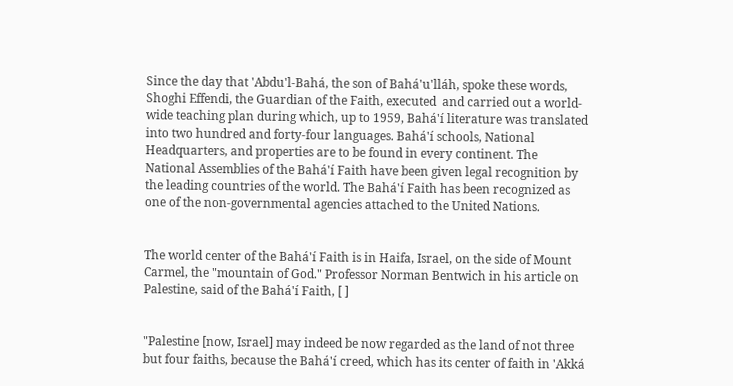Since the day that 'Abdu'l-Bahá, the son of Bahá'u'lláh, spoke these words, Shoghi Effendi, the Guardian of the Faith, executed  and carried out a world-wide teaching plan during which, up to 1959, Bahá'í literature was translated into two hundred and forty-four languages. Bahá'í schools, National Headquarters, and properties are to be found in every continent. The National Assemblies of the Bahá'í Faith have been given legal recognition by the leading countries of the world. The Bahá'í Faith has been recognized as one of the non-governmental agencies attached to the United Nations.


The world center of the Bahá'í Faith is in Haifa, Israel, on the side of Mount Carmel, the "mountain of God." Professor Norman Bentwich in his article on Palestine, said of the Bahá'í Faith, [ ]


"Palestine [now, Israel] may indeed be now regarded as the land of not three but four faiths, because the Bahá'í creed, which has its center of faith in 'Akká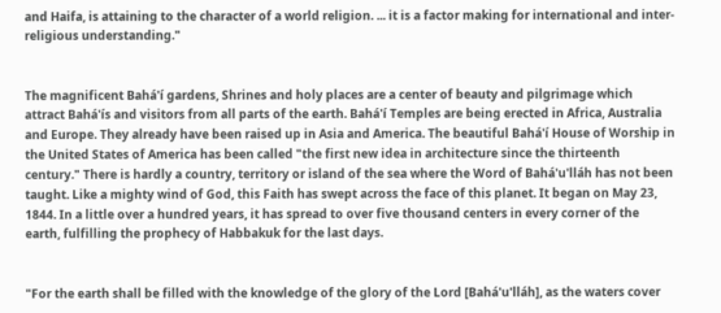and Haifa, is attaining to the character of a world religion. ... it is a factor making for international and inter-religious understanding."


The magnificent Bahá'í gardens, Shrines and holy places are a center of beauty and pilgrimage which attract Bahá'ís and visitors from all parts of the earth. Bahá'í Temples are being erected in Africa, Australia and Europe. They already have been raised up in Asia and America. The beautiful Bahá'í House of Worship in the United States of America has been called "the first new idea in architecture since the thirteenth century." There is hardly a country, territory or island of the sea where the Word of Bahá'u'lláh has not been taught. Like a mighty wind of God, this Faith has swept across the face of this planet. It began on May 23, 1844. In a little over a hundred years, it has spread to over five thousand centers in every corner of the earth, fulfilling the prophecy of Habbakuk for the last days.


"For the earth shall be filled with the knowledge of the glory of the Lord [Bahá'u'lláh], as the waters cover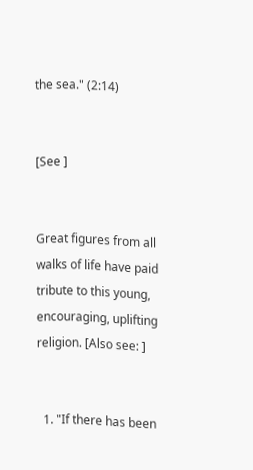the sea." (2:14)


[See ]


Great figures from all walks of life have paid tribute to this young, encouraging, uplifting religion. [Also see: ]


  1. "If there has been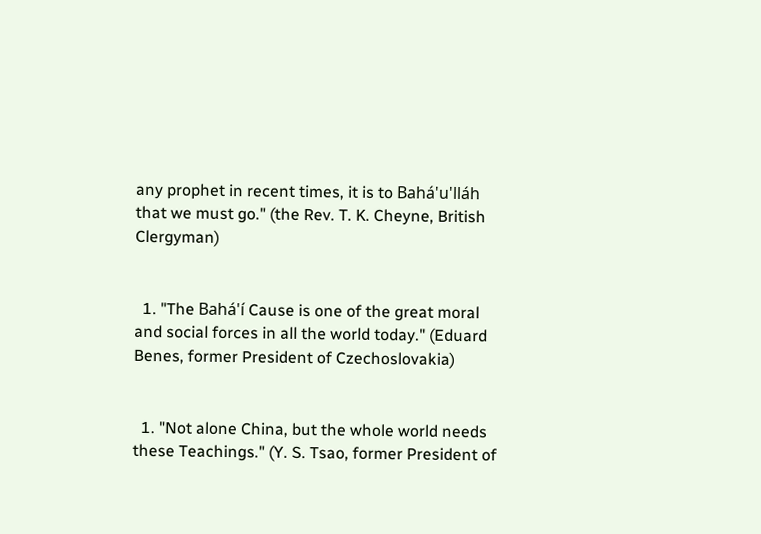any prophet in recent times, it is to Bahá'u'lláh that we must go." (the Rev. T. K. Cheyne, British Clergyman)


  1. "The Bahá'í Cause is one of the great moral and social forces in all the world today." (Eduard Benes, former President of Czechoslovakia)


  1. "Not alone China, but the whole world needs these Teachings." (Y. S. Tsao, former President of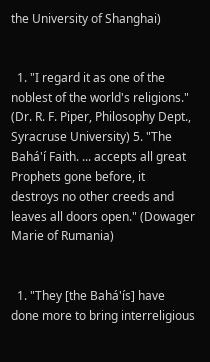the University of Shanghai)


  1. "I regard it as one of the noblest of the world's religions." (Dr. R. F. Piper, Philosophy Dept., Syracruse University) 5. "The Bahá'í Faith. ... accepts all great Prophets gone before, it destroys no other creeds and leaves all doors open." (Dowager Marie of Rumania)


  1. "They [the Bahá'ís] have done more to bring interreligious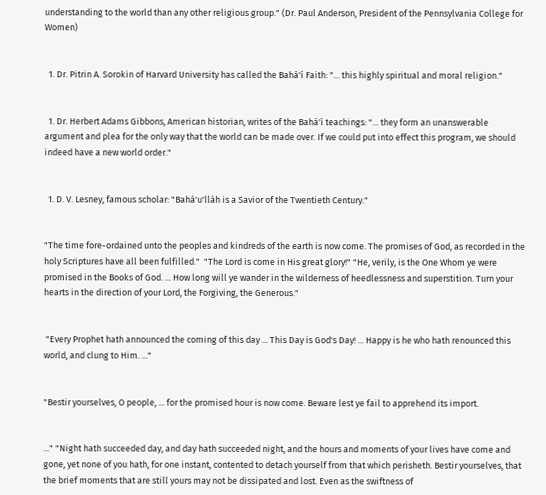understanding to the world than any other religious group." (Dr. Paul Anderson, President of the Pennsylvania College for Women)


  1. Dr. Pitrin A. Sorokin of Harvard University has called the Bahá'í Faith: "... this highly spiritual and moral religion."


  1. Dr. Herbert Adams Gibbons, American historian, writes of the Bahá'í teachings: "... they form an unanswerable argument and plea for the only way that the world can be made over. If we could put into effect this program, we should indeed have a new world order."


  1. D. V. Lesney, famous scholar: "Bahá'u'lláh is a Savior of the Twentieth Century."


"The time fore-ordained unto the peoples and kindreds of the earth is now come. The promises of God, as recorded in the holy Scriptures have all been fulfilled."  "The Lord is come in His great glory!" "He, verily, is the One Whom ye were promised in the Books of God. ... How long will ye wander in the wilderness of heedlessness and superstition. Turn your hearts in the direction of your Lord, the Forgiving, the Generous."


 "Every Prophet hath announced the coming of this day ... This Day is God's Day! ... Happy is he who hath renounced this world, and clung to Him. ..."


"Bestir yourselves, O people, ... for the promised hour is now come. Beware lest ye fail to apprehend its import.


..." "Night hath succeeded day, and day hath succeeded night, and the hours and moments of your lives have come and gone, yet none of you hath, for one instant, contented to detach yourself from that which perisheth. Bestir yourselves, that the brief moments that are still yours may not be dissipated and lost. Even as the swiftness of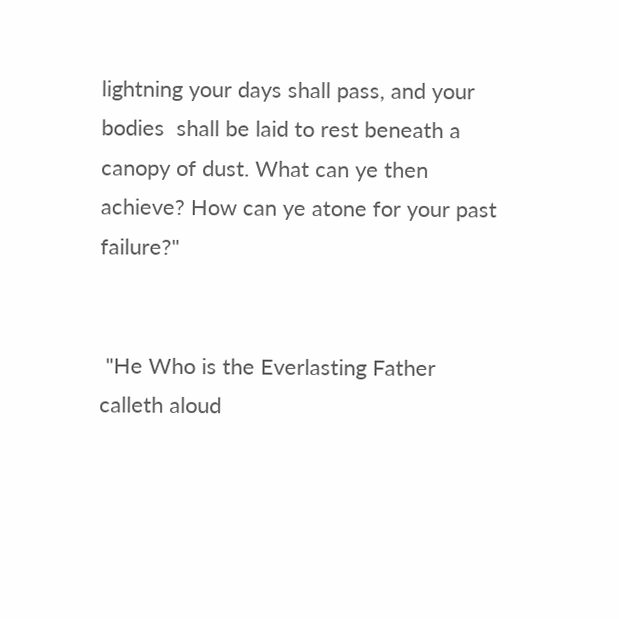lightning your days shall pass, and your bodies  shall be laid to rest beneath a canopy of dust. What can ye then achieve? How can ye atone for your past failure?"


 "He Who is the Everlasting Father calleth aloud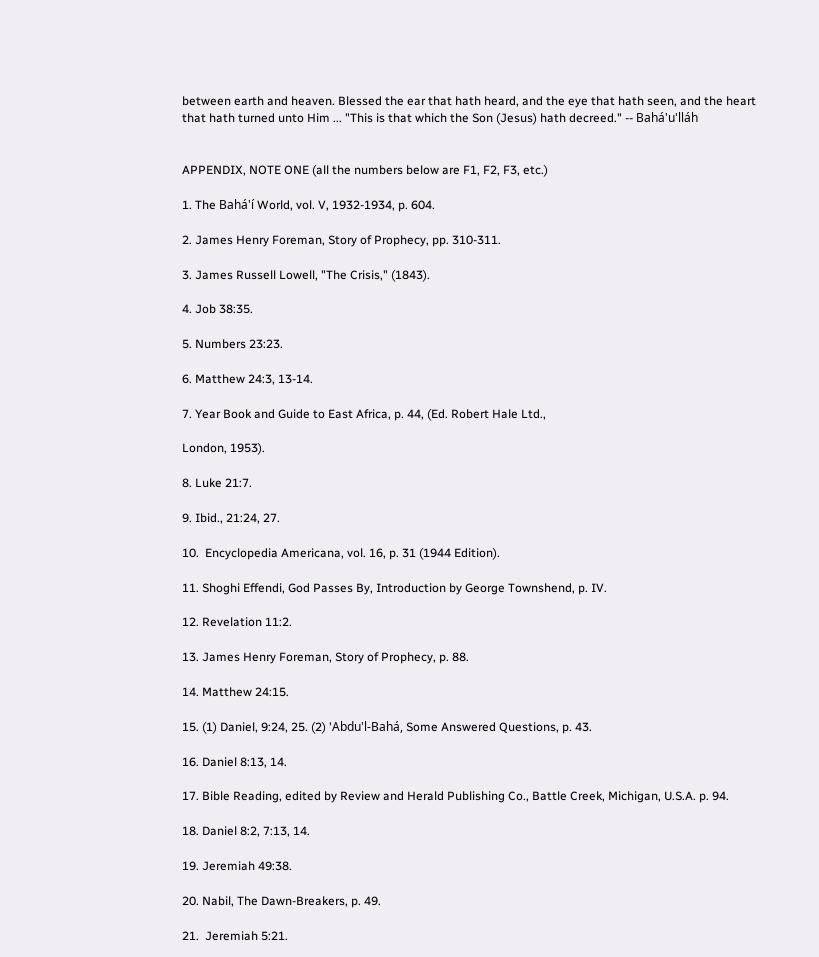between earth and heaven. Blessed the ear that hath heard, and the eye that hath seen, and the heart that hath turned unto Him ... "This is that which the Son (Jesus) hath decreed." -- Bahá'u'lláh


APPENDIX, NOTE ONE (all the numbers below are F1, F2, F3, etc.)

1. The Bahá'í World, vol. V, 1932-1934, p. 604.

2. James Henry Foreman, Story of Prophecy, pp. 310-311.

3. James Russell Lowell, "The Crisis," (1843).

4. Job 38:35.

5. Numbers 23:23.

6. Matthew 24:3, 13-14.

7. Year Book and Guide to East Africa, p. 44, (Ed. Robert Hale Ltd.,

London, 1953).

8. Luke 21:7.

9. Ibid., 21:24, 27.

10.  Encyclopedia Americana, vol. 16, p. 31 (1944 Edition).

11. Shoghi Effendi, God Passes By, Introduction by George Townshend, p. IV.

12. Revelation 11:2.

13. James Henry Foreman, Story of Prophecy, p. 88.

14. Matthew 24:15.

15. (1) Daniel, 9:24, 25. (2) 'Abdu'l-Bahá, Some Answered Questions, p. 43.

16. Daniel 8:13, 14.

17. Bible Reading, edited by Review and Herald Publishing Co., Battle Creek, Michigan, U.S.A. p. 94.

18. Daniel 8:2, 7:13, 14.

19. Jeremiah 49:38.

20. Nabil, The Dawn-Breakers, p. 49.

21.  Jeremiah 5:21.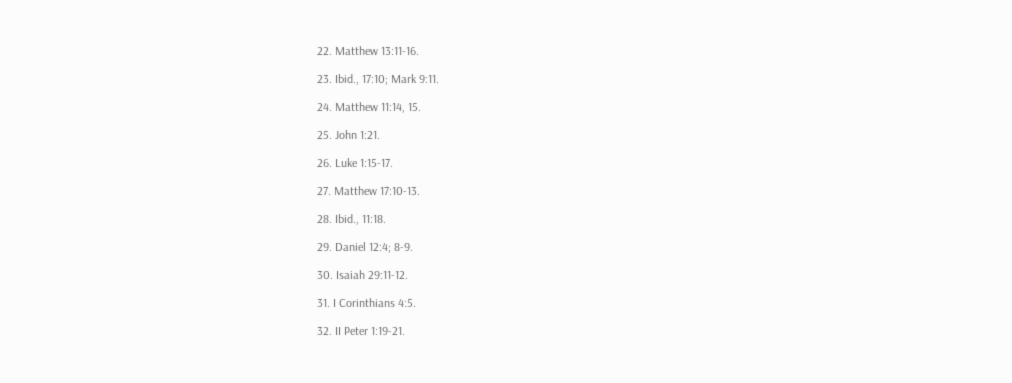22. Matthew 13:11-16.

23. Ibid., 17:10; Mark 9:11.

24. Matthew 11:14, 15.

25. John 1:21.

26. Luke 1:15-17.

27. Matthew 17:10-13.

28. Ibid., 11:18.

29. Daniel 12:4; 8-9.

30. Isaiah 29:11-12.

31. I Corinthians 4:5.

32. II Peter 1:19-21.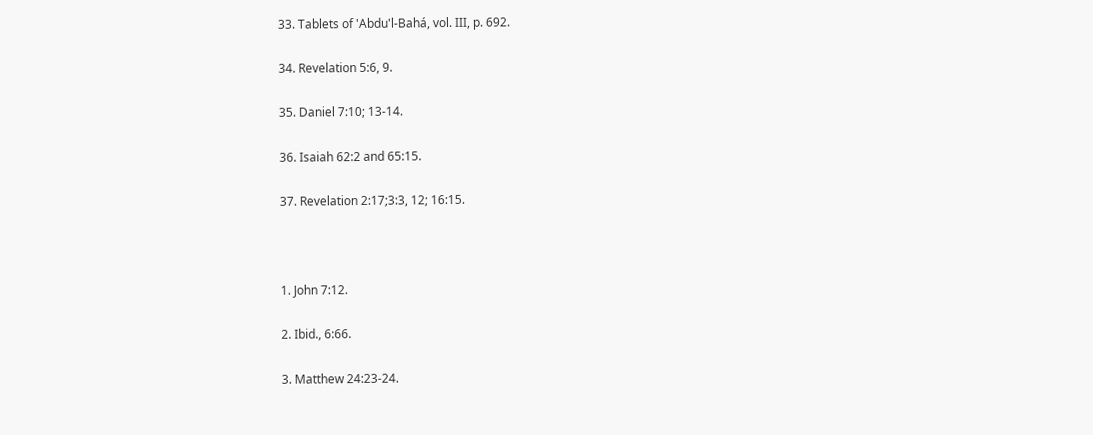33. Tablets of 'Abdu'l-Bahá, vol. III, p. 692.

34. Revelation 5:6, 9.

35. Daniel 7:10; 13-14.

36. Isaiah 62:2 and 65:15.

37. Revelation 2:17;3:3, 12; 16:15.



1. John 7:12.

2. Ibid., 6:66.

3. Matthew 24:23-24.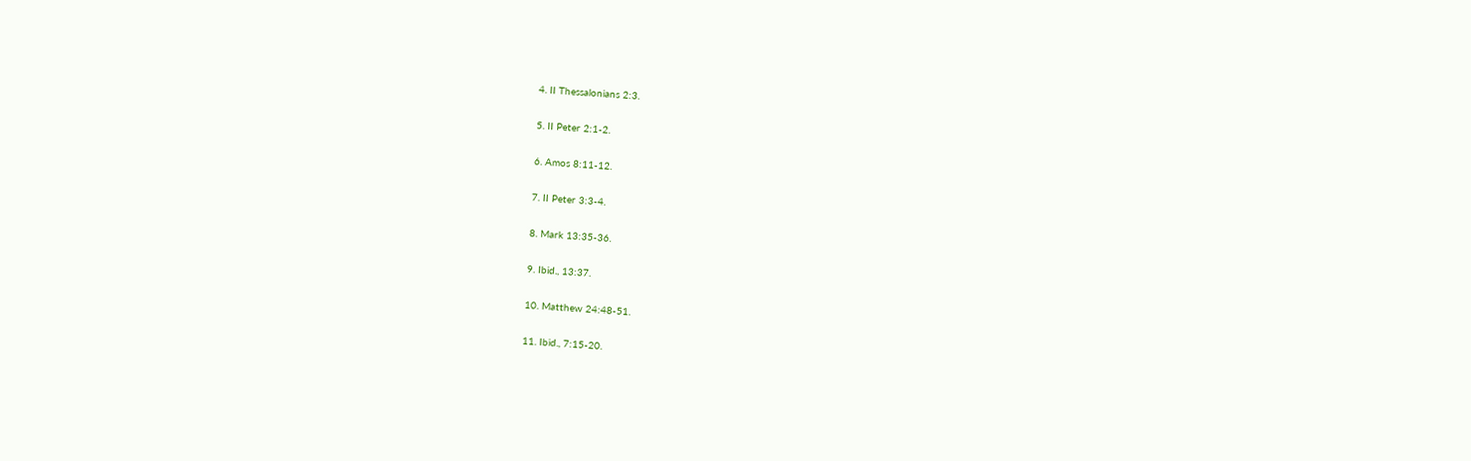4. II Thessalonians 2:3.

5. II Peter 2:1-2.

6. Amos 8:11-12.

7. II Peter 3:3-4.

8. Mark 13:35-36.

9. Ibid., 13:37.

10. Matthew 24:48-51.

11. Ibid., 7:15-20.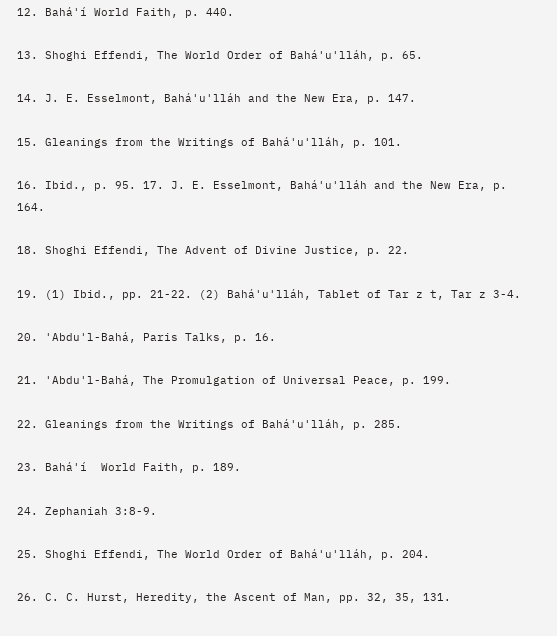12. Bahá'í World Faith, p. 440.

13. Shoghi Effendi, The World Order of Bahá'u'lláh, p. 65.

14. J. E. Esselmont, Bahá'u'lláh and the New Era, p. 147.

15. Gleanings from the Writings of Bahá'u'lláh, p. 101.

16. Ibid., p. 95. 17. J. E. Esselmont, Bahá'u'lláh and the New Era, p. 164.

18. Shoghi Effendi, The Advent of Divine Justice, p. 22.

19. (1) Ibid., pp. 21-22. (2) Bahá'u'lláh, Tablet of Tar z t, Tar z 3-4.

20. 'Abdu'l-Bahá, Paris Talks, p. 16.

21. 'Abdu'l-Bahá, The Promulgation of Universal Peace, p. 199.

22. Gleanings from the Writings of Bahá'u'lláh, p. 285.

23. Bahá'í  World Faith, p. 189.

24. Zephaniah 3:8-9.

25. Shoghi Effendi, The World Order of Bahá'u'lláh, p. 204.

26. C. C. Hurst, Heredity, the Ascent of Man, pp. 32, 35, 131.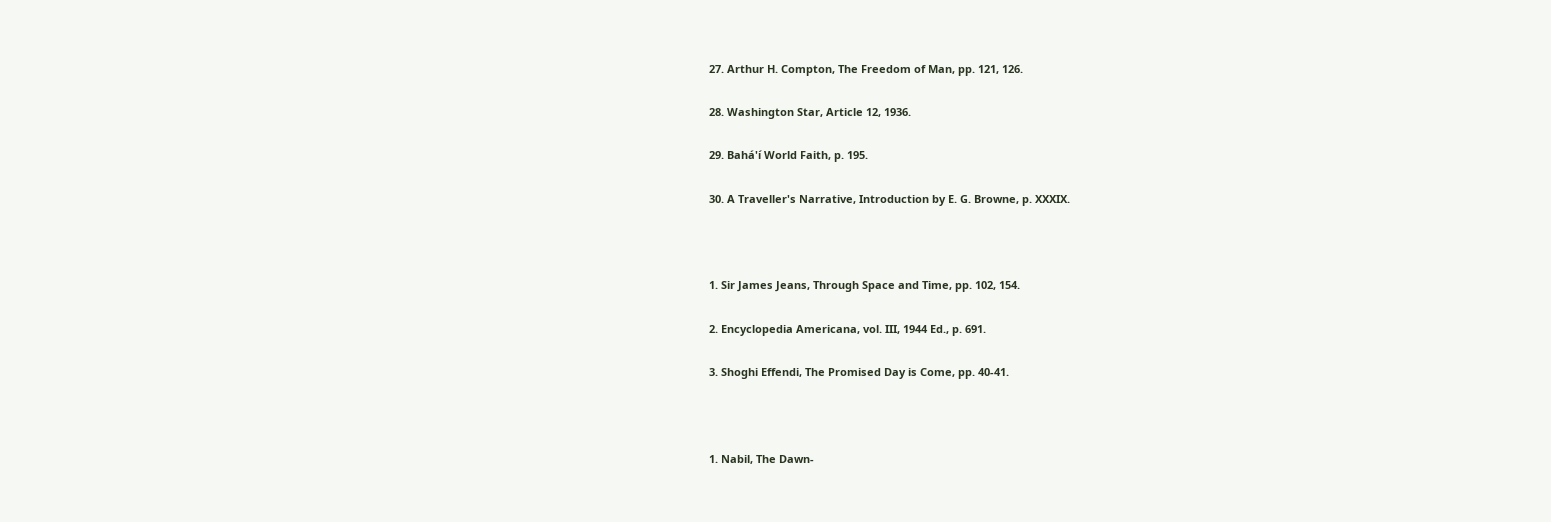27. Arthur H. Compton, The Freedom of Man, pp. 121, 126.

28. Washington Star, Article 12, 1936.

29. Bahá'í World Faith, p. 195.

30. A Traveller's Narrative, Introduction by E. G. Browne, p. XXXIX.



1. Sir James Jeans, Through Space and Time, pp. 102, 154.

2. Encyclopedia Americana, vol. III, 1944 Ed., p. 691.

3. Shoghi Effendi, The Promised Day is Come, pp. 40-41.



1. Nabil, The Dawn-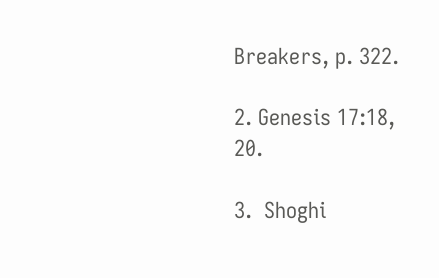Breakers, p. 322.

2. Genesis 17:18, 20.

3.  Shoghi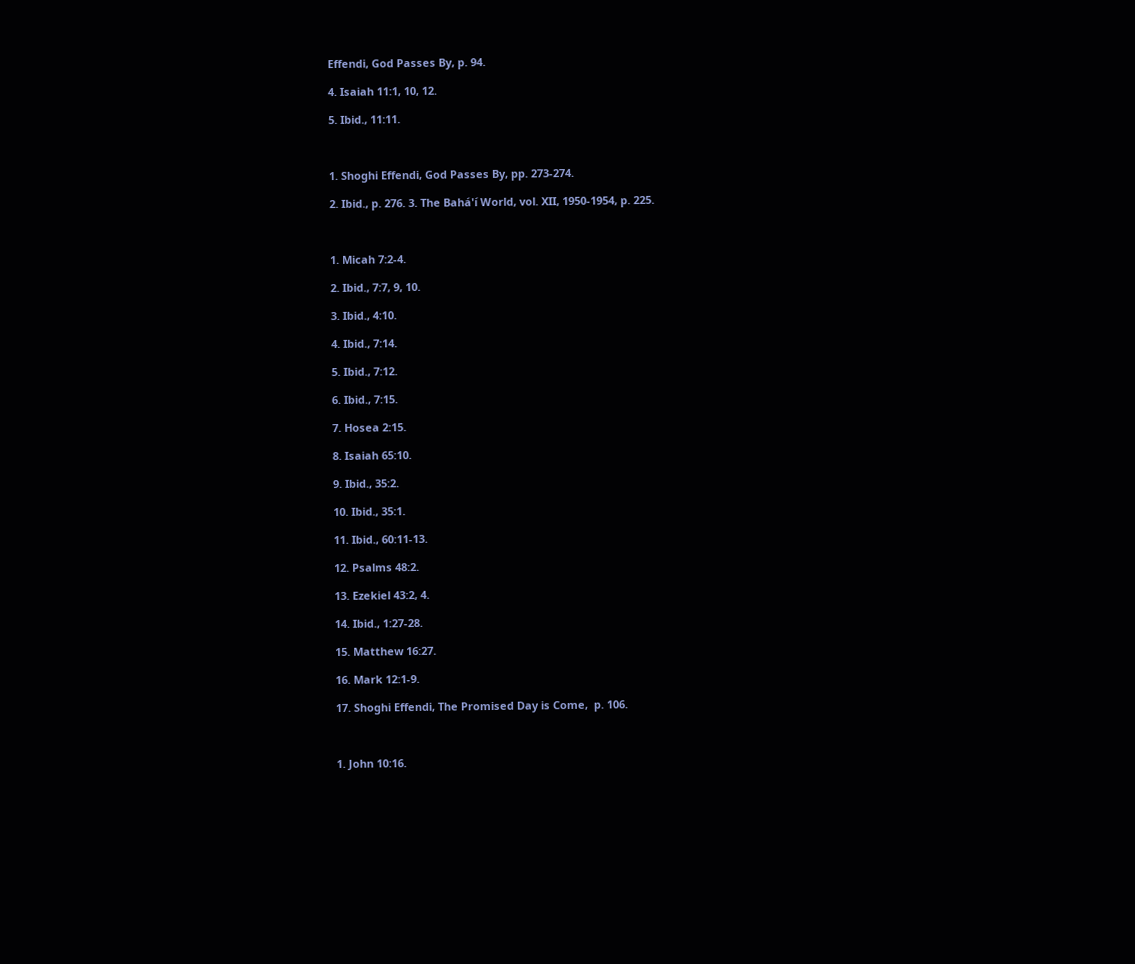Effendi, God Passes By, p. 94.

4. Isaiah 11:1, 10, 12.

5. Ibid., 11:11.



1. Shoghi Effendi, God Passes By, pp. 273-274.

2. Ibid., p. 276. 3. The Bahá'í World, vol. XII, 1950-1954, p. 225.



1. Micah 7:2-4.

2. Ibid., 7:7, 9, 10.

3. Ibid., 4:10.

4. Ibid., 7:14.

5. Ibid., 7:12.

6. Ibid., 7:15.

7. Hosea 2:15.

8. Isaiah 65:10.

9. Ibid., 35:2.

10. Ibid., 35:1.

11. Ibid., 60:11-13.

12. Psalms 48:2.

13. Ezekiel 43:2, 4.

14. Ibid., 1:27-28.

15. Matthew 16:27.

16. Mark 12:1-9.

17. Shoghi Effendi, The Promised Day is Come,  p. 106.



1. John 10:16.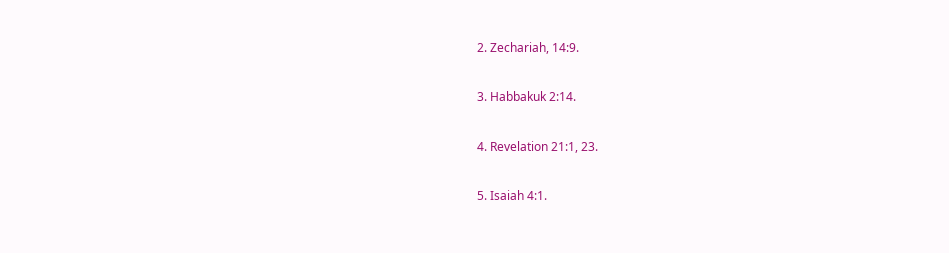2. Zechariah, 14:9.

3. Habbakuk 2:14.

4. Revelation 21:1, 23.

5. Isaiah 4:1.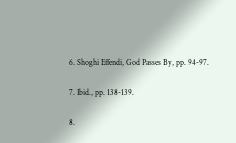6. Shoghi Effendi, God Passes By, pp. 94-97.

7. Ibid., pp. 138-139.

8.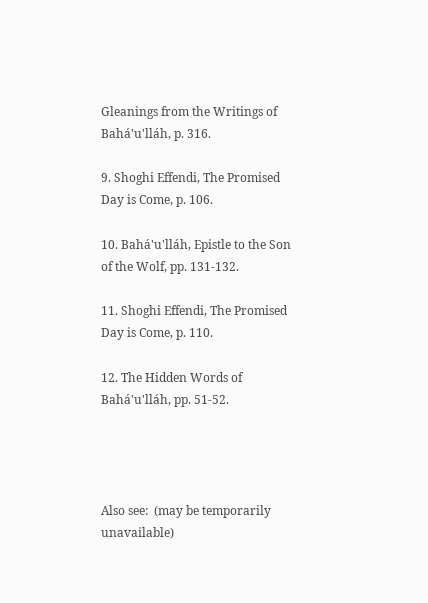Gleanings from the Writings of Bahá'u'lláh, p. 316.

9. Shoghi Effendi, The Promised Day is Come, p. 106.

10. Bahá'u'lláh, Epistle to the Son of the Wolf, pp. 131-132.

11. Shoghi Effendi, The Promised Day is Come, p. 110.

12. The Hidden Words of Bahá'u'lláh, pp. 51-52.




Also see:  (may be temporarily unavailable)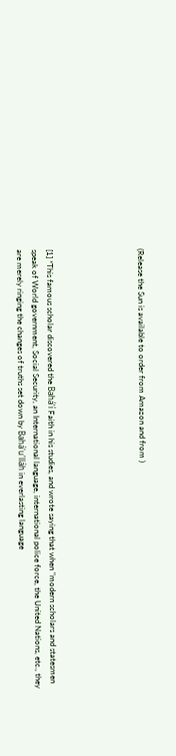(Release the Sun is available to order from Amazon and from )





[1] *This famous scholar discovered the Bahá'í Faith in his studies, and wrote saying that when "modern scholars and statesmen speak of World government, Social Security, an International language, international police force, the United Nations, etc., they are merely ringing the changes of truths set down by Bahá'u'lláh in everlasting language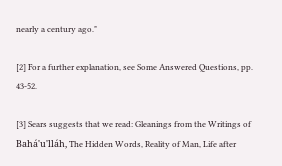nearly a century ago."

[2] For a further explanation, see Some Answered Questions, pp. 43-52.

[3] Sears suggests that we read: Gleanings from the Writings of Bahá'u'lláh, The Hidden Words, Reality of Man, Life after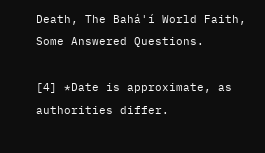Death, The Bahá'í World Faith, Some Answered Questions.

[4] *Date is approximate, as authorities differ.